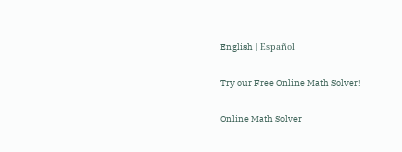English | Español

Try our Free Online Math Solver!

Online Math Solver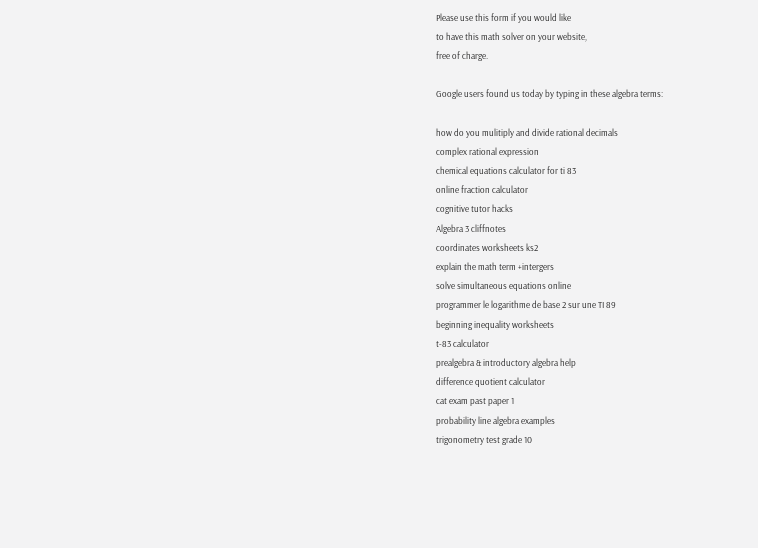Please use this form if you would like
to have this math solver on your website,
free of charge.

Google users found us today by typing in these algebra terms:

how do you mulitiply and divide rational decimals
complex rational expression
chemical equations calculator for ti 83
online fraction calculator
cognitive tutor hacks
Algebra 3 cliffnotes
coordinates worksheets ks2
explain the math term +intergers
solve simultaneous equations online
programmer le logarithme de base 2 sur une TI 89
beginning inequality worksheets
t-83 calculator
prealgebra & introductory algebra help
difference quotient calculator
cat exam past paper 1
probability line algebra examples
trigonometry test grade 10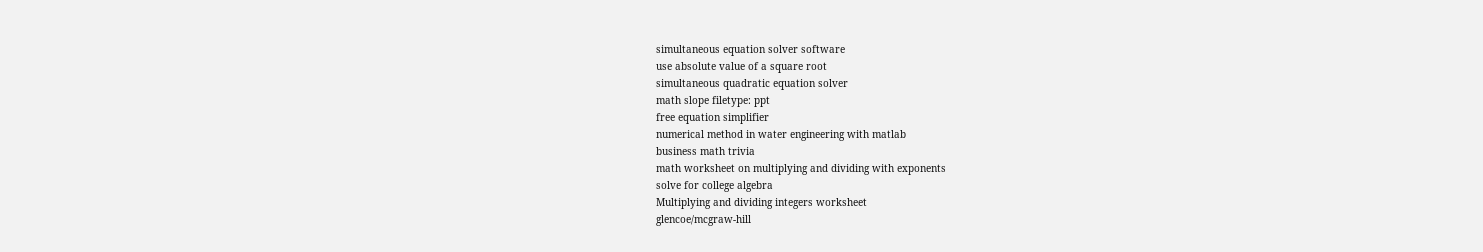simultaneous equation solver software
use absolute value of a square root
simultaneous quadratic equation solver
math slope filetype: ppt
free equation simplifier
numerical method in water engineering with matlab
business math trivia
math worksheet on multiplying and dividing with exponents
solve for college algebra
Multiplying and dividing integers worksheet
glencoe/mcgraw-hill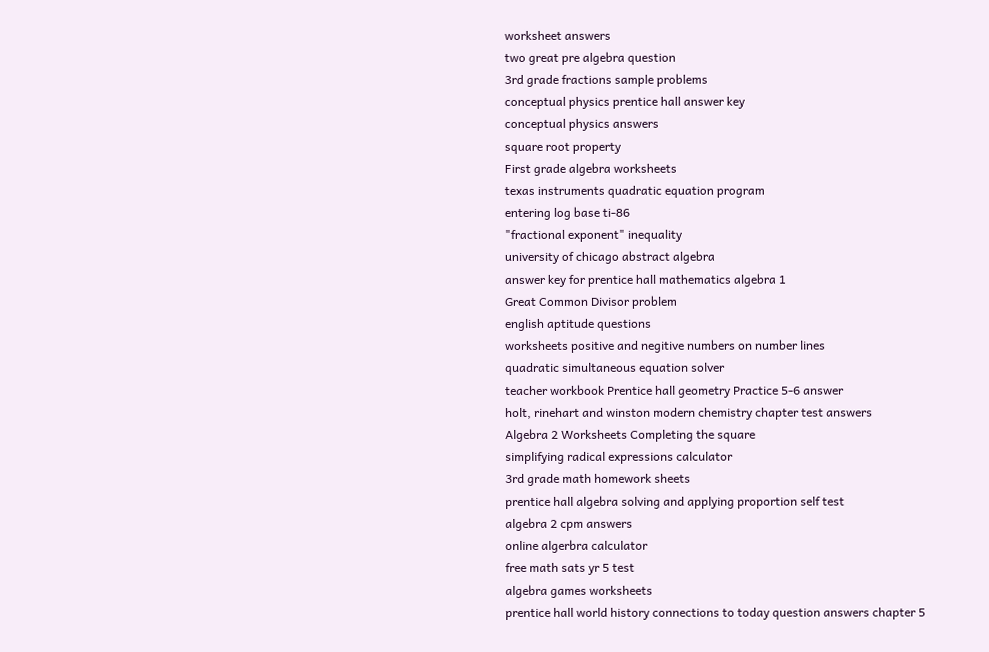worksheet answers
two great pre algebra question
3rd grade fractions sample problems
conceptual physics prentice hall answer key
conceptual physics answers
square root property
First grade algebra worksheets
texas instruments quadratic equation program
entering log base ti-86
"fractional exponent" inequality
university of chicago abstract algebra
answer key for prentice hall mathematics algebra 1
Great Common Divisor problem
english aptitude questions
worksheets positive and negitive numbers on number lines
quadratic simultaneous equation solver
teacher workbook Prentice hall geometry Practice 5-6 answer
holt, rinehart and winston modern chemistry chapter test answers
Algebra 2 Worksheets Completing the square
simplifying radical expressions calculator
3rd grade math homework sheets
prentice hall algebra solving and applying proportion self test
algebra 2 cpm answers
online algerbra calculator
free math sats yr 5 test
algebra games worksheets
prentice hall world history connections to today question answers chapter 5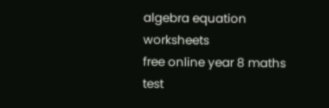algebra equation worksheets
free online year 8 maths test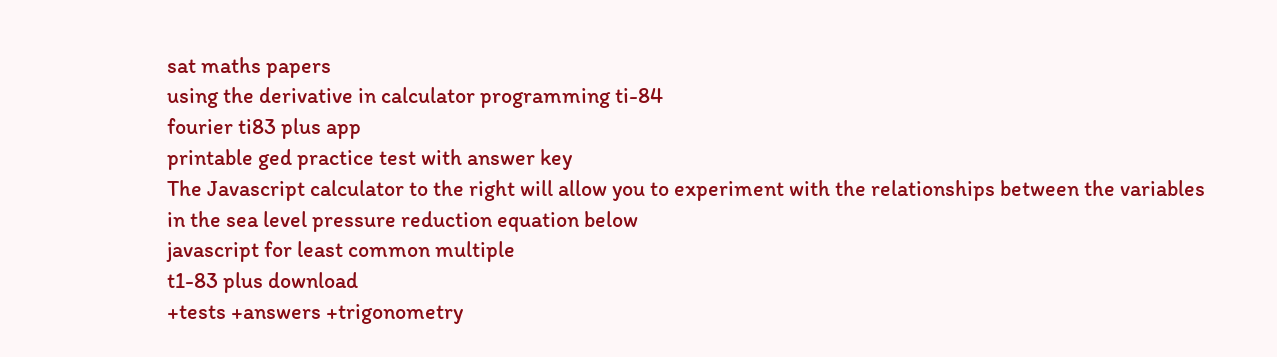sat maths papers
using the derivative in calculator programming ti-84
fourier ti83 plus app
printable ged practice test with answer key
The Javascript calculator to the right will allow you to experiment with the relationships between the variables in the sea level pressure reduction equation below
javascript for least common multiple
t1-83 plus download
+tests +answers +trigonometry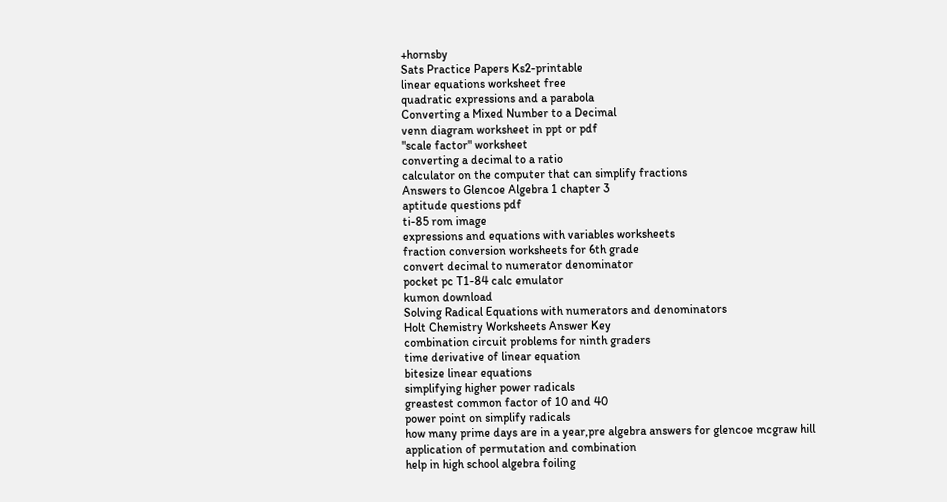+hornsby
Sats Practice Papers Ks2-printable
linear equations worksheet free
quadratic expressions and a parabola
Converting a Mixed Number to a Decimal
venn diagram worksheet in ppt or pdf
"scale factor" worksheet
converting a decimal to a ratio
calculator on the computer that can simplify fractions
Answers to Glencoe Algebra 1 chapter 3
aptitude questions pdf
ti-85 rom image
expressions and equations with variables worksheets
fraction conversion worksheets for 6th grade
convert decimal to numerator denominator
pocket pc T1-84 calc emulator
kumon download
Solving Radical Equations with numerators and denominators
Holt Chemistry Worksheets Answer Key
combination circuit problems for ninth graders
time derivative of linear equation
bitesize linear equations
simplifying higher power radicals
greastest common factor of 10 and 40
power point on simplify radicals
how many prime days are in a year,pre algebra answers for glencoe mcgraw hill
application of permutation and combination
help in high school algebra foiling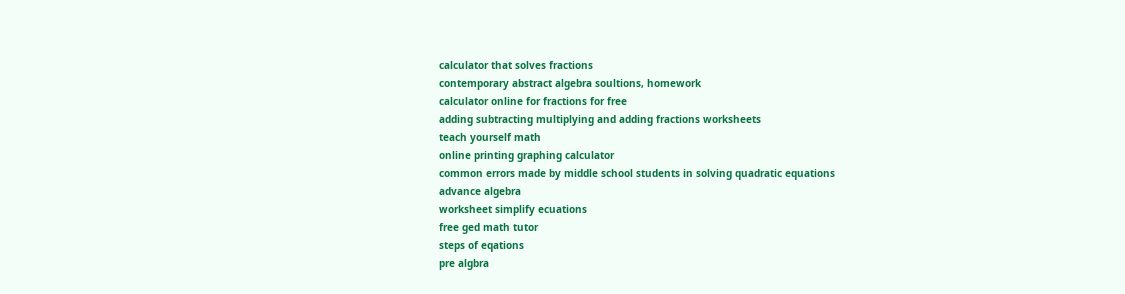calculator that solves fractions
contemporary abstract algebra soultions, homework
calculator online for fractions for free
adding subtracting multiplying and adding fractions worksheets
teach yourself math
online printing graphing calculator
common errors made by middle school students in solving quadratic equations
advance algebra
worksheet simplify ecuations
free ged math tutor
steps of eqations
pre algbra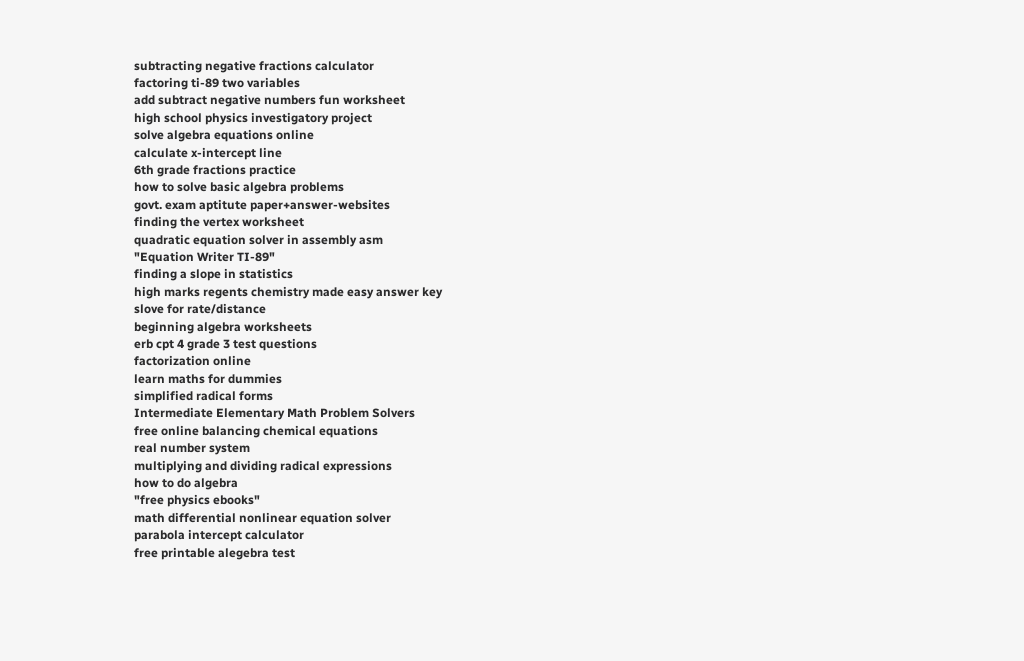subtracting negative fractions calculator
factoring ti-89 two variables
add subtract negative numbers fun worksheet
high school physics investigatory project
solve algebra equations online
calculate x-intercept line
6th grade fractions practice
how to solve basic algebra problems
govt. exam aptitute paper+answer-websites
finding the vertex worksheet
quadratic equation solver in assembly asm
"Equation Writer TI-89"
finding a slope in statistics
high marks regents chemistry made easy answer key
slove for rate/distance
beginning algebra worksheets
erb cpt 4 grade 3 test questions
factorization online
learn maths for dummies
simplified radical forms
Intermediate Elementary Math Problem Solvers
free online balancing chemical equations
real number system
multiplying and dividing radical expressions
how to do algebra
"free physics ebooks"
math differential nonlinear equation solver
parabola intercept calculator
free printable alegebra test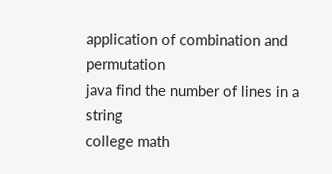application of combination and permutation
java find the number of lines in a string
college math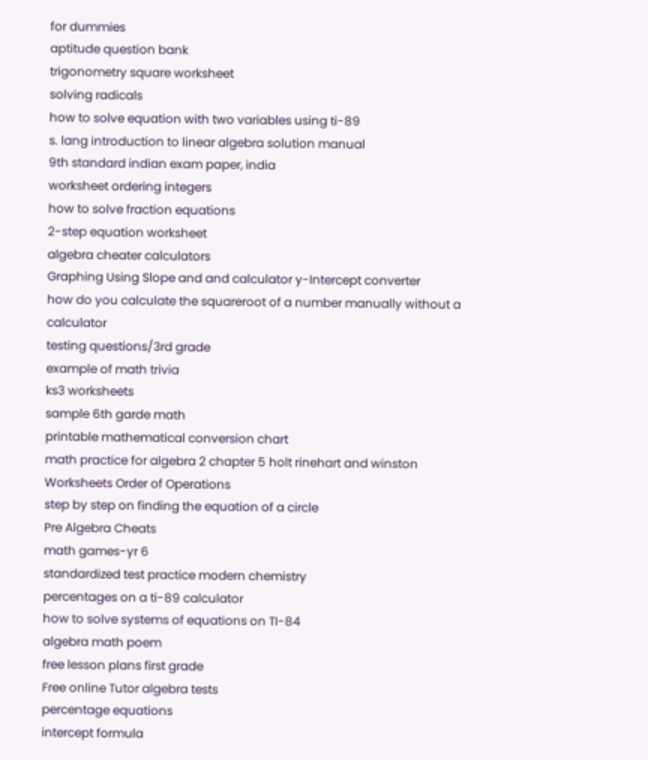for dummies
aptitude question bank
trigonometry square worksheet
solving radicals
how to solve equation with two variables using ti-89
s. lang introduction to linear algebra solution manual
9th standard indian exam paper, india
worksheet ordering integers
how to solve fraction equations
2-step equation worksheet
algebra cheater calculators
Graphing Using Slope and and calculator y-Intercept converter
how do you calculate the squareroot of a number manually without a calculator
testing questions/3rd grade
example of math trivia
ks3 worksheets
sample 6th garde math
printable mathematical conversion chart
math practice for algebra 2 chapter 5 holt rinehart and winston
Worksheets Order of Operations
step by step on finding the equation of a circle
Pre Algebra Cheats
math games-yr 6
standardized test practice modern chemistry
percentages on a ti-89 calculator
how to solve systems of equations on TI-84
algebra math poem
free lesson plans first grade
Free online Tutor algebra tests
percentage equations
intercept formula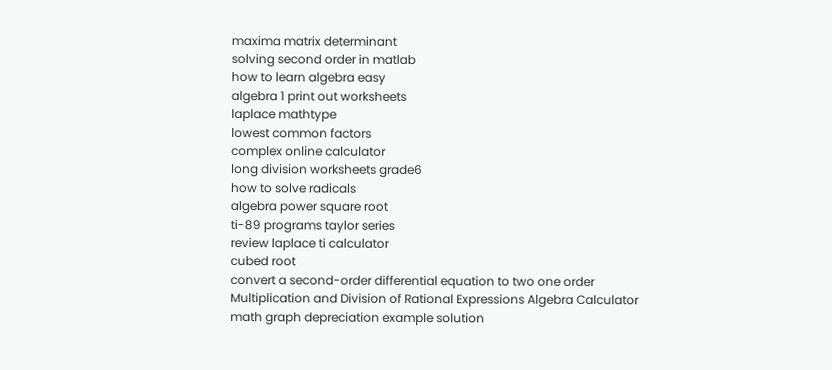maxima matrix determinant
solving second order in matlab
how to learn algebra easy
algebra 1 print out worksheets
laplace mathtype
lowest common factors
complex online calculator
long division worksheets grade6
how to solve radicals
algebra power square root
ti-89 programs taylor series
review laplace ti calculator
cubed root
convert a second-order differential equation to two one order
Multiplication and Division of Rational Expressions Algebra Calculator
math graph depreciation example solution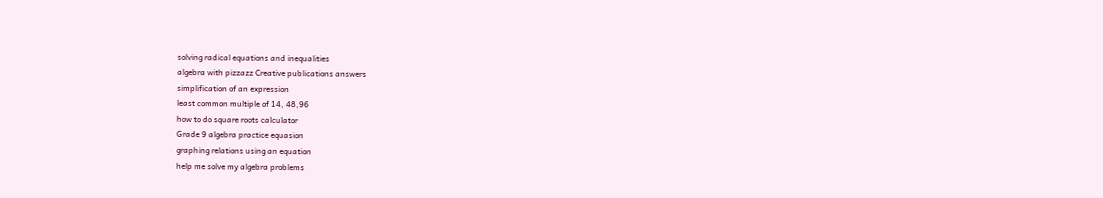solving radical equations and inequalities
algebra with pizzazz Creative publications answers
simplification of an expression
least common multiple of 14, 48,96
how to do square roots calculator
Grade 9 algebra practice equasion
graphing relations using an equation
help me solve my algebra problems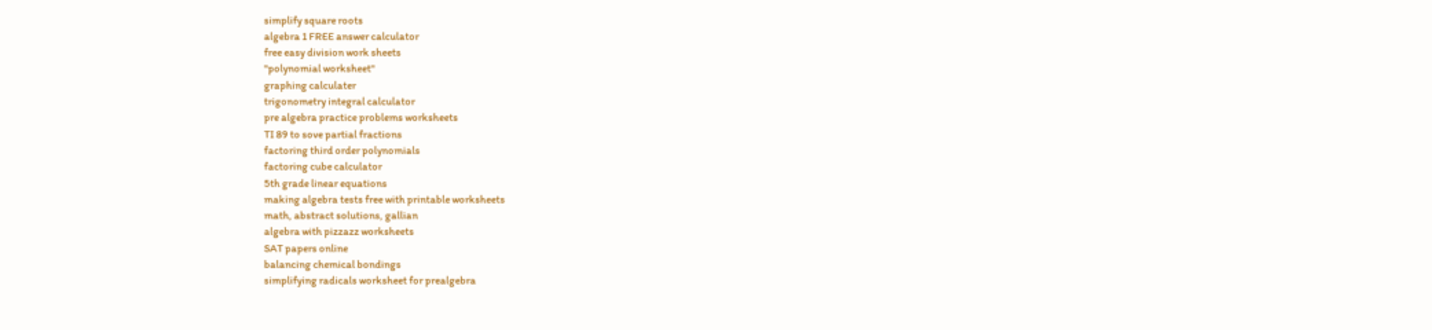simplify square roots
algebra 1 FREE answer calculator
free easy division work sheets
"polynomial worksheet"
graphing calculater
trigonometry integral calculator
pre algebra practice problems worksheets
TI 89 to sove partial fractions
factoring third order polynomials
factoring cube calculator
5th grade linear equations
making algebra tests free with printable worksheets
math, abstract solutions, gallian
algebra with pizzazz worksheets
SAT papers online
balancing chemical bondings
simplifying radicals worksheet for prealgebra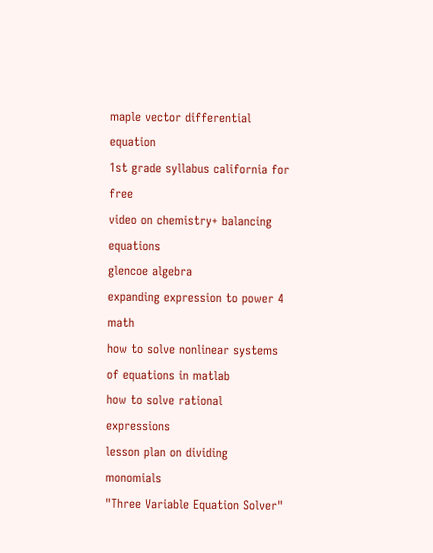maple vector differential equation
1st grade syllabus california for free
video on chemistry+ balancing equations
glencoe algebra
expanding expression to power 4 math
how to solve nonlinear systems of equations in matlab
how to solve rational expressions
lesson plan on dividing monomials
"Three Variable Equation Solver"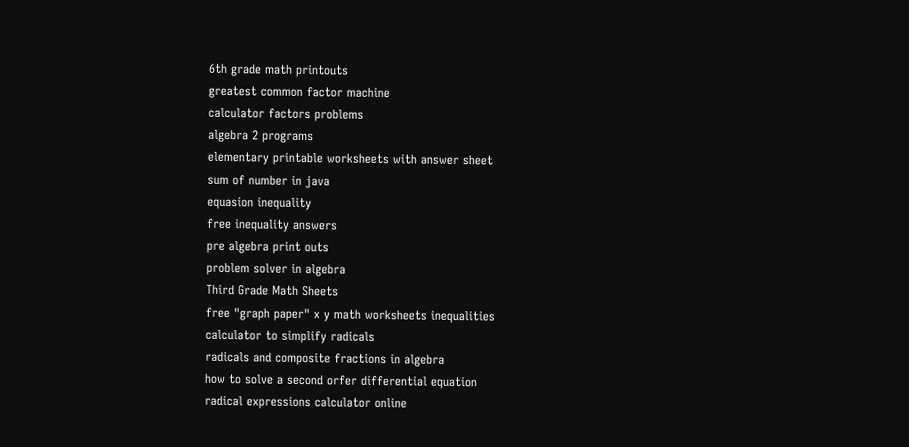6th grade math printouts
greatest common factor machine
calculator factors problems
algebra 2 programs
elementary printable worksheets with answer sheet
sum of number in java
equasion inequality
free inequality answers
pre algebra print outs
problem solver in algebra
Third Grade Math Sheets
free "graph paper" x y math worksheets inequalities
calculator to simplify radicals
radicals and composite fractions in algebra
how to solve a second orfer differential equation
radical expressions calculator online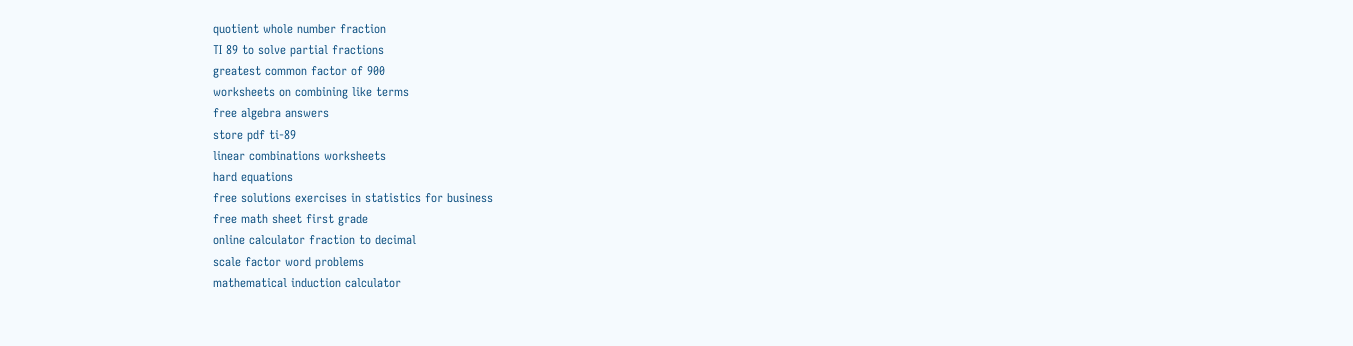quotient whole number fraction
TI 89 to solve partial fractions
greatest common factor of 900
worksheets on combining like terms
free algebra answers
store pdf ti-89
linear combinations worksheets
hard equations
free solutions exercises in statistics for business
free math sheet first grade
online calculator fraction to decimal
scale factor word problems
mathematical induction calculator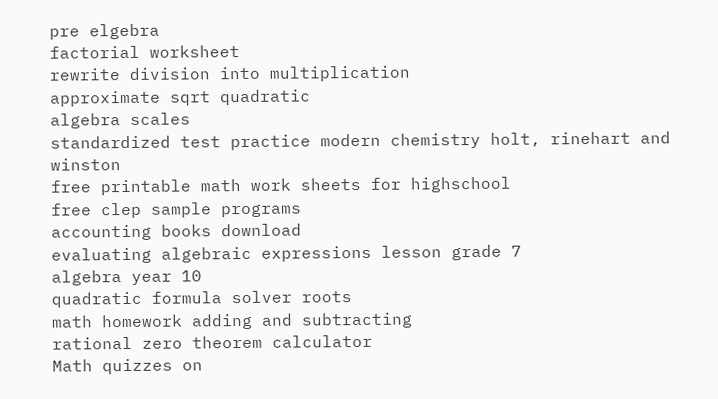pre elgebra
factorial worksheet
rewrite division into multiplication
approximate sqrt quadratic
algebra scales
standardized test practice modern chemistry holt, rinehart and winston
free printable math work sheets for highschool
free clep sample programs
accounting books download
evaluating algebraic expressions lesson grade 7
algebra year 10
quadratic formula solver roots
math homework adding and subtracting
rational zero theorem calculator
Math quizzes on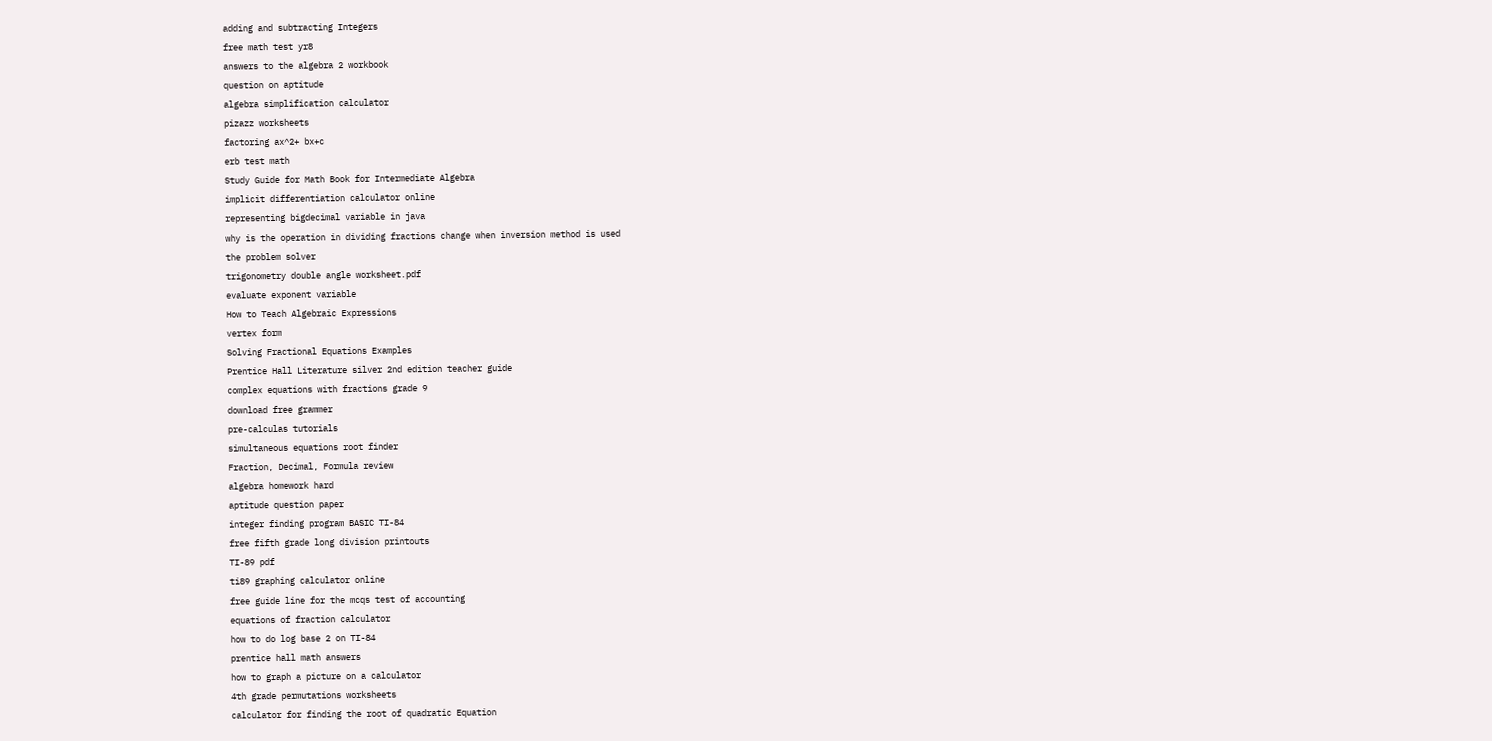adding and subtracting Integers
free math test yr8
answers to the algebra 2 workbook
question on aptitude
algebra simplification calculator
pizazz worksheets
factoring ax^2+ bx+c
erb test math
Study Guide for Math Book for Intermediate Algebra
implicit differentiation calculator online
representing bigdecimal variable in java
why is the operation in dividing fractions change when inversion method is used
the problem solver
trigonometry double angle worksheet.pdf
evaluate exponent variable
How to Teach Algebraic Expressions
vertex form
Solving Fractional Equations Examples
Prentice Hall Literature silver 2nd edition teacher guide
complex equations with fractions grade 9
download free grammer
pre-calculas tutorials
simultaneous equations root finder
Fraction, Decimal, Formula review
algebra homework hard
aptitude question paper
integer finding program BASIC TI-84
free fifth grade long division printouts
TI-89 pdf
ti89 graphing calculator online
free guide line for the mcqs test of accounting
equations of fraction calculator
how to do log base 2 on TI-84
prentice hall math answers
how to graph a picture on a calculator
4th grade permutations worksheets
calculator for finding the root of quadratic Equation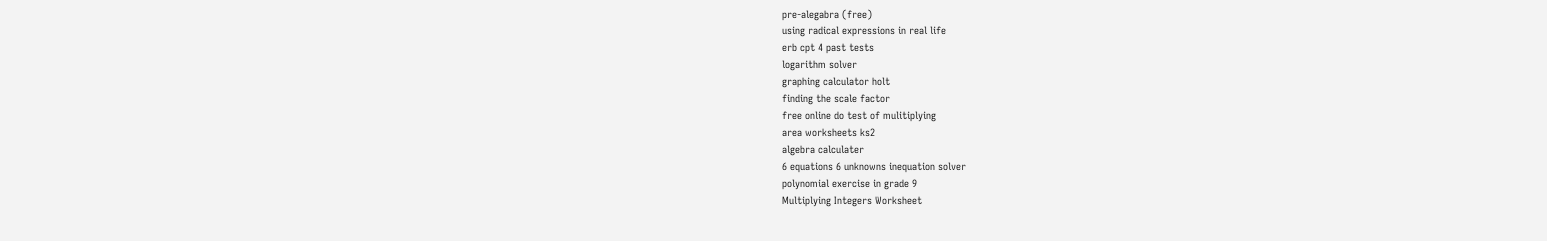pre-alegabra (free)
using radical expressions in real life
erb cpt 4 past tests
logarithm solver
graphing calculator holt
finding the scale factor
free online do test of mulitiplying
area worksheets ks2
algebra calculater
6 equations 6 unknowns inequation solver
polynomial exercise in grade 9
Multiplying Integers Worksheet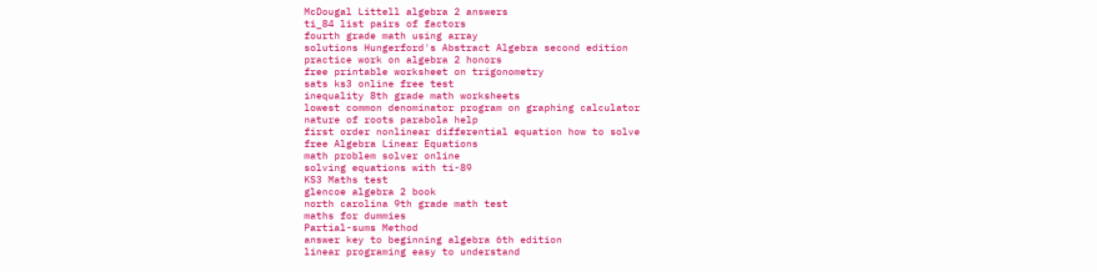McDougal Littell algebra 2 answers
ti_84 list pairs of factors
fourth grade math using array
solutions Hungerford's Abstract Algebra second edition
practice work on algebra 2 honors
free printable worksheet on trigonometry
sats ks3 online free test
inequality 8th grade math worksheets
lowest common denominator program on graphing calculator
nature of roots parabola help
first order nonlinear differential equation how to solve
free Algebra Linear Equations
math problem solver online
solving equations with ti-89
KS3 Maths test
glencoe algebra 2 book
north carolina 9th grade math test
maths for dummies
Partial-sums Method
answer key to beginning algebra 6th edition
linear programing easy to understand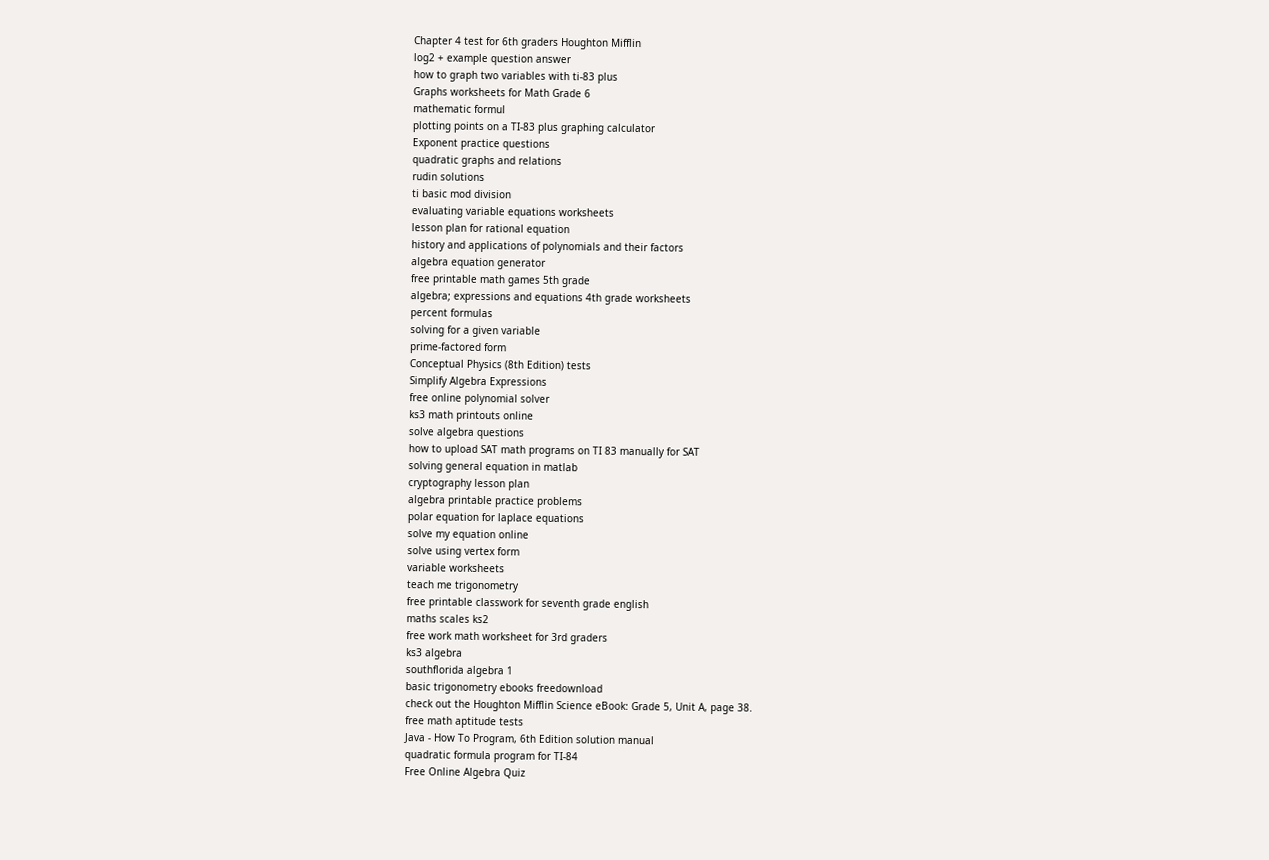Chapter 4 test for 6th graders Houghton Mifflin
log2 + example question answer
how to graph two variables with ti-83 plus
Graphs worksheets for Math Grade 6
mathematic formul
plotting points on a TI-83 plus graphing calculator
Exponent practice questions
quadratic graphs and relations
rudin solutions
ti basic mod division
evaluating variable equations worksheets
lesson plan for rational equation
history and applications of polynomials and their factors
algebra equation generator
free printable math games 5th grade
algebra; expressions and equations 4th grade worksheets
percent formulas
solving for a given variable
prime-factored form
Conceptual Physics (8th Edition) tests
Simplify Algebra Expressions
free online polynomial solver
ks3 math printouts online
solve algebra questions
how to upload SAT math programs on TI 83 manually for SAT
solving general equation in matlab
cryptography lesson plan
algebra printable practice problems
polar equation for laplace equations
solve my equation online
solve using vertex form
variable worksheets
teach me trigonometry
free printable classwork for seventh grade english
maths scales ks2
free work math worksheet for 3rd graders
ks3 algebra
southflorida algebra 1
basic trigonometry ebooks freedownload
check out the Houghton Mifflin Science eBook: Grade 5, Unit A, page 38.
free math aptitude tests
Java - How To Program, 6th Edition solution manual
quadratic formula program for TI-84
Free Online Algebra Quiz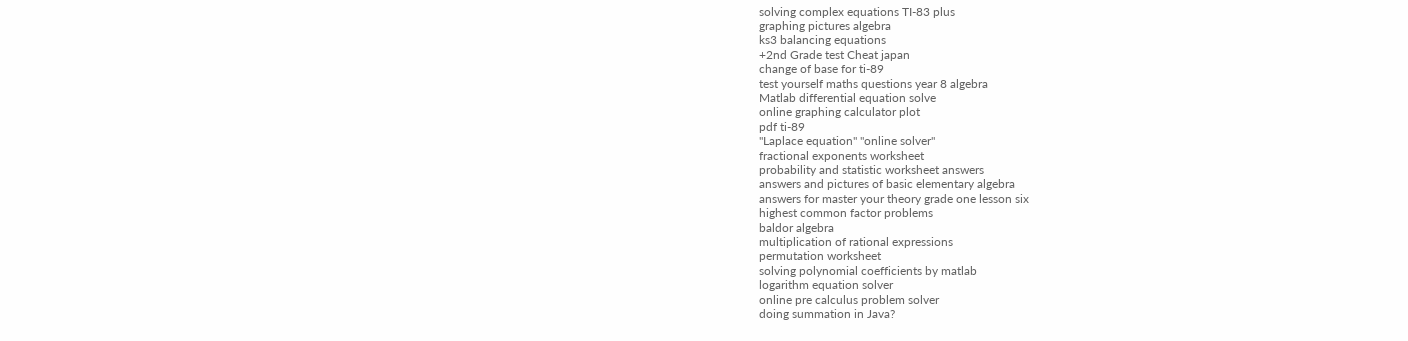solving complex equations TI-83 plus
graphing pictures algebra
ks3 balancing equations
+2nd Grade test Cheat japan
change of base for ti-89
test yourself maths questions year 8 algebra
Matlab differential equation solve
online graphing calculator plot
pdf ti-89
"Laplace equation" "online solver"
fractional exponents worksheet
probability and statistic worksheet answers
answers and pictures of basic elementary algebra
answers for master your theory grade one lesson six
highest common factor problems
baldor algebra
multiplication of rational expressions
permutation worksheet
solving polynomial coefficients by matlab
logarithm equation solver
online pre calculus problem solver
doing summation in Java?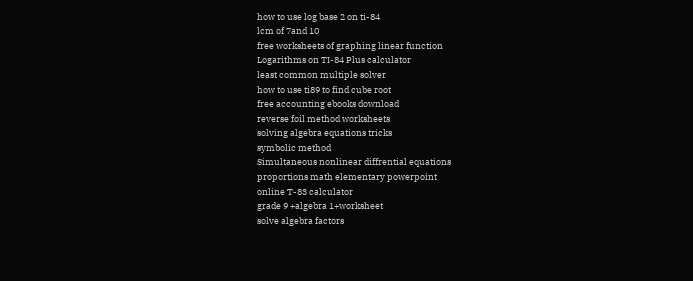how to use log base 2 on ti-84
lcm of 7and 10
free worksheets of graphing linear function
Logarithms on TI-84 Plus calculator
least common multiple solver
how to use ti89 to find cube root
free accounting ebooks download
reverse foil method worksheets
solving algebra equations tricks
symbolic method
Simultaneous nonlinear diffrential equations
proportions math elementary powerpoint
online T-83 calculator
grade 9 +algebra 1+worksheet
solve algebra factors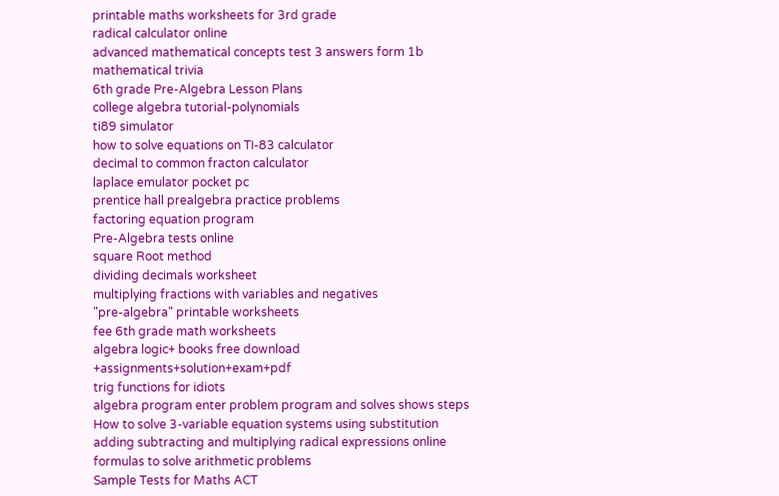printable maths worksheets for 3rd grade
radical calculator online
advanced mathematical concepts test 3 answers form 1b
mathematical trivia
6th grade Pre-Algebra Lesson Plans
college algebra tutorial-polynomials
ti89 simulator
how to solve equations on TI-83 calculator
decimal to common fracton calculator
laplace emulator pocket pc
prentice hall prealgebra practice problems
factoring equation program
Pre-Algebra tests online
square Root method
dividing decimals worksheet
multiplying fractions with variables and negatives
"pre-algebra" printable worksheets
fee 6th grade math worksheets
algebra logic+ books free download +assignments+solution+exam+pdf
trig functions for idiots
algebra program enter problem program and solves shows steps
How to solve 3-variable equation systems using substitution
adding subtracting and multiplying radical expressions online
formulas to solve arithmetic problems
Sample Tests for Maths ACT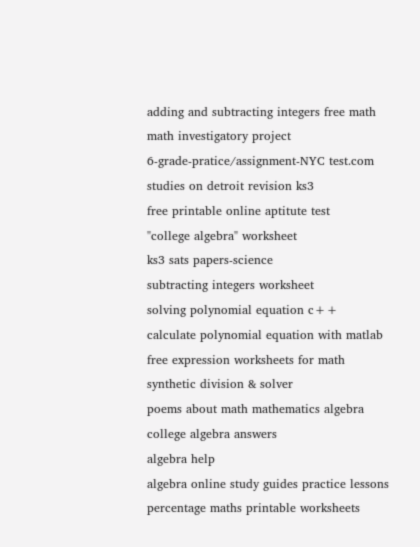adding and subtracting integers free math
math investigatory project
6-grade-pratice/assignment-NYC test.com
studies on detroit revision ks3
free printable online aptitute test
"college algebra" worksheet
ks3 sats papers-science
subtracting integers worksheet
solving polynomial equation c++
calculate polynomial equation with matlab
free expression worksheets for math
synthetic division & solver
poems about math mathematics algebra
college algebra answers
algebra help
algebra online study guides practice lessons
percentage maths printable worksheets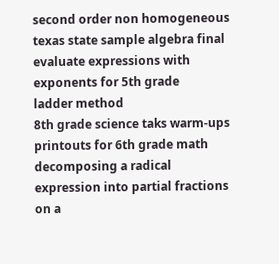second order non homogeneous
texas state sample algebra final
evaluate expressions with exponents for 5th grade
ladder method
8th grade science taks warm-ups
printouts for 6th grade math
decomposing a radical expression into partial fractions on a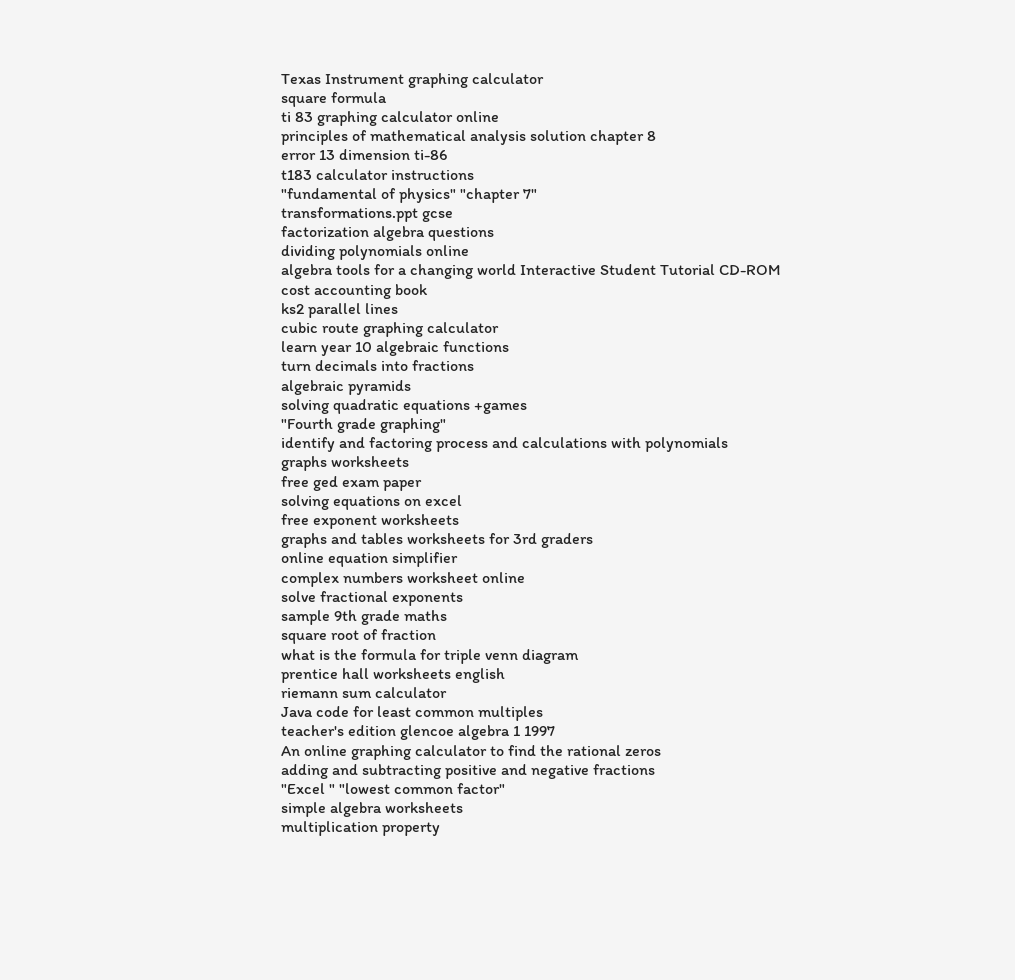Texas Instrument graphing calculator
square formula
ti 83 graphing calculator online
principles of mathematical analysis solution chapter 8
error 13 dimension ti-86
t183 calculator instructions
"fundamental of physics" "chapter 7"
transformations.ppt gcse
factorization algebra questions
dividing polynomials online
algebra tools for a changing world Interactive Student Tutorial CD-ROM
cost accounting book
ks2 parallel lines
cubic route graphing calculator
learn year 10 algebraic functions
turn decimals into fractions
algebraic pyramids
solving quadratic equations +games
"Fourth grade graphing"
identify and factoring process and calculations with polynomials
graphs worksheets
free ged exam paper
solving equations on excel
free exponent worksheets
graphs and tables worksheets for 3rd graders
online equation simplifier
complex numbers worksheet online
solve fractional exponents
sample 9th grade maths
square root of fraction
what is the formula for triple venn diagram
prentice hall worksheets english
riemann sum calculator
Java code for least common multiples
teacher's edition glencoe algebra 1 1997
An online graphing calculator to find the rational zeros
adding and subtracting positive and negative fractions
"Excel " "lowest common factor"
simple algebra worksheets
multiplication property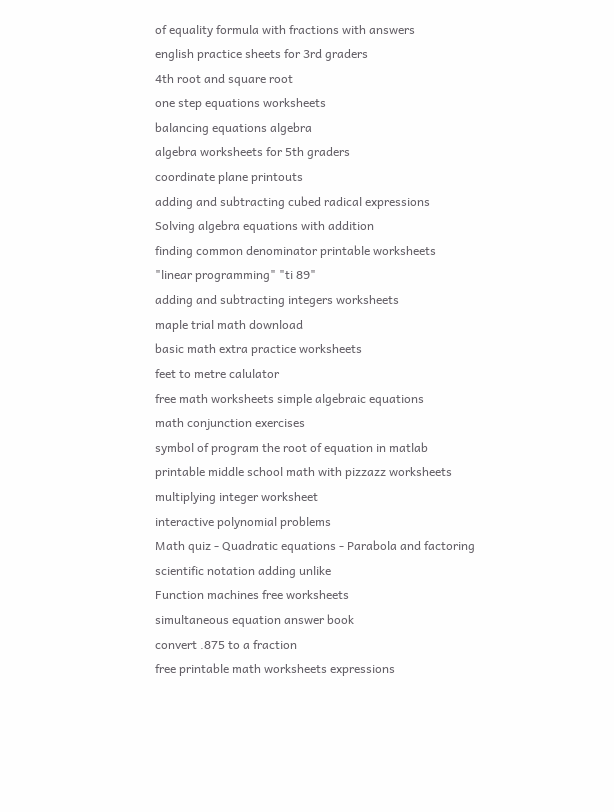of equality formula with fractions with answers
english practice sheets for 3rd graders
4th root and square root
one step equations worksheets
balancing equations algebra
algebra worksheets for 5th graders
coordinate plane printouts
adding and subtracting cubed radical expressions
Solving algebra equations with addition
finding common denominator printable worksheets
"linear programming" "ti 89"
adding and subtracting integers worksheets
maple trial math download
basic math extra practice worksheets
feet to metre calulator
free math worksheets simple algebraic equations
math conjunction exercises
symbol of program the root of equation in matlab
printable middle school math with pizzazz worksheets
multiplying integer worksheet
interactive polynomial problems
Math quiz - Quadratic equations - Parabola and factoring
scientific notation adding unlike
Function machines free worksheets
simultaneous equation answer book
convert .875 to a fraction
free printable math worksheets expressions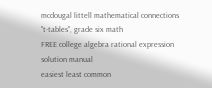mcdougal littell mathematical connections
"t-tables", grade six math
FREE college algebra rational expression solution manual
easiest least common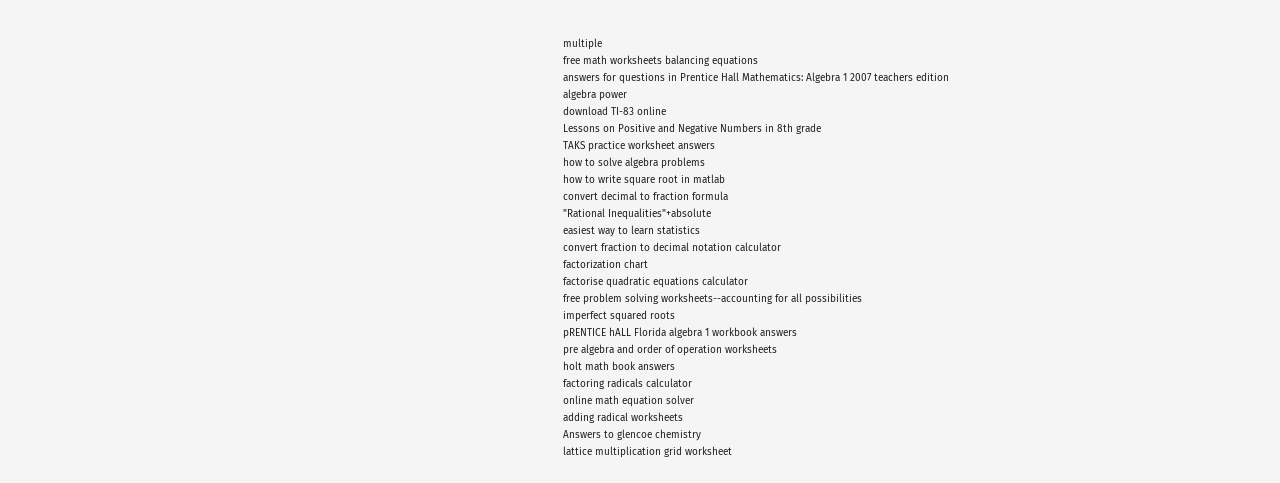multiple
free math worksheets balancing equations
answers for questions in Prentice Hall Mathematics: Algebra 1 2007 teachers edition
algebra power
download TI-83 online
Lessons on Positive and Negative Numbers in 8th grade
TAKS practice worksheet answers
how to solve algebra problems
how to write square root in matlab
convert decimal to fraction formula
"Rational Inequalities"+absolute
easiest way to learn statistics
convert fraction to decimal notation calculator
factorization chart
factorise quadratic equations calculator
free problem solving worksheets--accounting for all possibilities
imperfect squared roots
pRENTICE hALL Florida algebra 1 workbook answers
pre algebra and order of operation worksheets
holt math book answers
factoring radicals calculator
online math equation solver
adding radical worksheets
Answers to glencoe chemistry
lattice multiplication grid worksheet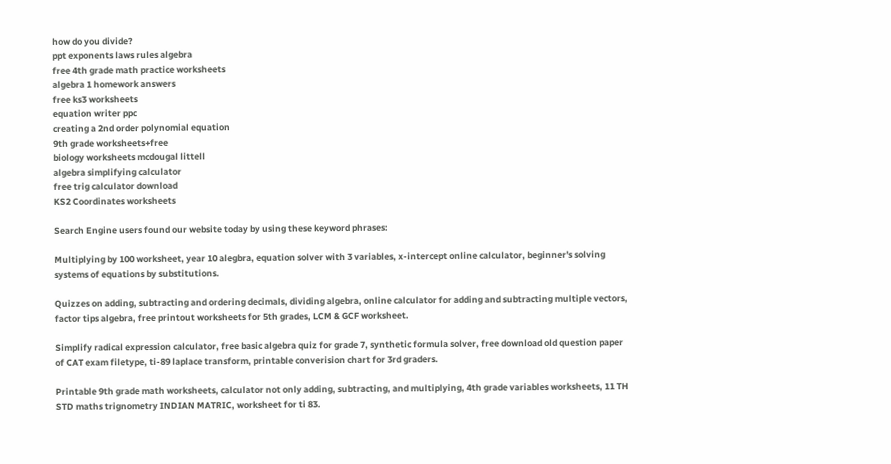how do you divide?
ppt exponents laws rules algebra
free 4th grade math practice worksheets
algebra 1 homework answers
free ks3 worksheets
equation writer ppc
creating a 2nd order polynomial equation
9th grade worksheets+free
biology worksheets mcdougal littell
algebra simplifying calculator
free trig calculator download
KS2 Coordinates worksheets

Search Engine users found our website today by using these keyword phrases:

Multiplying by 100 worksheet, year 10 alegbra, equation solver with 3 variables, x-intercept online calculator, beginner's solving systems of equations by substitutions.

Quizzes on adding, subtracting and ordering decimals, dividing algebra, online calculator for adding and subtracting multiple vectors, factor tips algebra, free printout worksheets for 5th grades, LCM & GCF worksheet.

Simplify radical expression calculator, free basic algebra quiz for grade 7, synthetic formula solver, free download old question paper of CAT exam filetype, ti-89 laplace transform, printable converision chart for 3rd graders.

Printable 9th grade math worksheets, calculator not only adding, subtracting, and multiplying, 4th grade variables worksheets, 11 TH STD maths trignometry INDIAN MATRIC, worksheet for ti 83.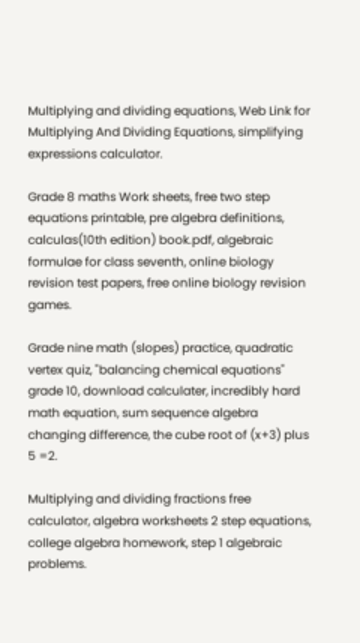Multiplying and dividing equations, Web Link for Multiplying And Dividing Equations, simplifying expressions calculator.

Grade 8 maths Work sheets, free two step equations printable, pre algebra definitions, calculas(10th edition) book.pdf, algebraic formulae for class seventh, online biology revision test papers, free online biology revision games.

Grade nine math (slopes) practice, quadratic vertex quiz, "balancing chemical equations" grade 10, download calculater, incredibly hard math equation, sum sequence algebra changing difference, the cube root of (x+3) plus 5 =2.

Multiplying and dividing fractions free calculator, algebra worksheets 2 step equations, college algebra homework, step 1 algebraic problems.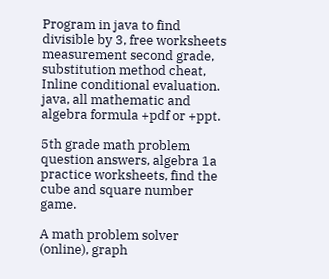Program in java to find divisible by 3, free worksheets measurement second grade, substitution method cheat, Inline conditional evaluation. java, all mathematic and algebra formula +pdf or +ppt.

5th grade math problem question answers, algebra 1a practice worksheets, find the cube and square number game.

A math problem solver (online), graph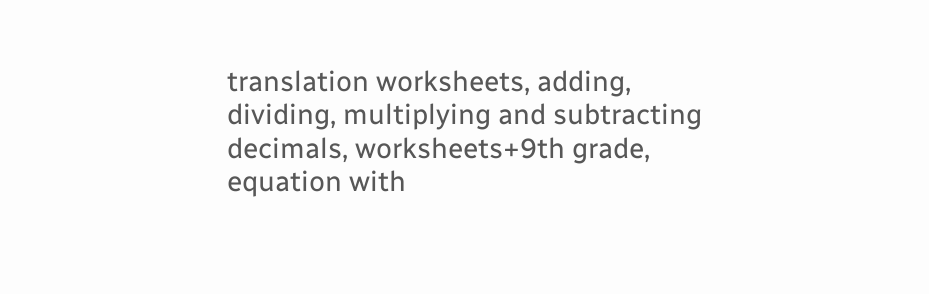translation worksheets, adding, dividing, multiplying and subtracting decimals, worksheets+9th grade, equation with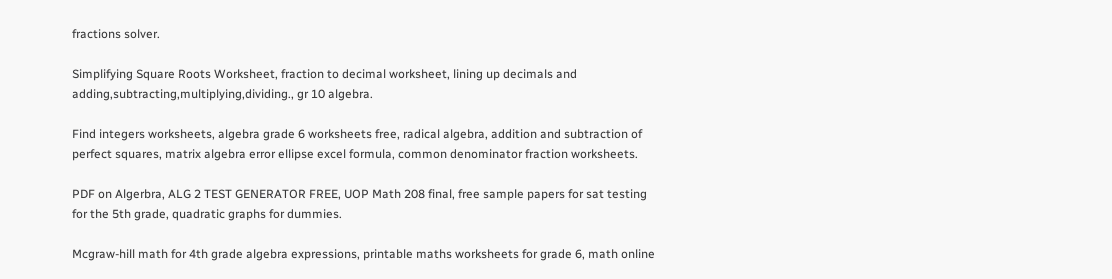fractions solver.

Simplifying Square Roots Worksheet, fraction to decimal worksheet, lining up decimals and adding,subtracting,multiplying,dividing., gr 10 algebra.

Find integers worksheets, algebra grade 6 worksheets free, radical algebra, addition and subtraction of perfect squares, matrix algebra error ellipse excel formula, common denominator fraction worksheets.

PDF on Algerbra, ALG 2 TEST GENERATOR FREE, UOP Math 208 final, free sample papers for sat testing for the 5th grade, quadratic graphs for dummies.

Mcgraw-hill math for 4th grade algebra expressions, printable maths worksheets for grade 6, math online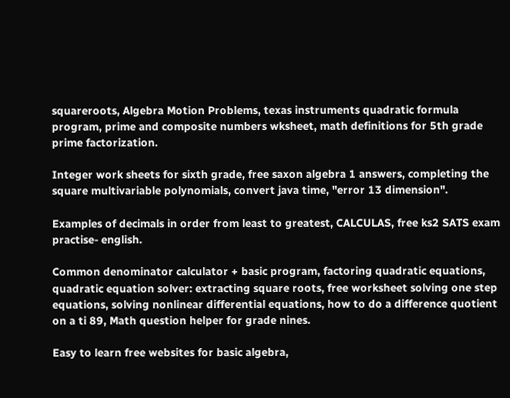squareroots, Algebra Motion Problems, texas instruments quadratic formula program, prime and composite numbers wksheet, math definitions for 5th grade prime factorization.

Integer work sheets for sixth grade, free saxon algebra 1 answers, completing the square multivariable polynomials, convert java time, "error 13 dimension".

Examples of decimals in order from least to greatest, CALCULAS, free ks2 SATS exam practise- english.

Common denominator calculator + basic program, factoring quadratic equations, quadratic equation solver: extracting square roots, free worksheet solving one step equations, solving nonlinear differential equations, how to do a difference quotient on a ti 89, Math question helper for grade nines.

Easy to learn free websites for basic algebra,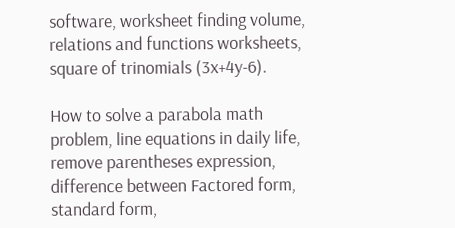software, worksheet finding volume, relations and functions worksheets, square of trinomials (3x+4y-6).

How to solve a parabola math problem, line equations in daily life, remove parentheses expression, difference between Factored form, standard form,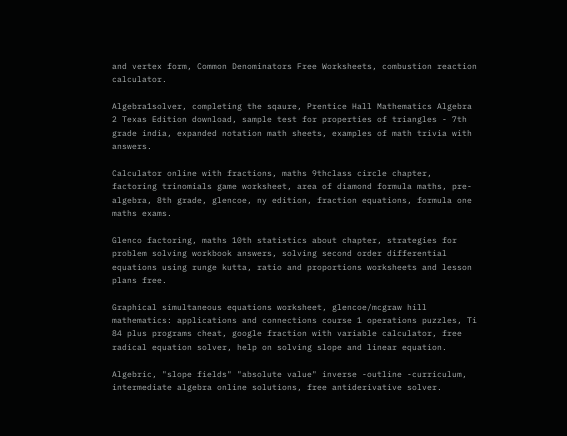and vertex form, Common Denominators Free Worksheets, combustion reaction calculator.

Algebra1solver, completing the sqaure, Prentice Hall Mathematics Algebra 2 Texas Edition download, sample test for properties of triangles - 7th grade india, expanded notation math sheets, examples of math trivia with answers.

Calculator online with fractions, maths 9thclass circle chapter, factoring trinomials game worksheet, area of diamond formula maths, pre-algebra, 8th grade, glencoe, ny edition, fraction equations, formula one maths exams.

Glenco factoring, maths 10th statistics about chapter, strategies for problem solving workbook answers, solving second order differential equations using runge kutta, ratio and proportions worksheets and lesson plans free.

Graphical simultaneous equations worksheet, glencoe/mcgraw hill mathematics: applications and connections course 1 operations puzzles, Ti 84 plus programs cheat, google fraction with variable calculator, free radical equation solver, help on solving slope and linear equation.

Algebric, "slope fields" "absolute value" inverse -outline -curriculum, intermediate algebra online solutions, free antiderivative solver.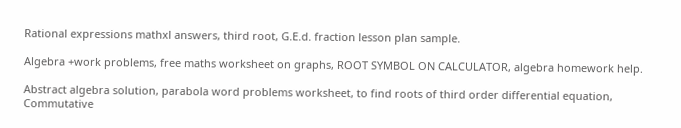Rational expressions mathxl answers, third root, G.E.d. fraction lesson plan sample.

Algebra +work problems, free maths worksheet on graphs, ROOT SYMBOL ON CALCULATOR, algebra homework help.

Abstract algebra solution, parabola word problems worksheet, to find roots of third order differential equation, Commutative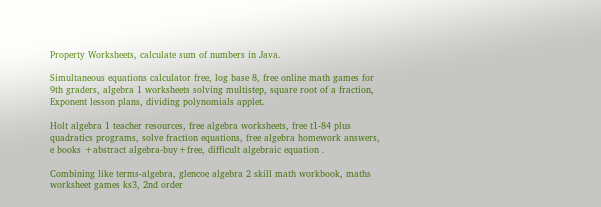Property Worksheets, calculate sum of numbers in Java.

Simultaneous equations calculator free, log base 8, free online math games for 9th graders, algebra 1 worksheets solving multistep, square root of a fraction, Exponent lesson plans, dividing polynomials applet.

Holt algebra 1 teacher resources, free algebra worksheets, free t1-84 plus quadratics programs, solve fraction equations, free algebra homework answers, e books +abstract algebra-buy+free, difficult algebraic equation .

Combining like terms-algebra, glencoe algebra 2 skill math workbook, maths worksheet games ks3, 2nd order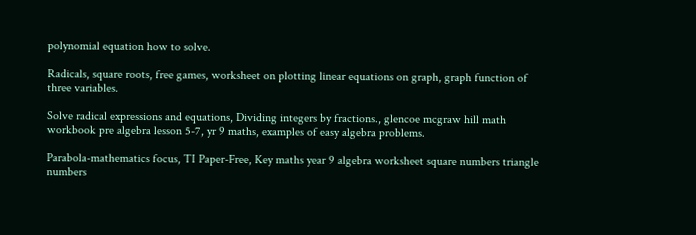polynomial equation how to solve.

Radicals, square roots, free games, worksheet on plotting linear equations on graph, graph function of three variables.

Solve radical expressions and equations, Dividing integers by fractions., glencoe mcgraw hill math workbook pre algebra lesson 5-7, yr 9 maths, examples of easy algebra problems.

Parabola-mathematics focus, TI Paper-Free, Key maths year 9 algebra worksheet square numbers triangle numbers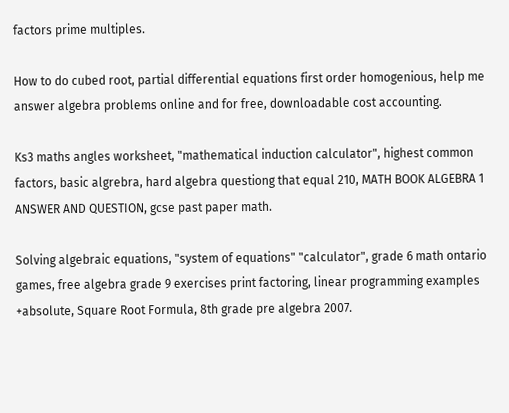factors prime multiples.

How to do cubed root, partial differential equations first order homogenious, help me answer algebra problems online and for free, downloadable cost accounting.

Ks3 maths angles worksheet, "mathematical induction calculator", highest common factors, basic algrebra, hard algebra questiong that equal 210, MATH BOOK ALGEBRA 1 ANSWER AND QUESTION, gcse past paper math.

Solving algebraic equations, "system of equations" "calculator", grade 6 math ontario games, free algebra grade 9 exercises print factoring, linear programming examples +absolute, Square Root Formula, 8th grade pre algebra 2007.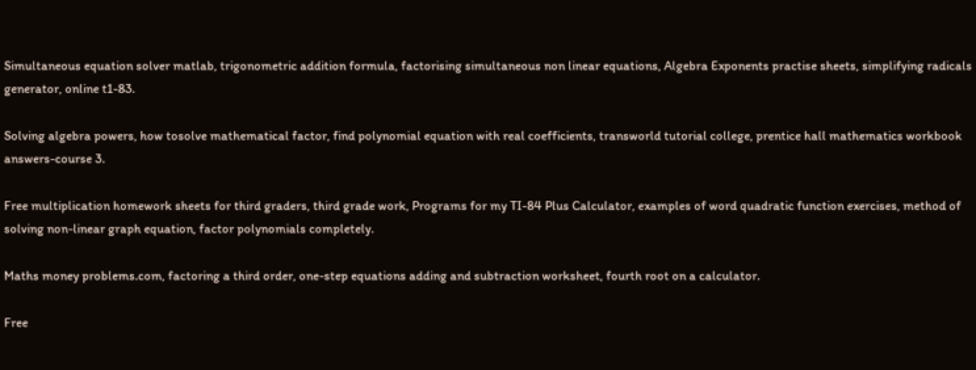Simultaneous equation solver matlab, trigonometric addition formula, factorising simultaneous non linear equations, Algebra Exponents practise sheets, simplifying radicals generator, online t1-83.

Solving algebra powers, how tosolve mathematical factor, find polynomial equation with real coefficients, transworld tutorial college, prentice hall mathematics workbook answers-course 3.

Free multiplication homework sheets for third graders, third grade work, Programs for my TI-84 Plus Calculator, examples of word quadratic function exercises, method of solving non-linear graph equation, factor polynomials completely.

Maths money problems.com, factoring a third order, one-step equations adding and subtraction worksheet, fourth root on a calculator.

Free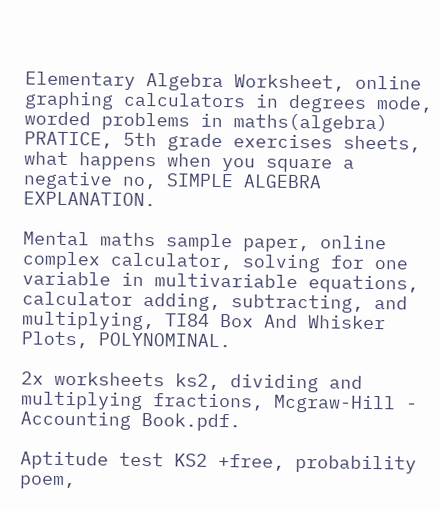Elementary Algebra Worksheet, online graphing calculators in degrees mode, worded problems in maths(algebra) PRATICE, 5th grade exercises sheets, what happens when you square a negative no, SIMPLE ALGEBRA EXPLANATION.

Mental maths sample paper, online complex calculator, solving for one variable in multivariable equations, calculator adding, subtracting, and multiplying, TI84 Box And Whisker Plots, POLYNOMINAL.

2x worksheets ks2, dividing and multiplying fractions, Mcgraw-Hill - Accounting Book.pdf.

Aptitude test KS2 +free, probability poem,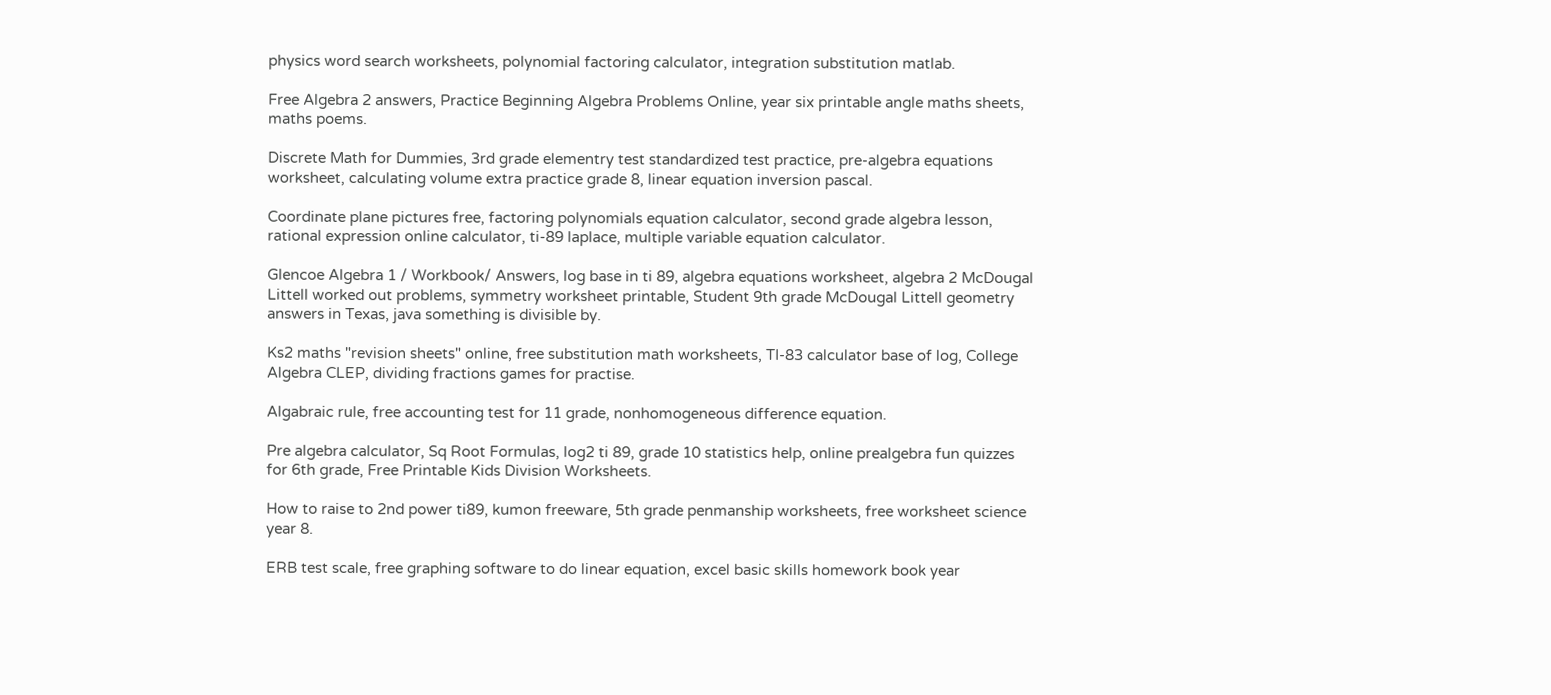physics word search worksheets, polynomial factoring calculator, integration substitution matlab.

Free Algebra 2 answers, Practice Beginning Algebra Problems Online, year six printable angle maths sheets, maths poems.

Discrete Math for Dummies, 3rd grade elementry test standardized test practice, pre-algebra equations worksheet, calculating volume extra practice grade 8, linear equation inversion pascal.

Coordinate plane pictures free, factoring polynomials equation calculator, second grade algebra lesson, rational expression online calculator, ti-89 laplace, multiple variable equation calculator.

Glencoe Algebra 1 / Workbook/ Answers, log base in ti 89, algebra equations worksheet, algebra 2 McDougal Littell worked out problems, symmetry worksheet printable, Student 9th grade McDougal Littell geometry answers in Texas, java something is divisible by.

Ks2 maths "revision sheets" online, free substitution math worksheets, TI-83 calculator base of log, College Algebra CLEP, dividing fractions games for practise.

Algabraic rule, free accounting test for 11 grade, nonhomogeneous difference equation.

Pre algebra calculator, Sq Root Formulas, log2 ti 89, grade 10 statistics help, online prealgebra fun quizzes for 6th grade, Free Printable Kids Division Worksheets.

How to raise to 2nd power ti89, kumon freeware, 5th grade penmanship worksheets, free worksheet science year 8.

ERB test scale, free graphing software to do linear equation, excel basic skills homework book year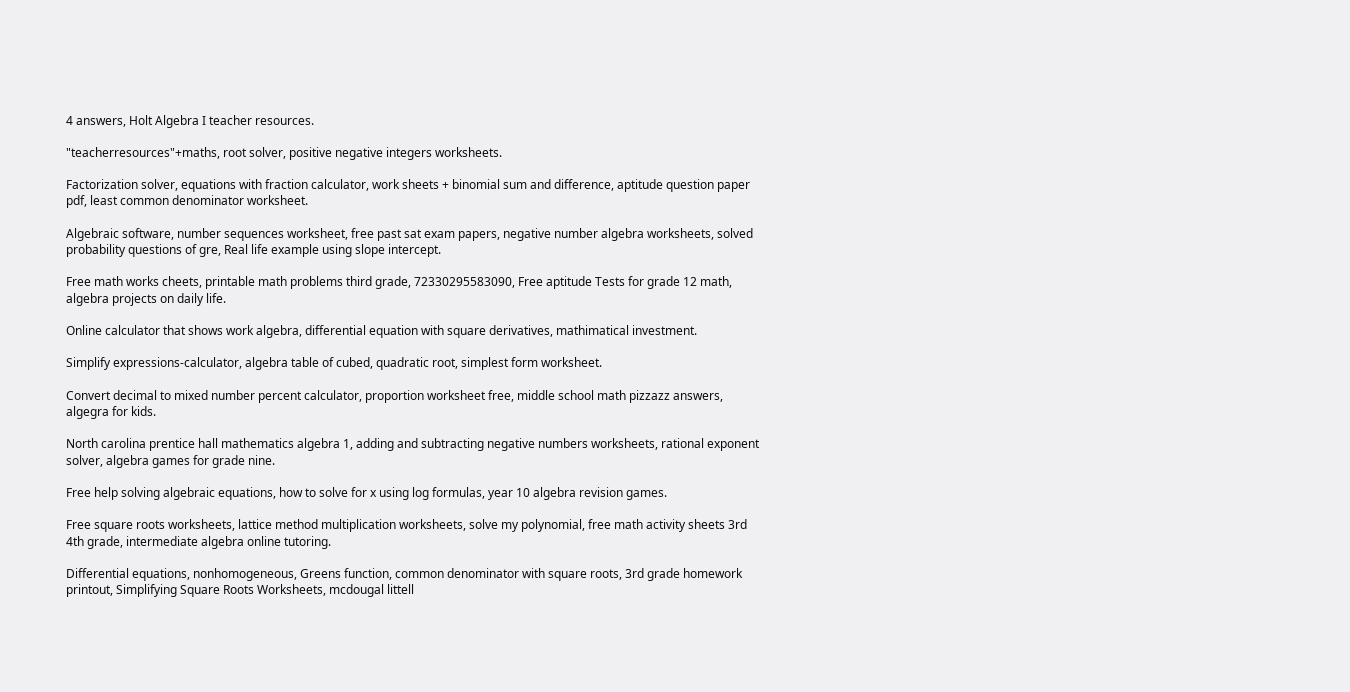4 answers, Holt Algebra I teacher resources.

"teacherresources"+maths, root solver, positive negative integers worksheets.

Factorization solver, equations with fraction calculator, work sheets + binomial sum and difference, aptitude question paper pdf, least common denominator worksheet.

Algebraic software, number sequences worksheet, free past sat exam papers, negative number algebra worksheets, solved probability questions of gre, Real life example using slope intercept.

Free math works cheets, printable math problems third grade, 72330295583090, Free aptitude Tests for grade 12 math, algebra projects on daily life.

Online calculator that shows work algebra, differential equation with square derivatives, mathimatical investment.

Simplify expressions-calculator, algebra table of cubed, quadratic root, simplest form worksheet.

Convert decimal to mixed number percent calculator, proportion worksheet free, middle school math pizzazz answers, algegra for kids.

North carolina prentice hall mathematics algebra 1, adding and subtracting negative numbers worksheets, rational exponent solver, algebra games for grade nine.

Free help solving algebraic equations, how to solve for x using log formulas, year 10 algebra revision games.

Free square roots worksheets, lattice method multiplication worksheets, solve my polynomial, free math activity sheets 3rd 4th grade, intermediate algebra online tutoring.

Differential equations, nonhomogeneous, Greens function, common denominator with square roots, 3rd grade homework printout, Simplifying Square Roots Worksheets, mcdougal littell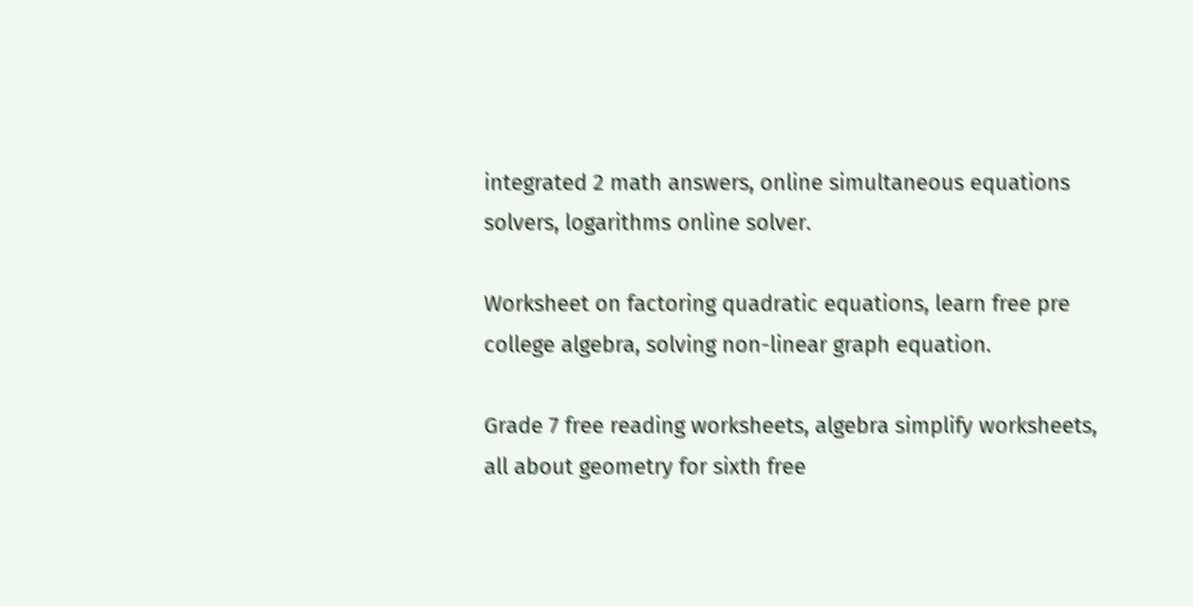integrated 2 math answers, online simultaneous equations solvers, logarithms online solver.

Worksheet on factoring quadratic equations, learn free pre college algebra, solving non-linear graph equation.

Grade 7 free reading worksheets, algebra simplify worksheets, all about geometry for sixth free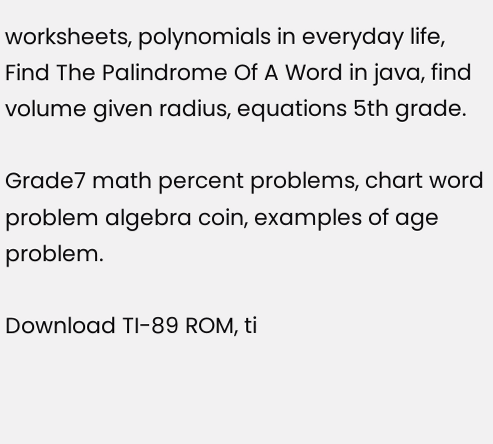worksheets, polynomials in everyday life, Find The Palindrome Of A Word in java, find volume given radius, equations 5th grade.

Grade7 math percent problems, chart word problem algebra coin, examples of age problem.

Download TI-89 ROM, ti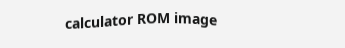calculator ROM image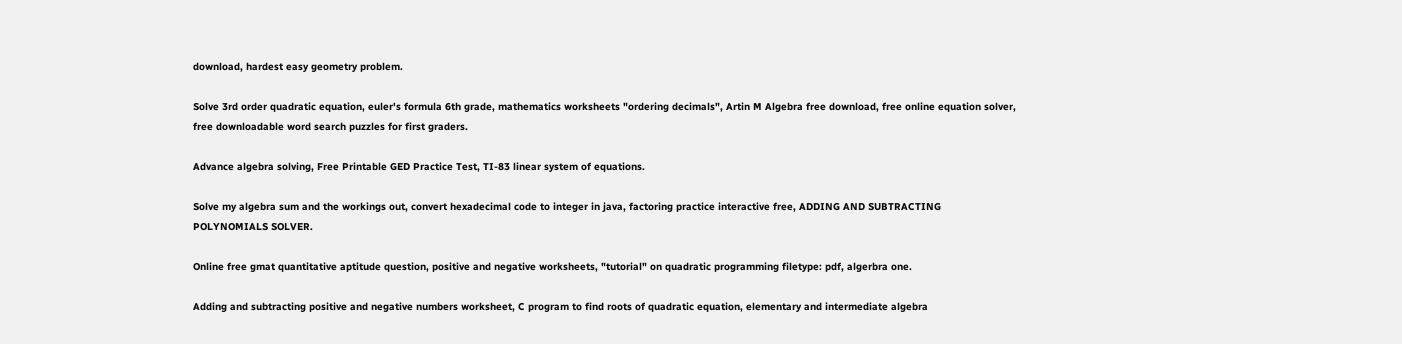download, hardest easy geometry problem.

Solve 3rd order quadratic equation, euler's formula 6th grade, mathematics worksheets "ordering decimals", Artin M Algebra free download, free online equation solver, free downloadable word search puzzles for first graders.

Advance algebra solving, Free Printable GED Practice Test, TI-83 linear system of equations.

Solve my algebra sum and the workings out, convert hexadecimal code to integer in java, factoring practice interactive free, ADDING AND SUBTRACTING POLYNOMIALS SOLVER.

Online free gmat quantitative aptitude question, positive and negative worksheets, "tutorial" on quadratic programming filetype: pdf, algerbra one.

Adding and subtracting positive and negative numbers worksheet, C program to find roots of quadratic equation, elementary and intermediate algebra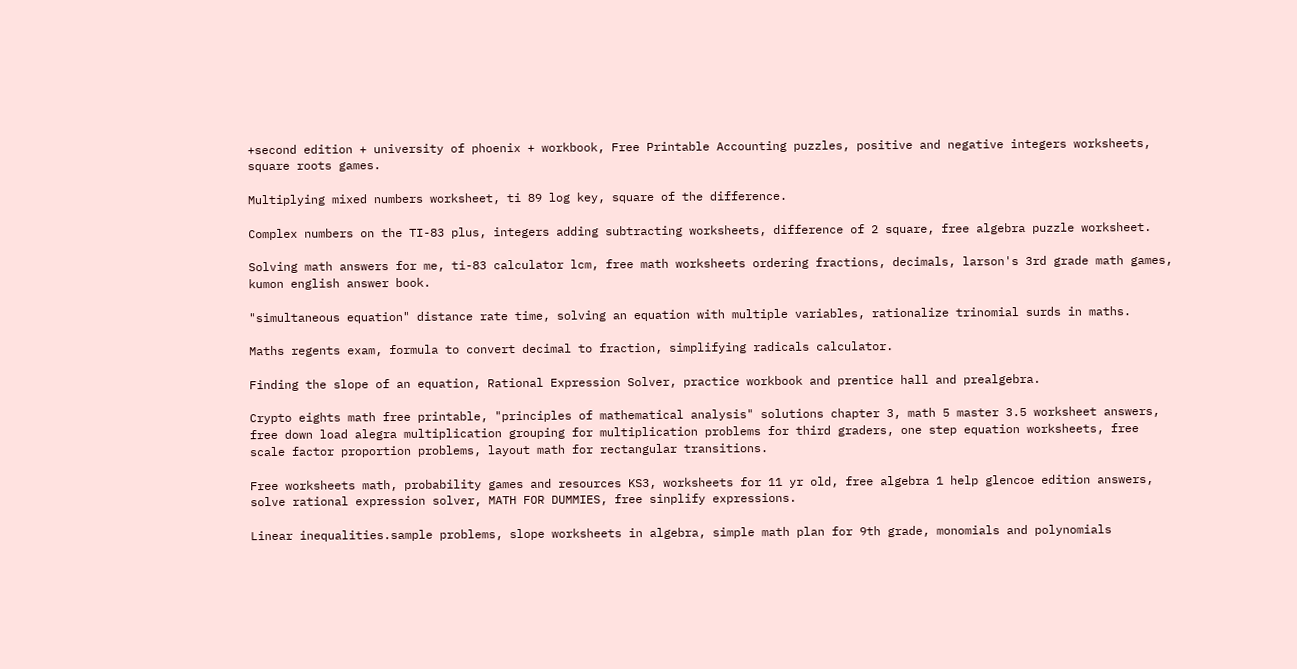+second edition + university of phoenix + workbook, Free Printable Accounting puzzles, positive and negative integers worksheets, square roots games.

Multiplying mixed numbers worksheet, ti 89 log key, square of the difference.

Complex numbers on the TI-83 plus, integers adding subtracting worksheets, difference of 2 square, free algebra puzzle worksheet.

Solving math answers for me, ti-83 calculator lcm, free math worksheets ordering fractions, decimals, larson's 3rd grade math games, kumon english answer book.

"simultaneous equation" distance rate time, solving an equation with multiple variables, rationalize trinomial surds in maths.

Maths regents exam, formula to convert decimal to fraction, simplifying radicals calculator.

Finding the slope of an equation, Rational Expression Solver, practice workbook and prentice hall and prealgebra.

Crypto eights math free printable, "principles of mathematical analysis" solutions chapter 3, math 5 master 3.5 worksheet answers, free down load alegra multiplication grouping for multiplication problems for third graders, one step equation worksheets, free scale factor proportion problems, layout math for rectangular transitions.

Free worksheets math, probability games and resources KS3, worksheets for 11 yr old, free algebra 1 help glencoe edition answers, solve rational expression solver, MATH FOR DUMMIES, free sinplify expressions.

Linear inequalities.sample problems, slope worksheets in algebra, simple math plan for 9th grade, monomials and polynomials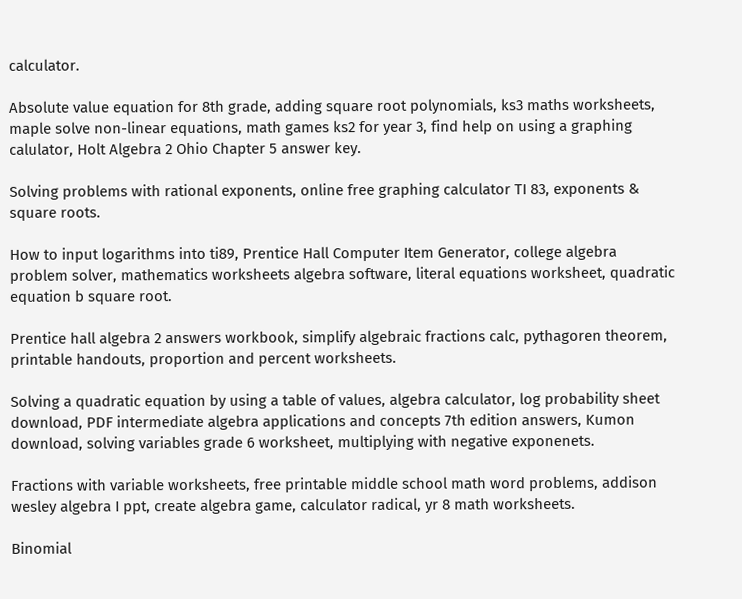calculator.

Absolute value equation for 8th grade, adding square root polynomials, ks3 maths worksheets, maple solve non-linear equations, math games ks2 for year 3, find help on using a graphing calulator, Holt Algebra 2 Ohio Chapter 5 answer key.

Solving problems with rational exponents, online free graphing calculator TI 83, exponents & square roots.

How to input logarithms into ti89, Prentice Hall Computer Item Generator, college algebra problem solver, mathematics worksheets algebra software, literal equations worksheet, quadratic equation b square root.

Prentice hall algebra 2 answers workbook, simplify algebraic fractions calc, pythagoren theorem, printable handouts, proportion and percent worksheets.

Solving a quadratic equation by using a table of values, algebra calculator, log probability sheet download, PDF intermediate algebra applications and concepts 7th edition answers, Kumon download, solving variables grade 6 worksheet, multiplying with negative exponenets.

Fractions with variable worksheets, free printable middle school math word problems, addison wesley algebra I ppt, create algebra game, calculator radical, yr 8 math worksheets.

Binomial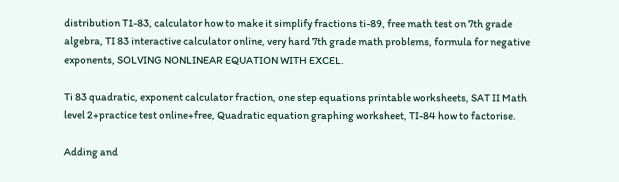distribution T1-83, calculator how to make it simplify fractions ti-89, free math test on 7th grade algebra, TI 83 interactive calculator online, very hard 7th grade math problems, formula for negative exponents, SOLVING NONLINEAR EQUATION WITH EXCEL.

Ti 83 quadratic, exponent calculator fraction, one step equations printable worksheets, SAT II Math level 2+practice test online+free, Quadratic equation graphing worksheet, TI-84 how to factorise.

Adding and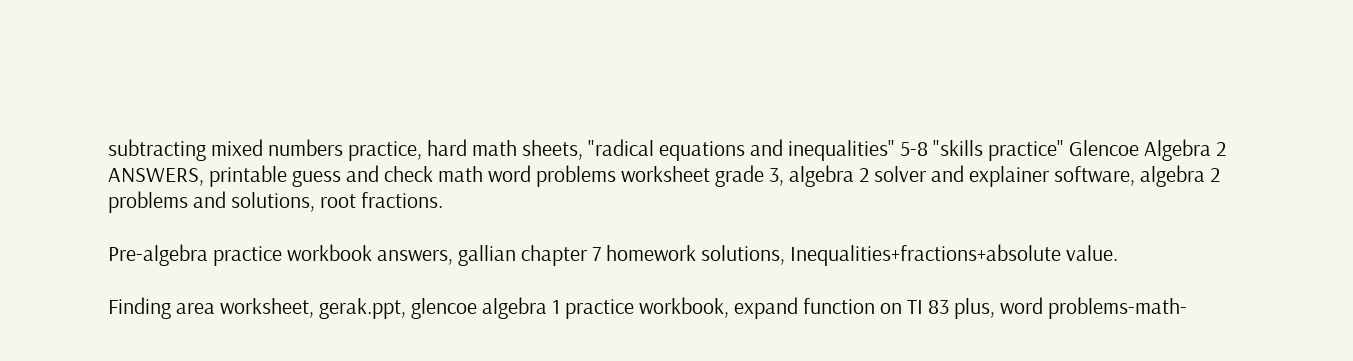subtracting mixed numbers practice, hard math sheets, "radical equations and inequalities" 5-8 "skills practice" Glencoe Algebra 2 ANSWERS, printable guess and check math word problems worksheet grade 3, algebra 2 solver and explainer software, algebra 2 problems and solutions, root fractions.

Pre-algebra practice workbook answers, gallian chapter 7 homework solutions, Inequalities+fractions+absolute value.

Finding area worksheet, gerak.ppt, glencoe algebra 1 practice workbook, expand function on TI 83 plus, word problems-math-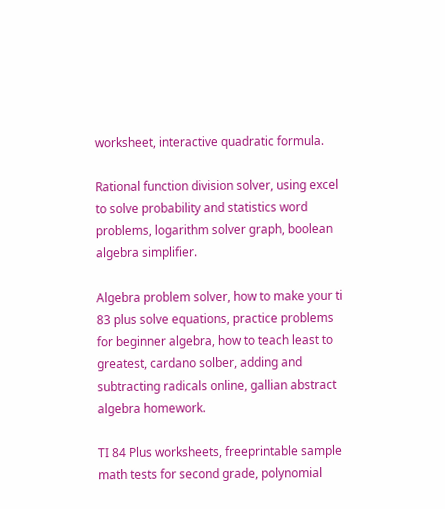worksheet, interactive quadratic formula.

Rational function division solver, using excel to solve probability and statistics word problems, logarithm solver graph, boolean algebra simplifier.

Algebra problem solver, how to make your ti 83 plus solve equations, practice problems for beginner algebra, how to teach least to greatest, cardano solber, adding and subtracting radicals online, gallian abstract algebra homework.

TI 84 Plus worksheets, freeprintable sample math tests for second grade, polynomial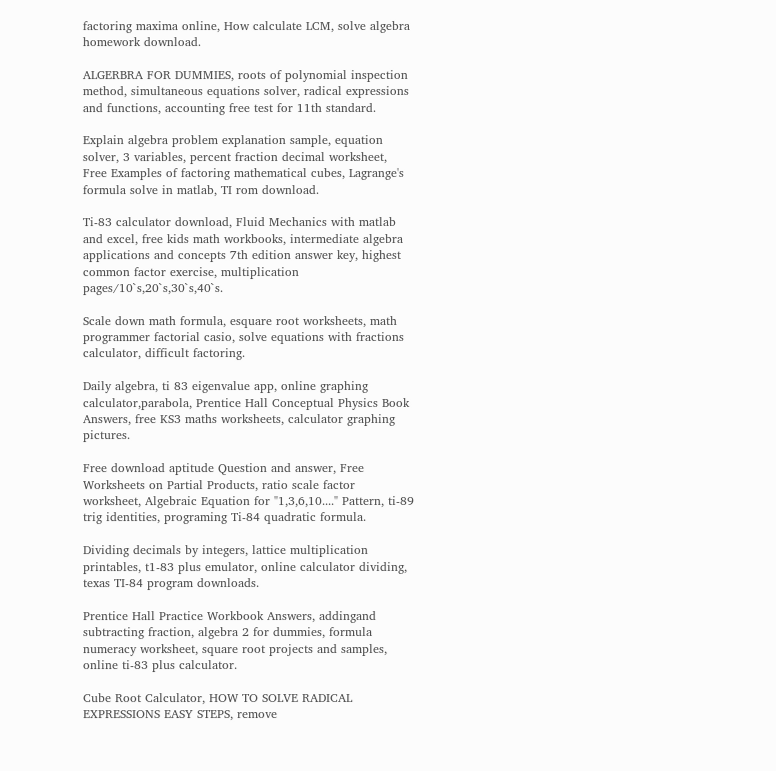factoring maxima online, How calculate LCM, solve algebra homework download.

ALGERBRA FOR DUMMIES, roots of polynomial inspection method, simultaneous equations solver, radical expressions and functions, accounting free test for 11th standard.

Explain algebra problem explanation sample, equation solver, 3 variables, percent fraction decimal worksheet, Free Examples of factoring mathematical cubes, Lagrange's formula solve in matlab, TI rom download.

Ti-83 calculator download, Fluid Mechanics with matlab and excel, free kids math workbooks, intermediate algebra applications and concepts 7th edition answer key, highest common factor exercise, multiplication pages/10`s,20`s,30`s,40`s.

Scale down math formula, esquare root worksheets, math programmer factorial casio, solve equations with fractions calculator, difficult factoring.

Daily algebra, ti 83 eigenvalue app, online graphing calculator,parabola, Prentice Hall Conceptual Physics Book Answers, free KS3 maths worksheets, calculator graphing pictures.

Free download aptitude Question and answer, Free Worksheets on Partial Products, ratio scale factor worksheet, Algebraic Equation for "1,3,6,10...." Pattern, ti-89 trig identities, programing Ti-84 quadratic formula.

Dividing decimals by integers, lattice multiplication printables, t1-83 plus emulator, online calculator dividing, texas TI-84 program downloads.

Prentice Hall Practice Workbook Answers, addingand subtracting fraction, algebra 2 for dummies, formula numeracy worksheet, square root projects and samples, online ti-83 plus calculator.

Cube Root Calculator, HOW TO SOLVE RADICAL EXPRESSIONS EASY STEPS, remove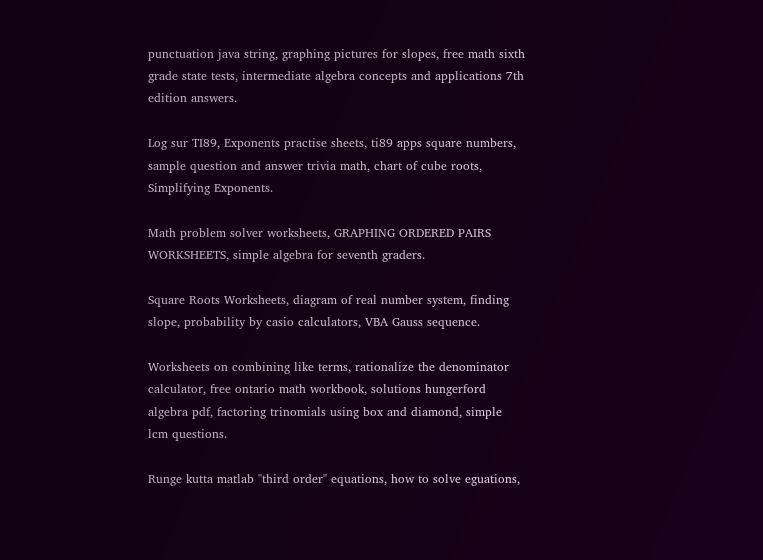punctuation java string, graphing pictures for slopes, free math sixth grade state tests, intermediate algebra concepts and applications 7th edition answers.

Log sur TI89, Exponents practise sheets, ti89 apps square numbers, sample question and answer trivia math, chart of cube roots, Simplifying Exponents.

Math problem solver worksheets, GRAPHING ORDERED PAIRS WORKSHEETS, simple algebra for seventh graders.

Square Roots Worksheets, diagram of real number system, finding slope, probability by casio calculators, VBA Gauss sequence.

Worksheets on combining like terms, rationalize the denominator calculator, free ontario math workbook, solutions hungerford algebra pdf, factoring trinomials using box and diamond, simple lcm questions.

Runge kutta matlab "third order" equations, how to solve eguations,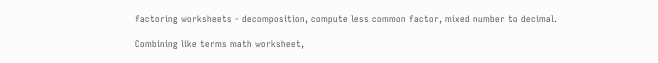factoring worksheets - decomposition, compute less common factor, mixed number to decimal.

Combining like terms math worksheet,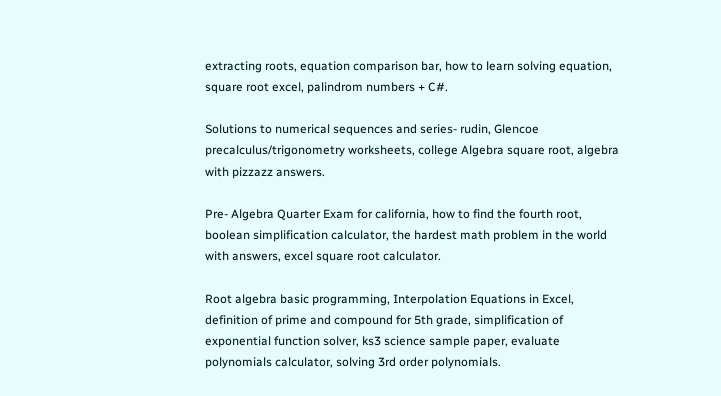extracting roots, equation comparison bar, how to learn solving equation, square root excel, palindrom numbers + C#.

Solutions to numerical sequences and series- rudin, Glencoe precalculus/trigonometry worksheets, college Algebra square root, algebra with pizzazz answers.

Pre- Algebra Quarter Exam for california, how to find the fourth root, boolean simplification calculator, the hardest math problem in the world with answers, excel square root calculator.

Root algebra basic programming, Interpolation Equations in Excel, definition of prime and compound for 5th grade, simplification of exponential function solver, ks3 science sample paper, evaluate polynomials calculator, solving 3rd order polynomials.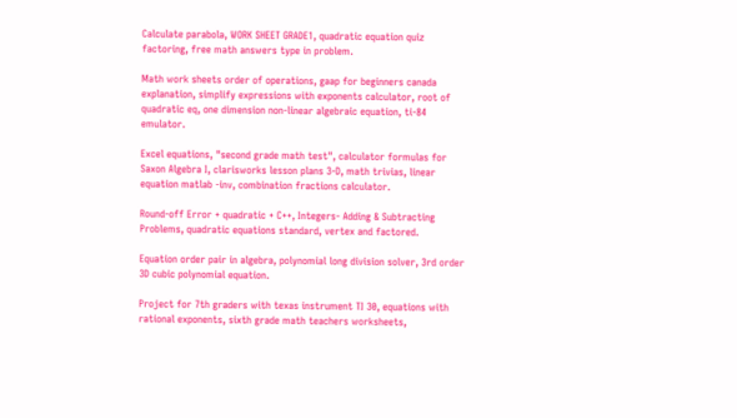Calculate parabola, WORK SHEET GRADE1, quadratic equation quiz factoring, free math answers type in problem.

Math work sheets order of operations, gaap for beginners canada explanation, simplify expressions with exponents calculator, root of quadratic eq, one dimension non-linear algebraic equation, ti-84 emulator.

Excel equations, "second grade math test", calculator formulas for Saxon Algebra I, clarisworks lesson plans 3-D, math trivias, linear equation matlab -inv, combination fractions calculator.

Round-off Error + quadratic + C++, Integers- Adding & Subtracting Problems, quadratic equations standard, vertex and factored.

Equation order pair in algebra, polynomial long division solver, 3rd order 3D cubic polynomial equation.

Project for 7th graders with texas instrument TI 30, equations with rational exponents, sixth grade math teachers worksheets,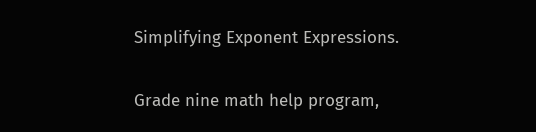Simplifying Exponent Expressions.

Grade nine math help program,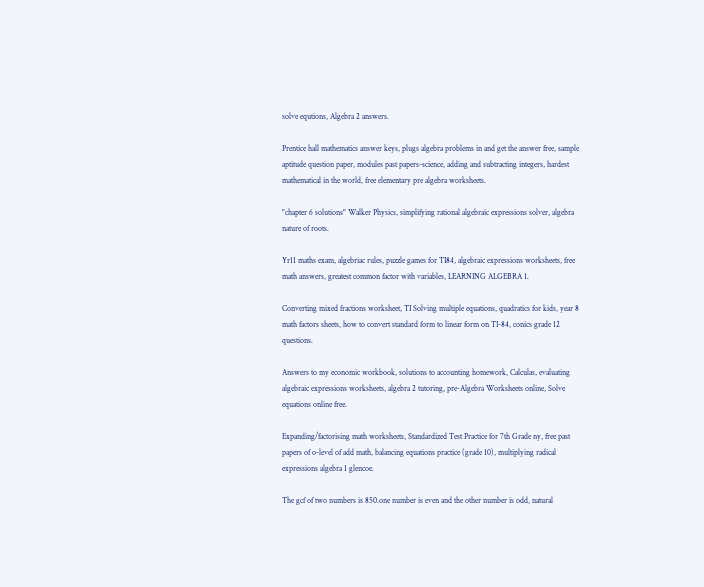solve equtions, Algebra 2 answers.

Prentice hall mathematics answer keys, plugs algebra problems in and get the answer free, sample aptitude question paper, modules past papers-science, adding and subtracting integers, hardest mathematical in the world, free elementary pre algebra worksheets.

"chapter 6 solutions" Walker Physics, simplifying rational algebraic expressions solver, algebra nature of roots.

Yr11 maths exam, algebriac rules, puzzle games for TI84, algebraic expressions worksheets, free math answers, greatest common factor with variables, LEARNING ALGEBRA 1.

Converting mixed fractions worksheet, TI Solving multiple equations, quadratics for kids, year 8 math factors sheets, how to convert standard form to linear form on TI-84, conics grade 12 questions.

Answers to my economic workbook, solutions to accounting homework, Calculas, evaluating algebraic expressions worksheets, algebra 2 tutoring, pre-Algebra Worksheets online, Solve equations online free.

Expanding/factorising math worksheets, Standardized Test Practice for 7th Grade ny, free past papers of o-level of add math, balancing equations practice (grade 10), multiplying radical expressions algebra 1 glencoe.

The gcf of two numbers is 850.one number is even and the other number is odd, natural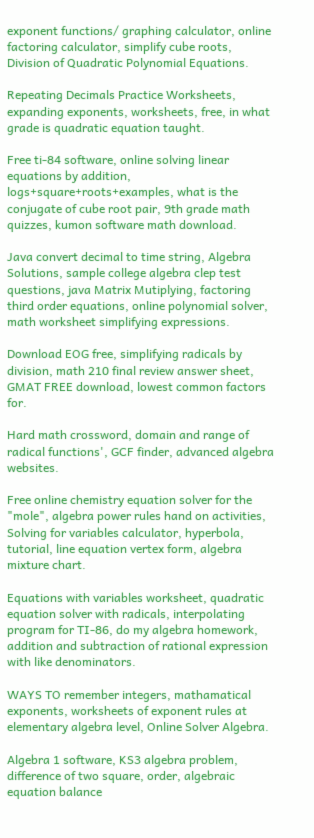exponent functions/ graphing calculator, online factoring calculator, simplify cube roots, Division of Quadratic Polynomial Equations.

Repeating Decimals Practice Worksheets, expanding exponents, worksheets, free, in what grade is quadratic equation taught.

Free ti-84 software, online solving linear equations by addition, logs+square+roots+examples, what is the conjugate of cube root pair, 9th grade math quizzes, kumon software math download.

Java convert decimal to time string, Algebra Solutions, sample college algebra clep test questions, java Matrix Mutiplying, factoring third order equations, online polynomial solver, math worksheet simplifying expressions.

Download EOG free, simplifying radicals by division, math 210 final review answer sheet, GMAT FREE download, lowest common factors for.

Hard math crossword, domain and range of radical functions', GCF finder, advanced algebra websites.

Free online chemistry equation solver for the "mole", algebra power rules hand on activities, Solving for variables calculator, hyperbola, tutorial, line equation vertex form, algebra mixture chart.

Equations with variables worksheet, quadratic equation solver with radicals, interpolating program for TI-86, do my algebra homework, addition and subtraction of rational expression with like denominators.

WAYS TO remember integers, mathamatical exponents, worksheets of exponent rules at elementary algebra level, Online Solver Algebra.

Algebra 1 software, KS3 algebra problem, difference of two square, order, algebraic equation balance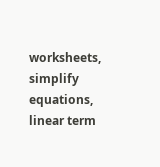worksheets, simplify equations, linear term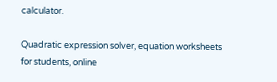calculator.

Quadratic expression solver, equation worksheets for students, online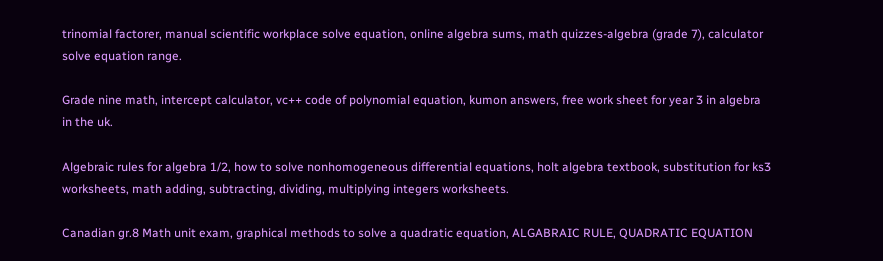trinomial factorer, manual scientific workplace solve equation, online algebra sums, math quizzes-algebra (grade 7), calculator solve equation range.

Grade nine math, intercept calculator, vc++ code of polynomial equation, kumon answers, free work sheet for year 3 in algebra in the uk.

Algebraic rules for algebra 1/2, how to solve nonhomogeneous differential equations, holt algebra textbook, substitution for ks3 worksheets, math adding, subtracting, dividing, multiplying integers worksheets.

Canadian gr.8 Math unit exam, graphical methods to solve a quadratic equation, ALGABRAIC RULE, QUADRATIC EQUATION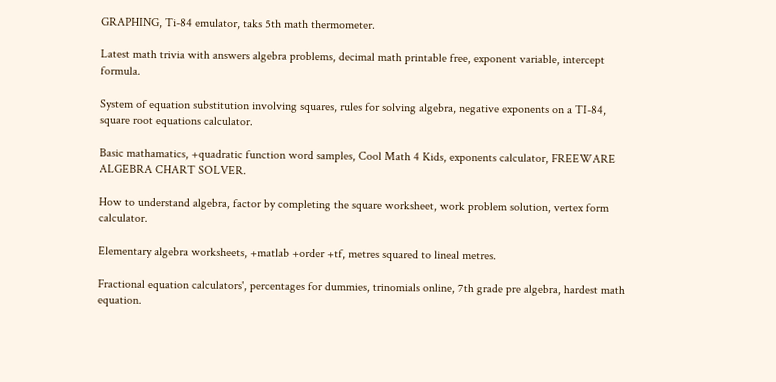GRAPHING, Ti-84 emulator, taks 5th math thermometer.

Latest math trivia with answers algebra problems, decimal math printable free, exponent variable, intercept formula.

System of equation substitution involving squares, rules for solving algebra, negative exponents on a TI-84, square root equations calculator.

Basic mathamatics, +quadratic function word samples, Cool Math 4 Kids, exponents calculator, FREEWARE ALGEBRA CHART SOLVER.

How to understand algebra, factor by completing the square worksheet, work problem solution, vertex form calculator.

Elementary algebra worksheets, +matlab +order +tf, metres squared to lineal metres.

Fractional equation calculators', percentages for dummies, trinomials online, 7th grade pre algebra, hardest math equation.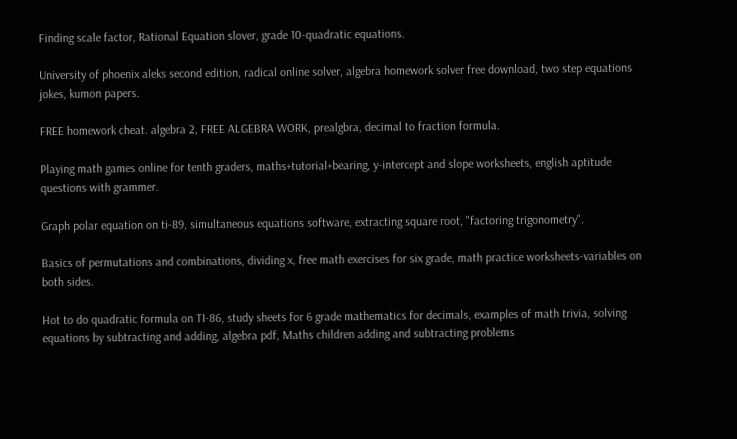Finding scale factor, Rational Equation slover, grade 10-quadratic equations.

University of phoenix aleks second edition, radical online solver, algebra homework solver free download, two step equations jokes, kumon papers.

FREE homework cheat. algebra 2, FREE ALGEBRA WORK, prealgbra, decimal to fraction formula.

Playing math games online for tenth graders, maths+tutorial+bearing, y-intercept and slope worksheets, english aptitude questions with grammer.

Graph polar equation on ti-89, simultaneous equations software, extracting square root, "factoring trigonometry".

Basics of permutations and combinations, dividing x, free math exercises for six grade, math practice worksheets-variables on both sides.

Hot to do quadratic formula on TI-86, study sheets for 6 grade mathematics for decimals, examples of math trivia, solving equations by subtracting and adding, algebra pdf, Maths children adding and subtracting problems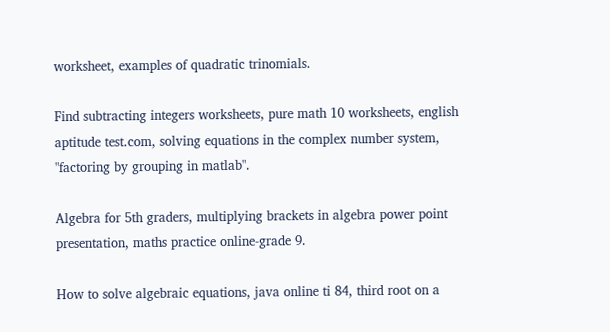worksheet, examples of quadratic trinomials.

Find subtracting integers worksheets, pure math 10 worksheets, english aptitude test.com, solving equations in the complex number system, "factoring by grouping in matlab".

Algebra for 5th graders, multiplying brackets in algebra power point presentation, maths practice online-grade 9.

How to solve algebraic equations, java online ti 84, third root on a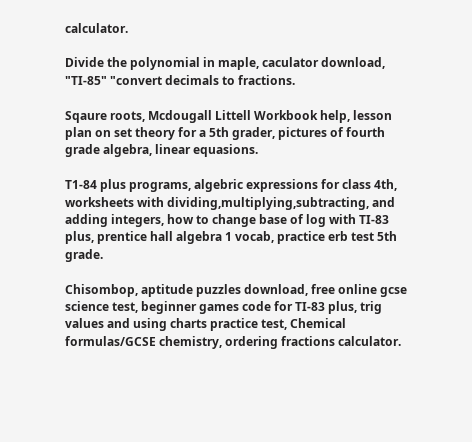calculator.

Divide the polynomial in maple, caculator download, "TI-85" "convert decimals to fractions.

Sqaure roots, Mcdougall Littell Workbook help, lesson plan on set theory for a 5th grader, pictures of fourth grade algebra, linear equasions.

T1-84 plus programs, algebric expressions for class 4th, worksheets with dividing,multiplying,subtracting, and adding integers, how to change base of log with TI-83 plus, prentice hall algebra 1 vocab, practice erb test 5th grade.

Chisombop, aptitude puzzles download, free online gcse science test, beginner games code for TI-83 plus, trig values and using charts practice test, Chemical formulas/GCSE chemistry, ordering fractions calculator.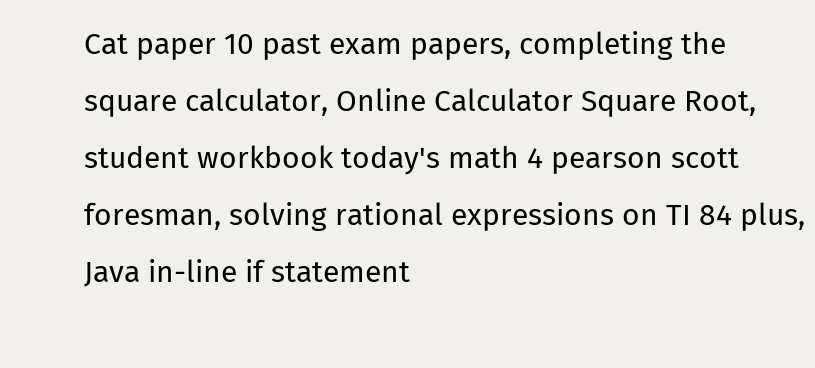Cat paper 10 past exam papers, completing the square calculator, Online Calculator Square Root, student workbook today's math 4 pearson scott foresman, solving rational expressions on TI 84 plus, Java in-line if statement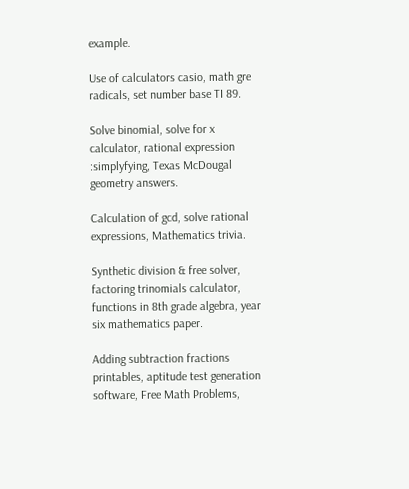example.

Use of calculators casio, math gre radicals, set number base TI 89.

Solve binomial, solve for x calculator, rational expression :simplyfying, Texas McDougal geometry answers.

Calculation of gcd, solve rational expressions, Mathematics trivia.

Synthetic division & free solver, factoring trinomials calculator, functions in 8th grade algebra, year six mathematics paper.

Adding subtraction fractions printables, aptitude test generation software, Free Math Problems,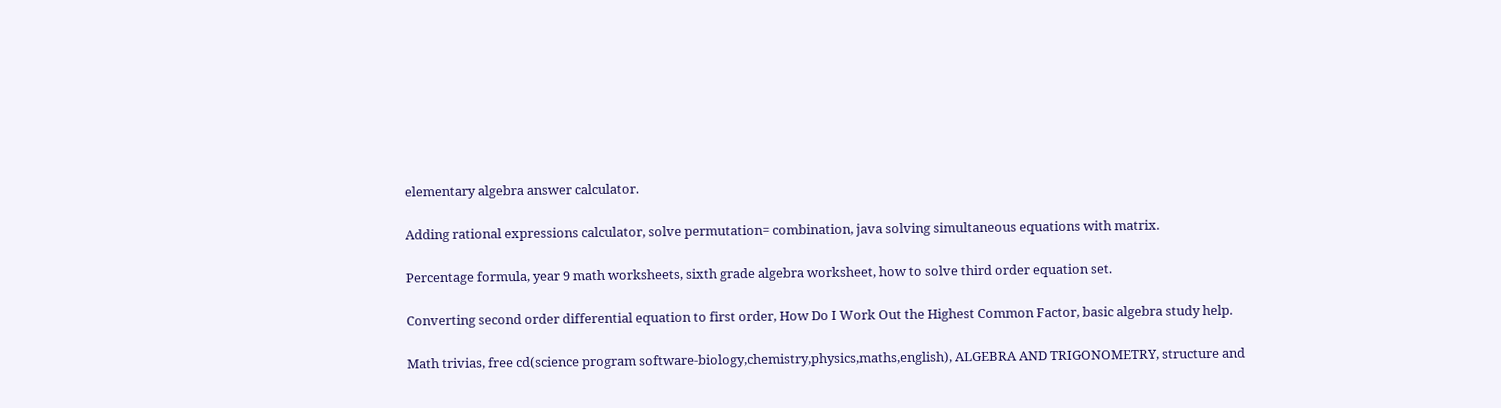elementary algebra answer calculator.

Adding rational expressions calculator, solve permutation= combination, java solving simultaneous equations with matrix.

Percentage formula, year 9 math worksheets, sixth grade algebra worksheet, how to solve third order equation set.

Converting second order differential equation to first order, How Do I Work Out the Highest Common Factor, basic algebra study help.

Math trivias, free cd(science program software-biology,chemistry,physics,maths,english), ALGEBRA AND TRIGONOMETRY, structure and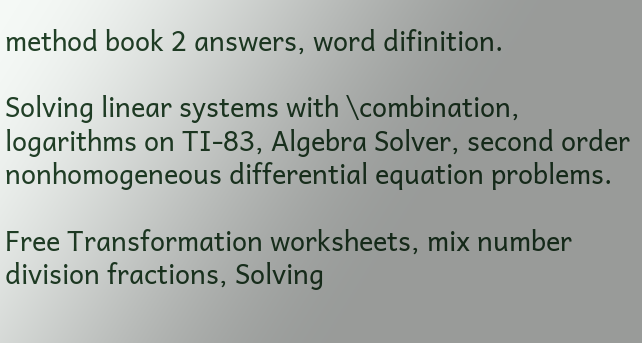method book 2 answers, word difinition.

Solving linear systems with \combination, logarithms on TI-83, Algebra Solver, second order nonhomogeneous differential equation problems.

Free Transformation worksheets, mix number division fractions, Solving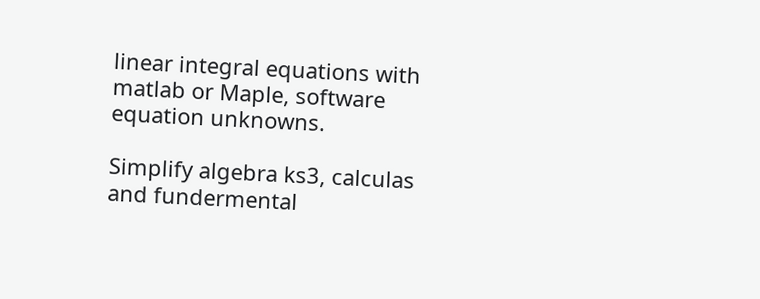linear integral equations with matlab or Maple, software equation unknowns.

Simplify algebra ks3, calculas and fundermental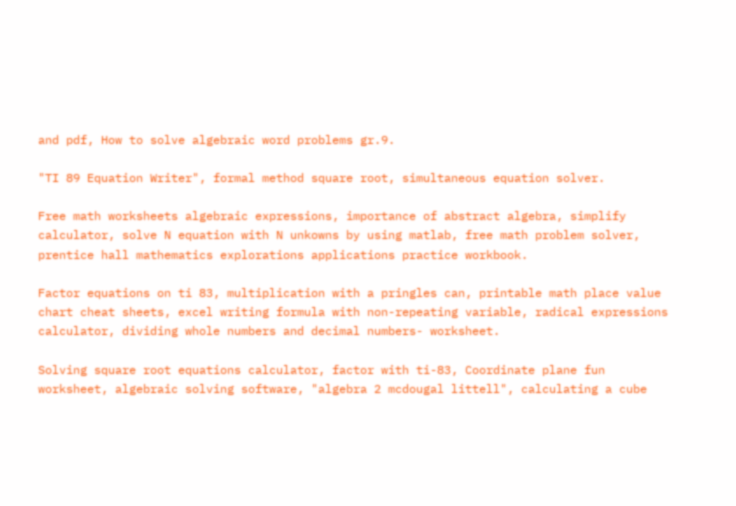and pdf, How to solve algebraic word problems gr.9.

"TI 89 Equation Writer", formal method square root, simultaneous equation solver.

Free math worksheets algebraic expressions, importance of abstract algebra, simplify calculator, solve N equation with N unkowns by using matlab, free math problem solver, prentice hall mathematics explorations applications practice workbook.

Factor equations on ti 83, multiplication with a pringles can, printable math place value chart cheat sheets, excel writing formula with non-repeating variable, radical expressions calculator, dividing whole numbers and decimal numbers- worksheet.

Solving square root equations calculator, factor with ti-83, Coordinate plane fun worksheet, algebraic solving software, "algebra 2 mcdougal littell", calculating a cube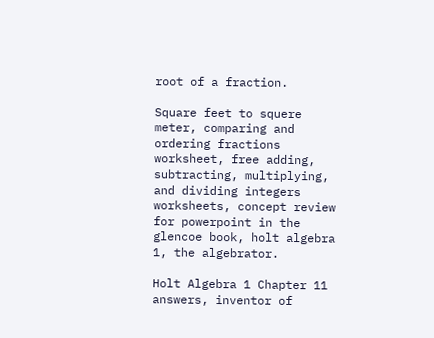root of a fraction.

Square feet to squere meter, comparing and ordering fractions worksheet, free adding, subtracting, multiplying, and dividing integers worksheets, concept review for powerpoint in the glencoe book, holt algebra 1, the algebrator.

Holt Algebra 1 Chapter 11 answers, inventor of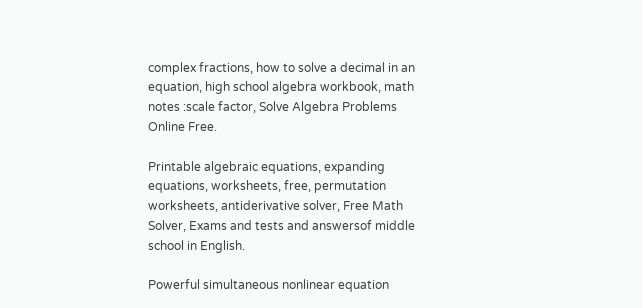complex fractions, how to solve a decimal in an equation, high school algebra workbook, math notes :scale factor, Solve Algebra Problems Online Free.

Printable algebraic equations, expanding equations, worksheets, free, permutation worksheets, antiderivative solver, Free Math Solver, Exams and tests and answersof middle school in English.

Powerful simultaneous nonlinear equation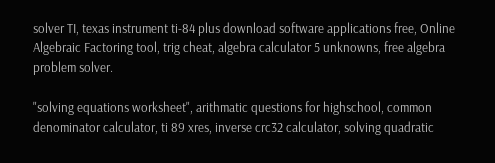solver TI, texas instrument ti-84 plus download software applications free, Online Algebraic Factoring tool, trig cheat, algebra calculator 5 unknowns, free algebra problem solver.

"solving equations worksheet", arithmatic questions for highschool, common denominator calculator, ti 89 xres, inverse crc32 calculator, solving quadratic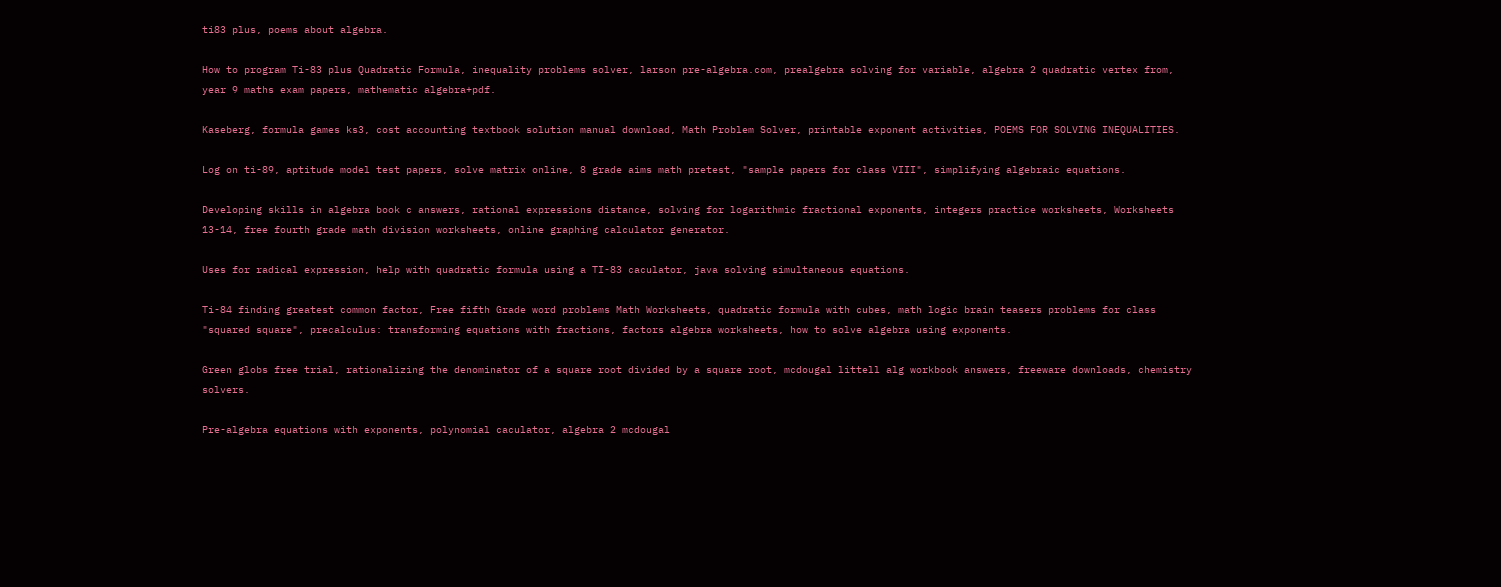ti83 plus, poems about algebra.

How to program Ti-83 plus Quadratic Formula, inequality problems solver, larson pre-algebra.com, prealgebra solving for variable, algebra 2 quadratic vertex from, year 9 maths exam papers, mathematic algebra+pdf.

Kaseberg, formula games ks3, cost accounting textbook solution manual download, Math Problem Solver, printable exponent activities, POEMS FOR SOLVING INEQUALITIES.

Log on ti-89, aptitude model test papers, solve matrix online, 8 grade aims math pretest, "sample papers for class VIII", simplifying algebraic equations.

Developing skills in algebra book c answers, rational expressions distance, solving for logarithmic fractional exponents, integers practice worksheets, Worksheets 13-14, free fourth grade math division worksheets, online graphing calculator generator.

Uses for radical expression, help with quadratic formula using a TI-83 caculator, java solving simultaneous equations.

Ti-84 finding greatest common factor, Free fifth Grade word problems Math Worksheets, quadratic formula with cubes, math logic brain teasers problems for class "squared square", precalculus: transforming equations with fractions, factors algebra worksheets, how to solve algebra using exponents.

Green globs free trial, rationalizing the denominator of a square root divided by a square root, mcdougal littell alg workbook answers, freeware downloads, chemistry solvers.

Pre-algebra equations with exponents, polynomial caculator, algebra 2 mcdougal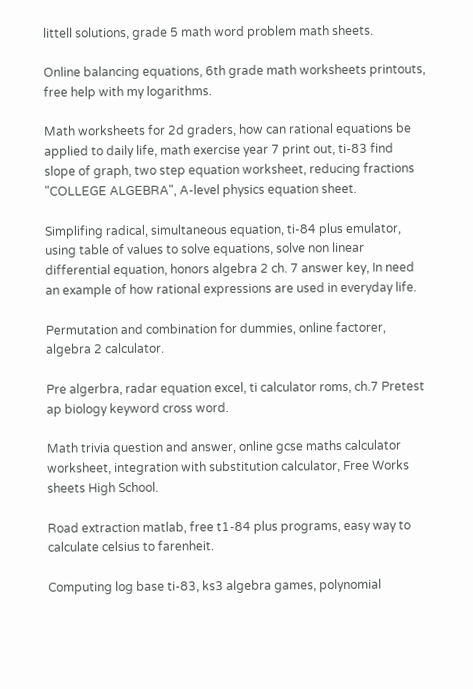littell solutions, grade 5 math word problem math sheets.

Online balancing equations, 6th grade math worksheets printouts, free help with my logarithms.

Math worksheets for 2d graders, how can rational equations be applied to daily life, math exercise year 7 print out, ti-83 find slope of graph, two step equation worksheet, reducing fractions "COLLEGE ALGEBRA", A-level physics equation sheet.

Simplifing radical, simultaneous equation, ti-84 plus emulator, using table of values to solve equations, solve non linear differential equation, honors algebra 2 ch. 7 answer key, In need an example of how rational expressions are used in everyday life.

Permutation and combination for dummies, online factorer, algebra 2 calculator.

Pre algerbra, radar equation excel, ti calculator roms, ch.7 Pretest ap biology keyword cross word.

Math trivia question and answer, online gcse maths calculator worksheet, integration with substitution calculator, Free Works sheets High School.

Road extraction matlab, free t1-84 plus programs, easy way to calculate celsius to farenheit.

Computing log base ti-83, ks3 algebra games, polynomial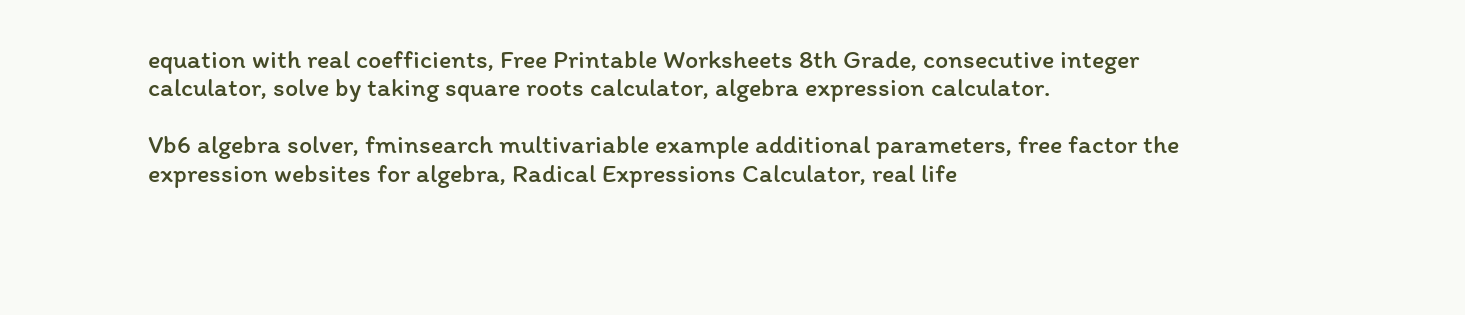equation with real coefficients, Free Printable Worksheets 8th Grade, consecutive integer calculator, solve by taking square roots calculator, algebra expression calculator.

Vb6 algebra solver, fminsearch multivariable example additional parameters, free factor the expression websites for algebra, Radical Expressions Calculator, real life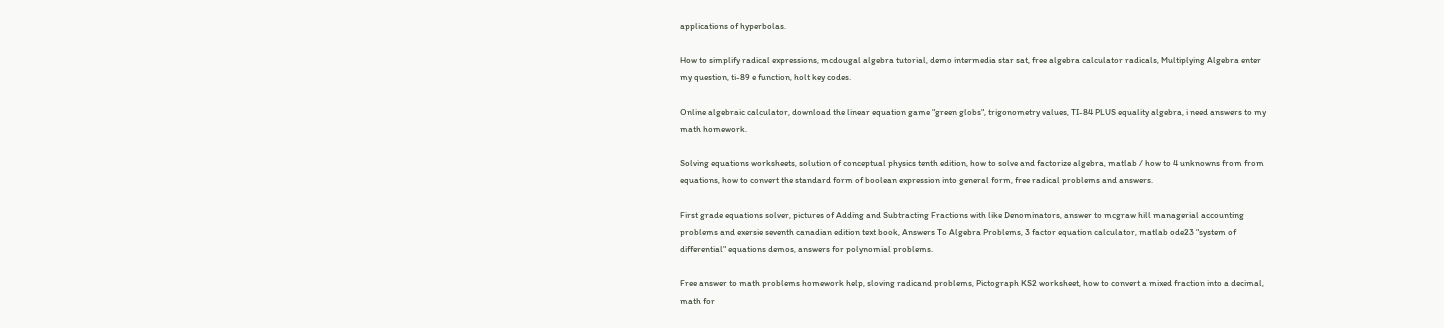applications of hyperbolas.

How to simplify radical expressions, mcdougal algebra tutorial, demo intermedia star sat, free algebra calculator radicals, Multiplying Algebra enter my question, ti-89 e function, holt key codes.

Online algebraic calculator, download the linear equation game "green globs", trigonometry values, TI-84 PLUS equality algebra, i need answers to my math homework.

Solving equations worksheets, solution of conceptual physics tenth edition, how to solve and factorize algebra, matlab / how to 4 unknowns from from equations, how to convert the standard form of boolean expression into general form, free radical problems and answers.

First grade equations solver, pictures of Adding and Subtracting Fractions with like Denominators, answer to mcgraw hill managerial accounting problems and exersie seventh canadian edition text book, Answers To Algebra Problems, 3 factor equation calculator, matlab ode23 "system of differential" equations demos, answers for polynomial problems.

Free answer to math problems homework help, sloving radicand problems, Pictograph KS2 worksheet, how to convert a mixed fraction into a decimal, math for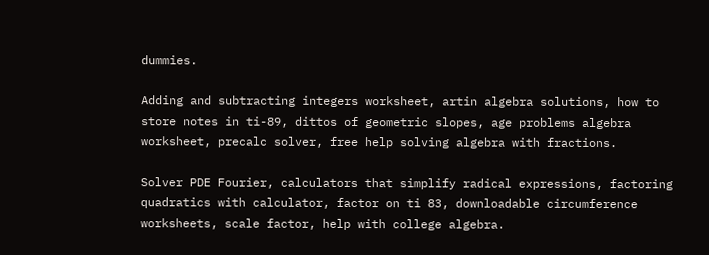dummies.

Adding and subtracting integers worksheet, artin algebra solutions, how to store notes in ti-89, dittos of geometric slopes, age problems algebra worksheet, precalc solver, free help solving algebra with fractions.

Solver PDE Fourier, calculators that simplify radical expressions, factoring quadratics with calculator, factor on ti 83, downloadable circumference worksheets, scale factor, help with college algebra.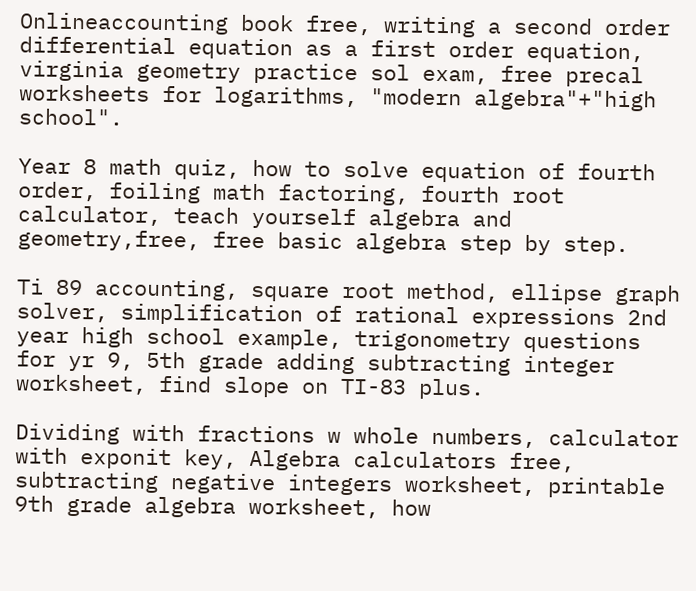Onlineaccounting book free, writing a second order differential equation as a first order equation, virginia geometry practice sol exam, free precal worksheets for logarithms, "modern algebra"+"high school".

Year 8 math quiz, how to solve equation of fourth order, foiling math factoring, fourth root calculator, teach yourself algebra and geometry,free, free basic algebra step by step.

Ti 89 accounting, square root method, ellipse graph solver, simplification of rational expressions 2nd year high school example, trigonometry questions for yr 9, 5th grade adding subtracting integer worksheet, find slope on TI-83 plus.

Dividing with fractions w whole numbers, calculator with exponit key, Algebra calculators free, subtracting negative integers worksheet, printable 9th grade algebra worksheet, how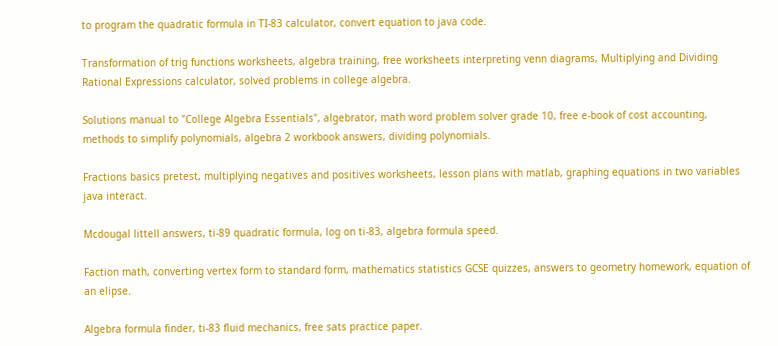to program the quadratic formula in TI-83 calculator, convert equation to java code.

Transformation of trig functions worksheets, algebra training, free worksheets interpreting venn diagrams, Multiplying and Dividing Rational Expressions calculator, solved problems in college algebra.

Solutions manual to "College Algebra Essentials", algebrator, math word problem solver grade 10, free e-book of cost accounting, methods to simplify polynomials, algebra 2 workbook answers, dividing polynomials.

Fractions basics pretest, multiplying negatives and positives worksheets, lesson plans with matlab, graphing equations in two variables java interact.

Mcdougal littell answers, ti-89 quadratic formula, log on ti-83, algebra formula speed.

Faction math, converting vertex form to standard form, mathematics statistics GCSE quizzes, answers to geometry homework, equation of an elipse.

Algebra formula finder, ti-83 fluid mechanics, free sats practice paper.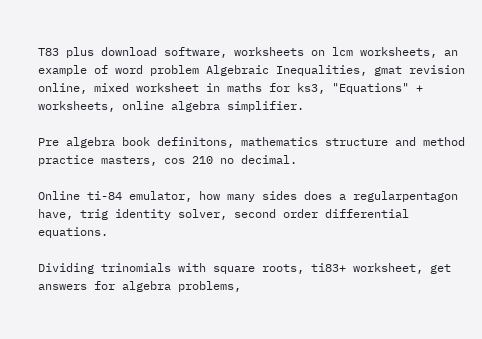T83 plus download software, worksheets on lcm worksheets, an example of word problem Algebraic Inequalities, gmat revision online, mixed worksheet in maths for ks3, "Equations" + worksheets, online algebra simplifier.

Pre algebra book definitons, mathematics structure and method practice masters, cos 210 no decimal.

Online ti-84 emulator, how many sides does a regularpentagon have, trig identity solver, second order differential equations.

Dividing trinomials with square roots, ti83+ worksheet, get answers for algebra problems,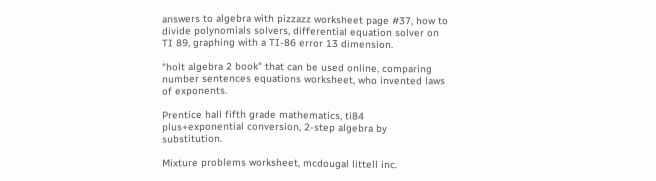answers to algebra with pizzazz worksheet page #37, how to divide polynomials solvers, differential equation solver on TI 89, graphing with a TI-86 error 13 dimension.

"holt algebra 2 book" that can be used online, comparing number sentences equations worksheet, who invented laws of exponents.

Prentice hall fifth grade mathematics, ti84 plus+exponential conversion, 2-step algebra by substitution.

Mixture problems worksheet, mcdougal littell inc.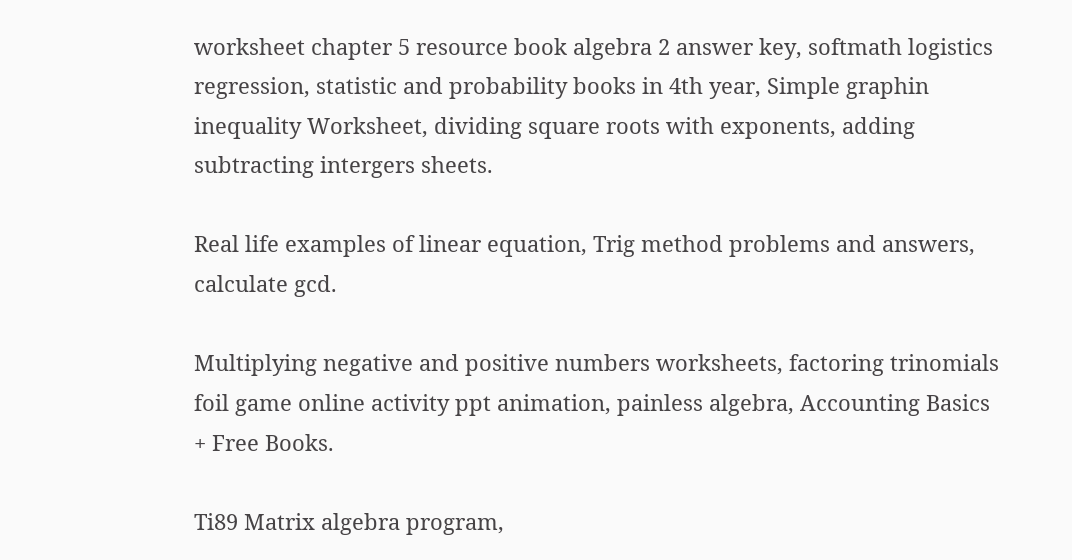worksheet chapter 5 resource book algebra 2 answer key, softmath logistics regression, statistic and probability books in 4th year, Simple graphin inequality Worksheet, dividing square roots with exponents, adding subtracting intergers sheets.

Real life examples of linear equation, Trig method problems and answers, calculate gcd.

Multiplying negative and positive numbers worksheets, factoring trinomials foil game online activity ppt animation, painless algebra, Accounting Basics + Free Books.

Ti89 Matrix algebra program,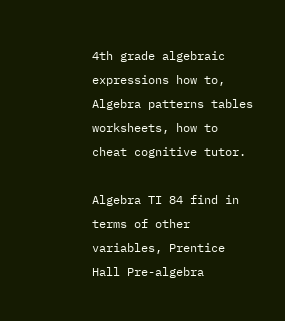4th grade algebraic expressions how to, Algebra patterns tables worksheets, how to cheat cognitive tutor.

Algebra TI 84 find in terms of other variables, Prentice Hall Pre-algebra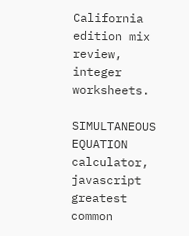California edition mix review, integer worksheets.

SIMULTANEOUS EQUATION calculator, javascript greatest common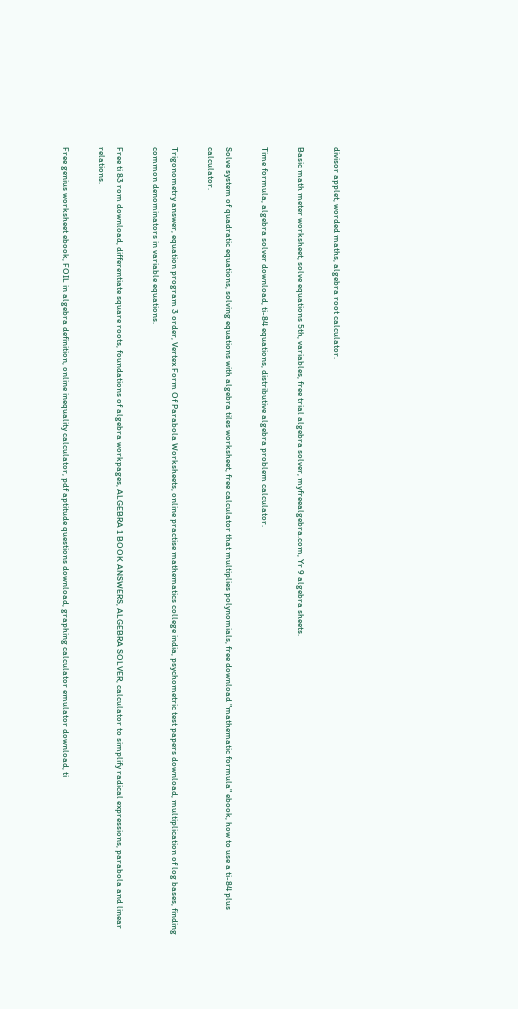divisor applet, worded maths, algebra root calculator.

Basic math meter worksheet, solve equations 5th, variables, free trial algebra solver, myfreealgebra.com, Yr 9 algebra sheets.

Time formula, algebra solver download, ti-84 equations, distributive algebra problem calculator.

Solve system of quadratic equations, solving equations with algebra tiles worksheet, free calculator that multiplies polynomials, free download "mathematic formula" ebook, how to use a ti-84 plus calculator.

Trigonometry answer, equation program 3 order, Vertex Form Of Parabola Worksheets, online practise mathematics college india, psychometric test papers download, multiplication of log bases, finding common denominators in variable equations.

Free ti 83 rom download, differentiate square roots, foundations of algebra workpages, ALGEBRA 1 BOOK ANSWERS, ALGEBRA SOLVER, calculator to simplify radical expressions, parabola and linear relations.

Free genius worksheet ebook, FOIL in algebra definition, online inequality calculator, pdf aptitude questions download, graphing calculator emulator download, ti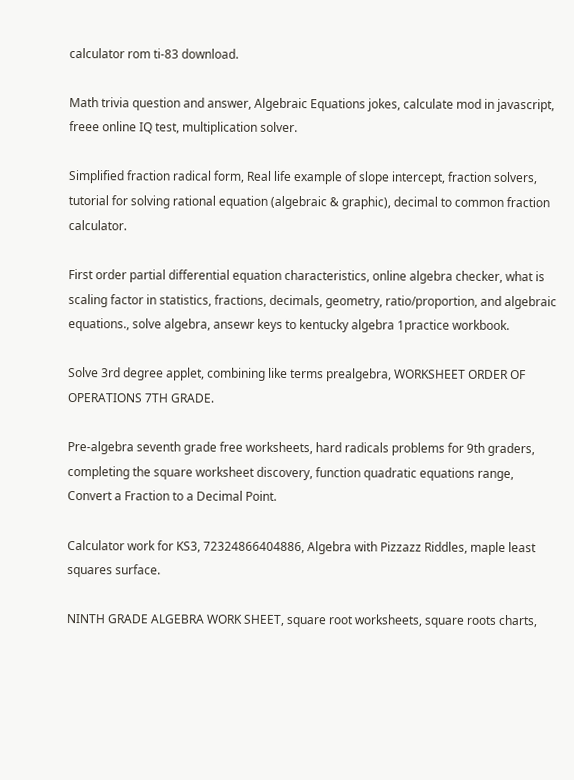calculator rom ti-83 download.

Math trivia question and answer, Algebraic Equations jokes, calculate mod in javascript, freee online IQ test, multiplication solver.

Simplified fraction radical form, Real life example of slope intercept, fraction solvers, tutorial for solving rational equation (algebraic & graphic), decimal to common fraction calculator.

First order partial differential equation characteristics, online algebra checker, what is scaling factor in statistics, fractions, decimals, geometry, ratio/proportion, and algebraic equations., solve algebra, ansewr keys to kentucky algebra 1practice workbook.

Solve 3rd degree applet, combining like terms prealgebra, WORKSHEET ORDER OF OPERATIONS 7TH GRADE.

Pre-algebra seventh grade free worksheets, hard radicals problems for 9th graders, completing the square worksheet discovery, function quadratic equations range, Convert a Fraction to a Decimal Point.

Calculator work for KS3, 72324866404886, Algebra with Pizzazz Riddles, maple least squares surface.

NINTH GRADE ALGEBRA WORK SHEET, square root worksheets, square roots charts,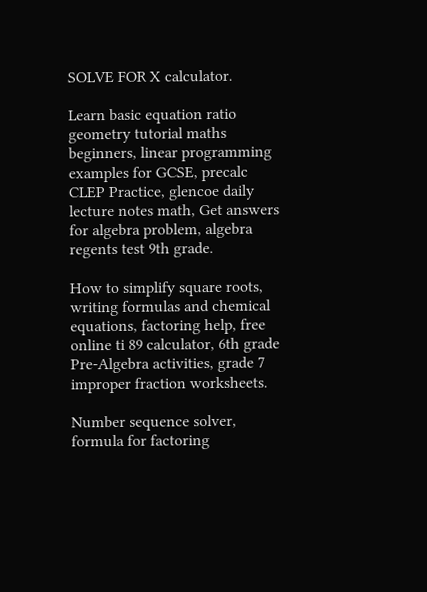SOLVE FOR X calculator.

Learn basic equation ratio geometry tutorial maths beginners, linear programming examples for GCSE, precalc CLEP Practice, glencoe daily lecture notes math, Get answers for algebra problem, algebra regents test 9th grade.

How to simplify square roots, writing formulas and chemical equations, factoring help, free online ti 89 calculator, 6th grade Pre-Algebra activities, grade 7 improper fraction worksheets.

Number sequence solver, formula for factoring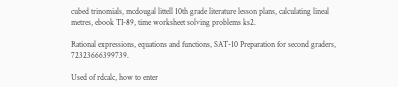cubed trinomials, mcdougal littell 10th grade literature lesson plans, calculating lineal metres, ebook TI-89, time worksheet solving problems ks2.

Rational expressions, equations and functions, SAT-10 Preparation for second graders, 72323666399739.

Used of rdcalc, how to enter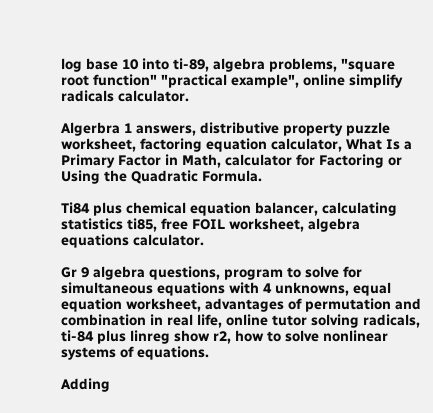log base 10 into ti-89, algebra problems, "square root function" "practical example", online simplify radicals calculator.

Algerbra 1 answers, distributive property puzzle worksheet, factoring equation calculator, What Is a Primary Factor in Math, calculator for Factoring or Using the Quadratic Formula.

Ti84 plus chemical equation balancer, calculating statistics ti85, free FOIL worksheet, algebra equations calculator.

Gr 9 algebra questions, program to solve for simultaneous equations with 4 unknowns, equal equation worksheet, advantages of permutation and combination in real life, online tutor solving radicals, ti-84 plus linreg show r2, how to solve nonlinear systems of equations.

Adding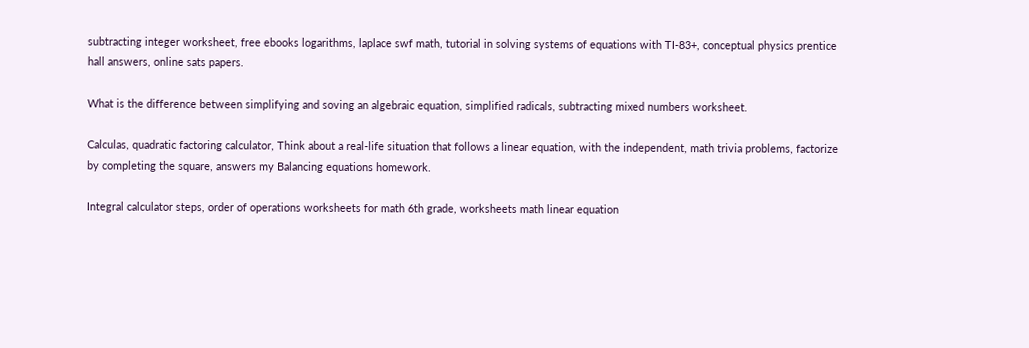subtracting integer worksheet, free ebooks logarithms, laplace swf math, tutorial in solving systems of equations with TI-83+, conceptual physics prentice hall answers, online sats papers.

What is the difference between simplifying and soving an algebraic equation, simplified radicals, subtracting mixed numbers worksheet.

Calculas, quadratic factoring calculator, Think about a real-life situation that follows a linear equation, with the independent, math trivia problems, factorize by completing the square, answers my Balancing equations homework.

Integral calculator steps, order of operations worksheets for math 6th grade, worksheets math linear equation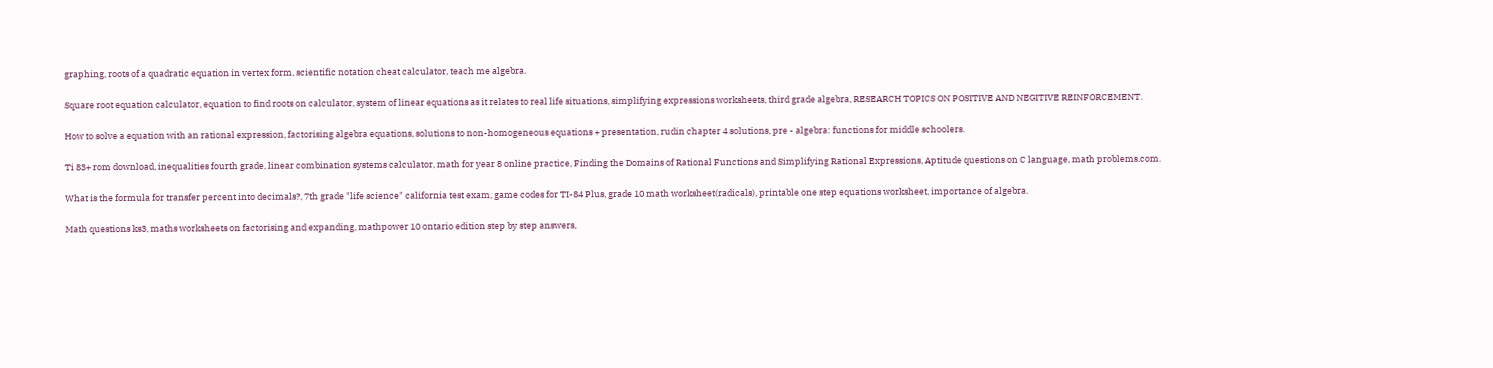graphing, roots of a quadratic equation in vertex form, scientific notation cheat calculator, teach me algebra.

Square root equation calculator, equation to find roots on calculator, system of linear equations as it relates to real life situations, simplifying expressions worksheets, third grade algebra, RESEARCH TOPICS ON POSITIVE AND NEGITIVE REINFORCEMENT.

How to solve a equation with an rational expression, factorising algebra equations, solutions to non-homogeneous equations + presentation, rudin chapter 4 solutions, pre - algebra: functions for middle schoolers.

Ti 83+ rom download, inequalities fourth grade, linear combination systems calculator, math for year 8 online practice, Finding the Domains of Rational Functions and Simplifying Rational Expressions, Aptitude questions on C language, math problems.com.

What is the formula for transfer percent into decimals?, 7th grade "life science" california test exam, game codes for TI-84 Plus, grade 10 math worksheet(radicals), printable one step equations worksheet, importance of algebra.

Math questions ks3, maths worksheets on factorising and expanding, mathpower 10 ontario edition step by step answers,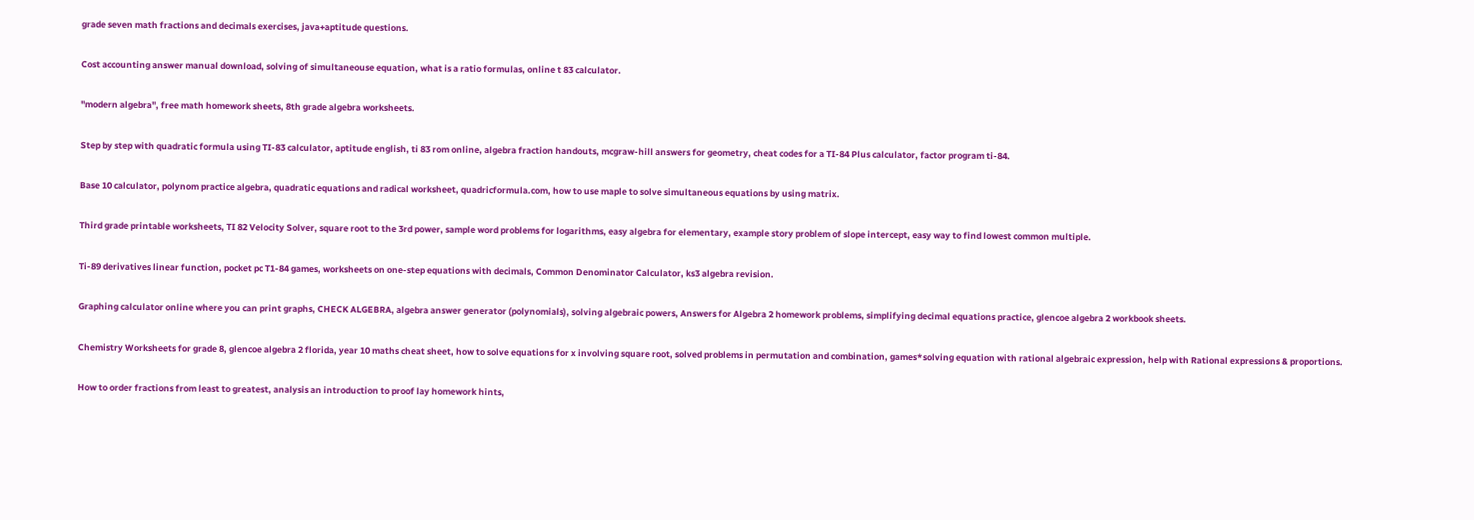grade seven math fractions and decimals exercises, java+aptitude questions.

Cost accounting answer manual download, solving of simultaneouse equation, what is a ratio formulas, online t 83 calculator.

"modern algebra", free math homework sheets, 8th grade algebra worksheets.

Step by step with quadratic formula using TI-83 calculator, aptitude english, ti 83 rom online, algebra fraction handouts, mcgraw-hill answers for geometry, cheat codes for a TI-84 Plus calculator, factor program ti-84.

Base 10 calculator, polynom practice algebra, quadratic equations and radical worksheet, quadricformula.com, how to use maple to solve simultaneous equations by using matrix.

Third grade printable worksheets, TI 82 Velocity Solver, square root to the 3rd power, sample word problems for logarithms, easy algebra for elementary, example story problem of slope intercept, easy way to find lowest common multiple.

Ti-89 derivatives linear function, pocket pc T1-84 games, worksheets on one-step equations with decimals, Common Denominator Calculator, ks3 algebra revision.

Graphing calculator online where you can print graphs, CHECK ALGEBRA, algebra answer generator (polynomials), solving algebraic powers, Answers for Algebra 2 homework problems, simplifying decimal equations practice, glencoe algebra 2 workbook sheets.

Chemistry Worksheets for grade 8, glencoe algebra 2 florida, year 10 maths cheat sheet, how to solve equations for x involving square root, solved problems in permutation and combination, games*solving equation with rational algebraic expression, help with Rational expressions & proportions.

How to order fractions from least to greatest, analysis an introduction to proof lay homework hints,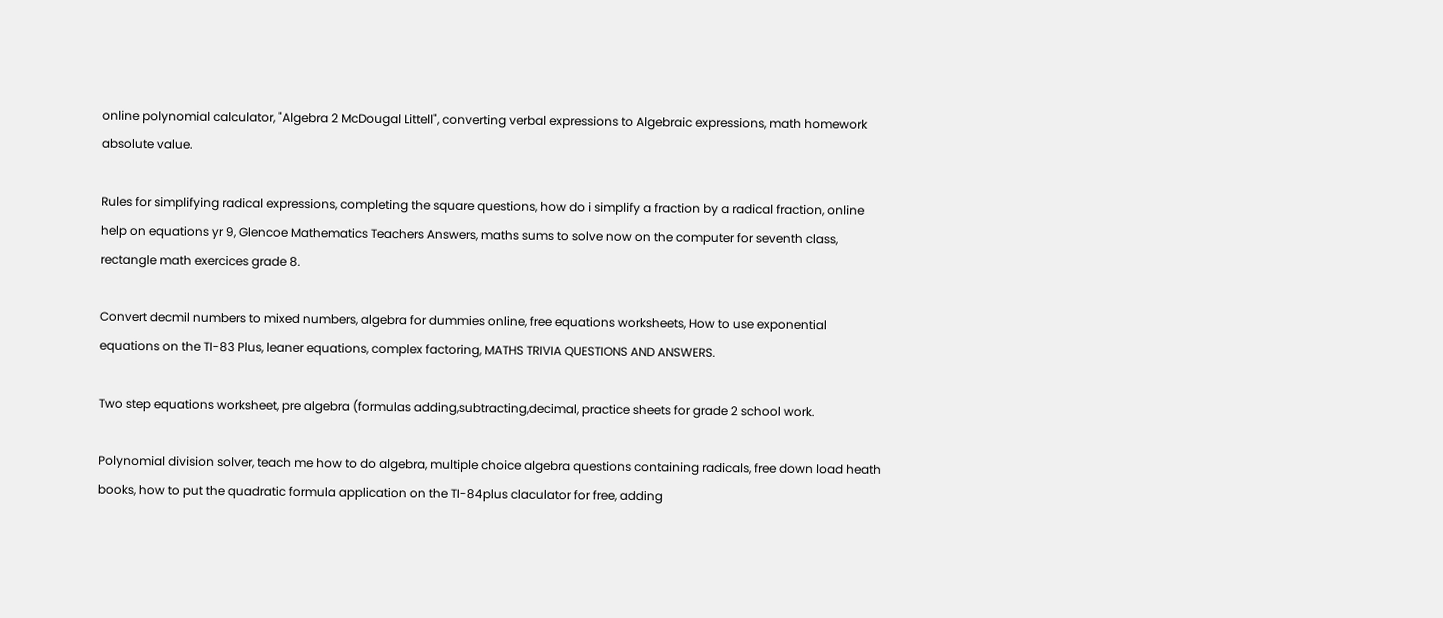online polynomial calculator, "Algebra 2 McDougal Littell", converting verbal expressions to Algebraic expressions, math homework absolute value.

Rules for simplifying radical expressions, completing the square questions, how do i simplify a fraction by a radical fraction, online help on equations yr 9, Glencoe Mathematics Teachers Answers, maths sums to solve now on the computer for seventh class, rectangle math exercices grade 8.

Convert decmil numbers to mixed numbers, algebra for dummies online, free equations worksheets, How to use exponential equations on the TI-83 Plus, leaner equations, complex factoring, MATHS TRIVIA QUESTIONS AND ANSWERS.

Two step equations worksheet, pre algebra (formulas adding,subtracting,decimal, practice sheets for grade 2 school work.

Polynomial division solver, teach me how to do algebra, multiple choice algebra questions containing radicals, free down load heath books, how to put the quadratic formula application on the TI-84plus claculator for free, adding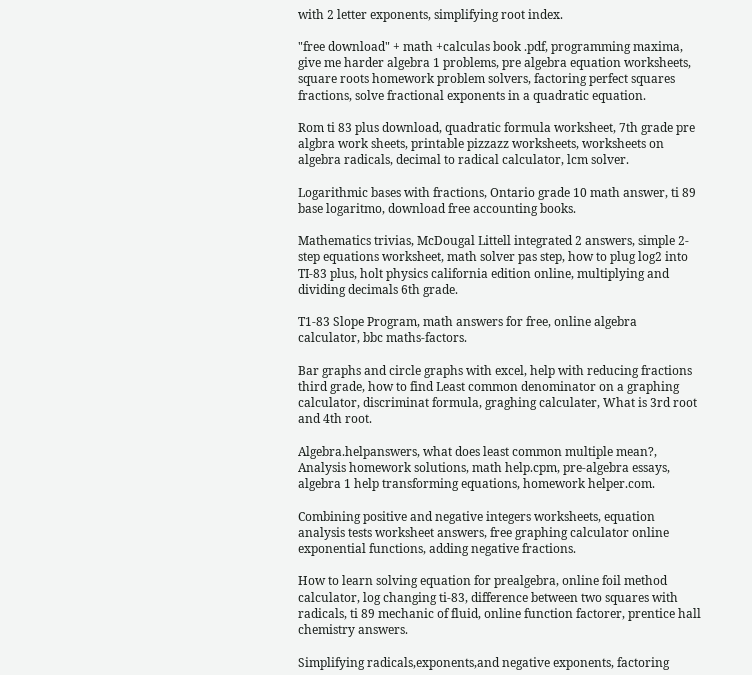with 2 letter exponents, simplifying root index.

"free download" + math +calculas book .pdf, programming maxima, give me harder algebra 1 problems, pre algebra equation worksheets, square roots homework problem solvers, factoring perfect squares fractions, solve fractional exponents in a quadratic equation.

Rom ti 83 plus download, quadratic formula worksheet, 7th grade pre algbra work sheets, printable pizzazz worksheets, worksheets on algebra radicals, decimal to radical calculator, lcm solver.

Logarithmic bases with fractions, Ontario grade 10 math answer, ti 89 base logaritmo, download free accounting books.

Mathematics trivias, McDougal Littell integrated 2 answers, simple 2-step equations worksheet, math solver pas step, how to plug log2 into TI-83 plus, holt physics california edition online, multiplying and dividing decimals 6th grade.

T1-83 Slope Program, math answers for free, online algebra calculator, bbc maths-factors.

Bar graphs and circle graphs with excel, help with reducing fractions third grade, how to find Least common denominator on a graphing calculator, discriminat formula, graghing calculater, What is 3rd root and 4th root.

Algebra.helpanswers, what does least common multiple mean?, Analysis homework solutions, math help.cpm, pre-algebra essays, algebra 1 help transforming equations, homework helper.com.

Combining positive and negative integers worksheets, equation analysis tests worksheet answers, free graphing calculator online exponential functions, adding negative fractions.

How to learn solving equation for prealgebra, online foil method calculator, log changing ti-83, difference between two squares with radicals, ti 89 mechanic of fluid, online function factorer, prentice hall chemistry answers.

Simplifying radicals,exponents,and negative exponents, factoring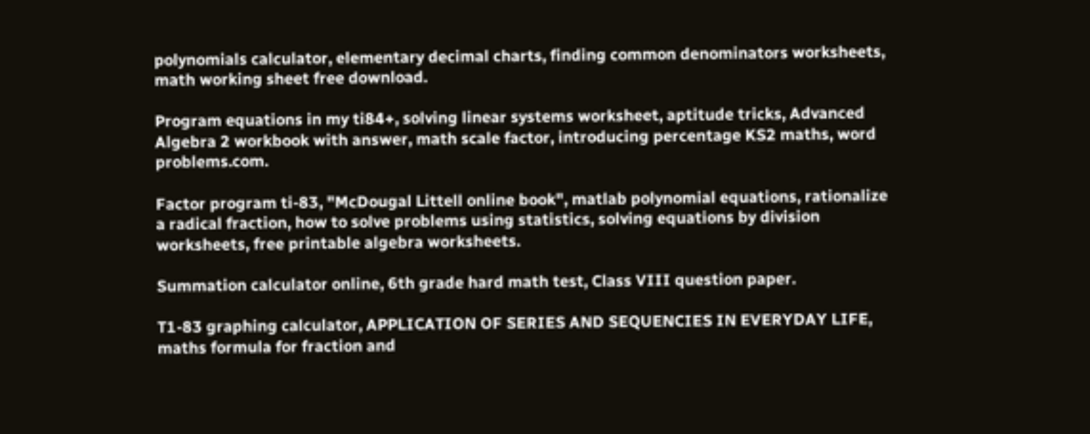polynomials calculator, elementary decimal charts, finding common denominators worksheets, math working sheet free download.

Program equations in my ti84+, solving linear systems worksheet, aptitude tricks, Advanced Algebra 2 workbook with answer, math scale factor, introducing percentage KS2 maths, word problems.com.

Factor program ti-83, "McDougal Littell online book", matlab polynomial equations, rationalize a radical fraction, how to solve problems using statistics, solving equations by division worksheets, free printable algebra worksheets.

Summation calculator online, 6th grade hard math test, Class VIII question paper.

T1-83 graphing calculator, APPLICATION OF SERIES AND SEQUENCIES IN EVERYDAY LIFE, maths formula for fraction and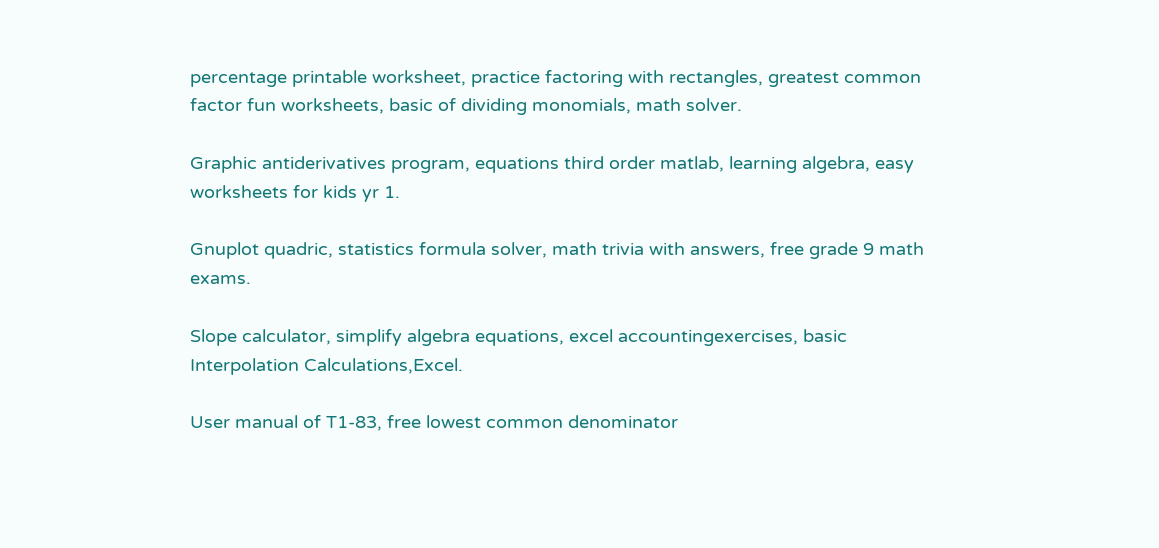percentage printable worksheet, practice factoring with rectangles, greatest common factor fun worksheets, basic of dividing monomials, math solver.

Graphic antiderivatives program, equations third order matlab, learning algebra, easy worksheets for kids yr 1.

Gnuplot quadric, statistics formula solver, math trivia with answers, free grade 9 math exams.

Slope calculator, simplify algebra equations, excel accountingexercises, basic Interpolation Calculations,Excel.

User manual of T1-83, free lowest common denominator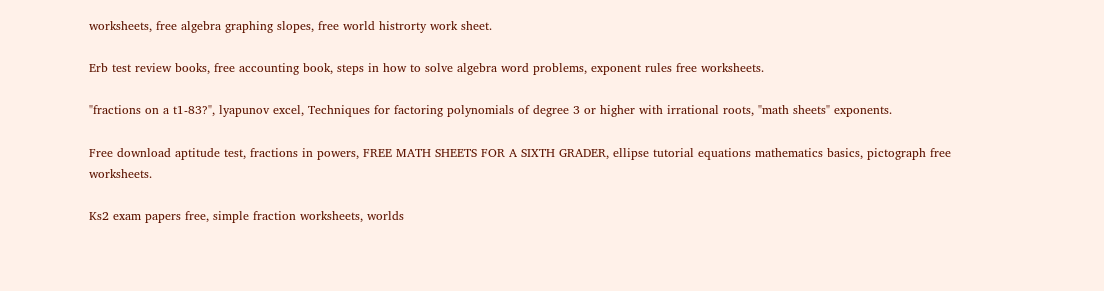worksheets, free algebra graphing slopes, free world histrorty work sheet.

Erb test review books, free accounting book, steps in how to solve algebra word problems, exponent rules free worksheets.

"fractions on a t1-83?", lyapunov excel, Techniques for factoring polynomials of degree 3 or higher with irrational roots, "math sheets" exponents.

Free download aptitude test, fractions in powers, FREE MATH SHEETS FOR A SIXTH GRADER, ellipse tutorial equations mathematics basics, pictograph free worksheets.

Ks2 exam papers free, simple fraction worksheets, worlds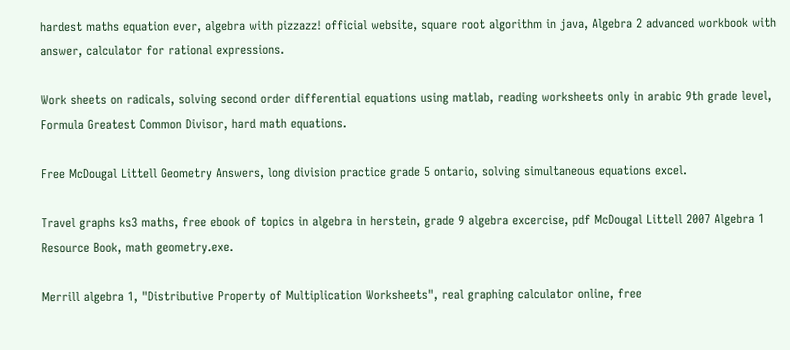hardest maths equation ever, algebra with pizzazz! official website, square root algorithm in java, Algebra 2 advanced workbook with answer, calculator for rational expressions.

Work sheets on radicals, solving second order differential equations using matlab, reading worksheets only in arabic 9th grade level, Formula Greatest Common Divisor, hard math equations.

Free McDougal Littell Geometry Answers, long division practice grade 5 ontario, solving simultaneous equations excel.

Travel graphs ks3 maths, free ebook of topics in algebra in herstein, grade 9 algebra excercise, pdf McDougal Littell 2007 Algebra 1 Resource Book, math geometry.exe.

Merrill algebra 1, "Distributive Property of Multiplication Worksheets", real graphing calculator online, free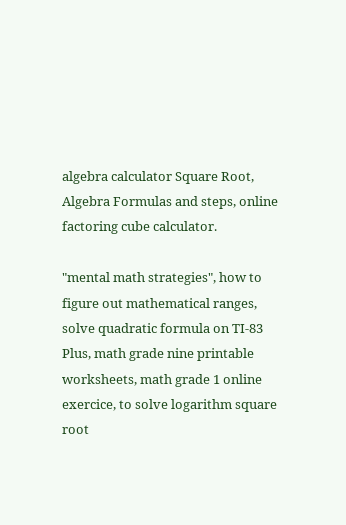algebra calculator Square Root, Algebra Formulas and steps, online factoring cube calculator.

"mental math strategies", how to figure out mathematical ranges, solve quadratic formula on TI-83 Plus, math grade nine printable worksheets, math grade 1 online exercice, to solve logarithm square root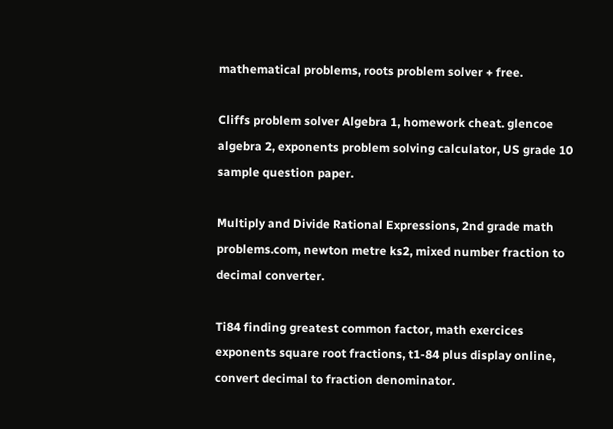mathematical problems, roots problem solver + free.

Cliffs problem solver Algebra 1, homework cheat. glencoe algebra 2, exponents problem solving calculator, US grade 10 sample question paper.

Multiply and Divide Rational Expressions, 2nd grade math problems.com, newton metre ks2, mixed number fraction to decimal converter.

Ti84 finding greatest common factor, math exercices exponents square root fractions, t1-84 plus display online, convert decimal to fraction denominator.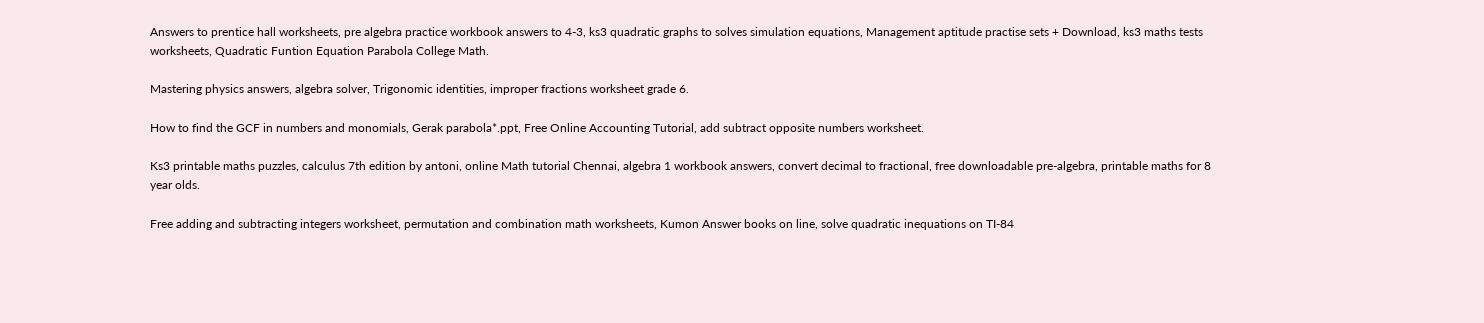Answers to prentice hall worksheets, pre algebra practice workbook answers to 4-3, ks3 quadratic graphs to solves simulation equations, Management aptitude practise sets + Download, ks3 maths tests worksheets, Quadratic Funtion Equation Parabola College Math.

Mastering physics answers, algebra solver, Trigonomic identities, improper fractions worksheet grade 6.

How to find the GCF in numbers and monomials, Gerak parabola*.ppt, Free Online Accounting Tutorial, add subtract opposite numbers worksheet.

Ks3 printable maths puzzles, calculus 7th edition by antoni, online Math tutorial Chennai, algebra 1 workbook answers, convert decimal to fractional, free downloadable pre-algebra, printable maths for 8 year olds.

Free adding and subtracting integers worksheet, permutation and combination math worksheets, Kumon Answer books on line, solve quadratic inequations on TI-84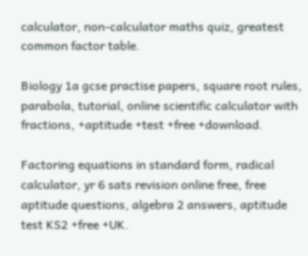calculator, non-calculator maths quiz, greatest common factor table.

Biology 1a gcse practise papers, square root rules, parabola, tutorial, online scientific calculator with fractions, +aptitude +test +free +download.

Factoring equations in standard form, radical calculator, yr 6 sats revision online free, free aptitude questions, algebra 2 answers, aptitude test KS2 +free +UK.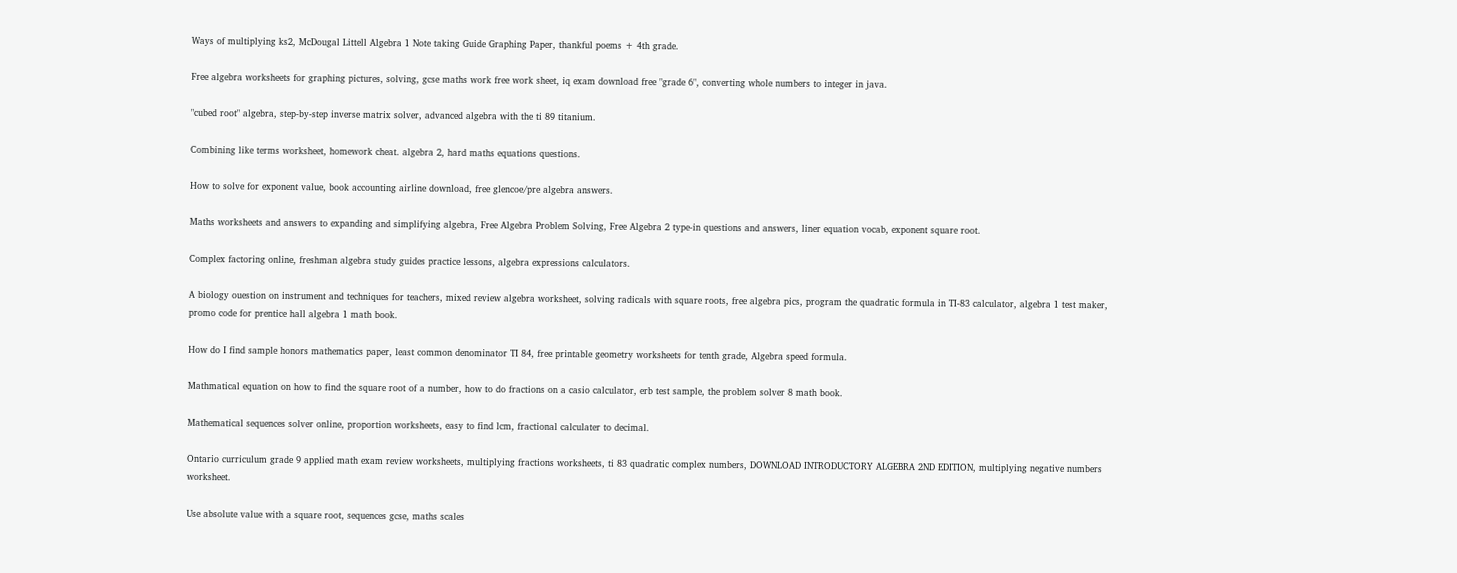Ways of multiplying ks2, McDougal Littell Algebra 1 Note taking Guide Graphing Paper, thankful poems + 4th grade.

Free algebra worksheets for graphing pictures, solving, gcse maths work free work sheet, iq exam download free "grade 6", converting whole numbers to integer in java.

"cubed root" algebra, step-by-step inverse matrix solver, advanced algebra with the ti 89 titanium.

Combining like terms worksheet, homework cheat. algebra 2, hard maths equations questions.

How to solve for exponent value, book accounting airline download, free glencoe/pre algebra answers.

Maths worksheets and answers to expanding and simplifying algebra, Free Algebra Problem Solving, Free Algebra 2 type-in questions and answers, liner equation vocab, exponent square root.

Complex factoring online, freshman algebra study guides practice lessons, algebra expressions calculators.

A biology ouestion on instrument and techniques for teachers, mixed review algebra worksheet, solving radicals with square roots, free algebra pics, program the quadratic formula in TI-83 calculator, algebra 1 test maker, promo code for prentice hall algebra 1 math book.

How do I find sample honors mathematics paper, least common denominator TI 84, free printable geometry worksheets for tenth grade, Algebra speed formula.

Mathmatical equation on how to find the square root of a number, how to do fractions on a casio calculator, erb test sample, the problem solver 8 math book.

Mathematical sequences solver online, proportion worksheets, easy to find lcm, fractional calculater to decimal.

Ontario curriculum grade 9 applied math exam review worksheets, multiplying fractions worksheets, ti 83 quadratic complex numbers, DOWNLOAD INTRODUCTORY ALGEBRA 2ND EDITION, multiplying negative numbers worksheet.

Use absolute value with a square root, sequences gcse, maths scales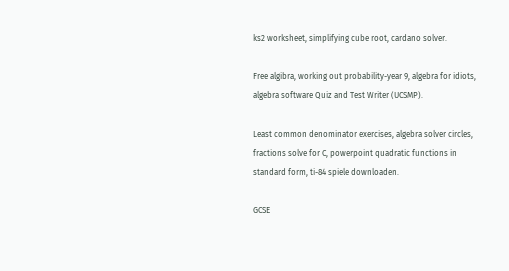ks2 worksheet, simplifying cube root, cardano solver.

Free algibra, working out probability-year 9, algebra for idiots, algebra software Quiz and Test Writer (UCSMP).

Least common denominator exercises, algebra solver circles, fractions solve for C, powerpoint quadratic functions in standard form, ti-84 spiele downloaden.

GCSE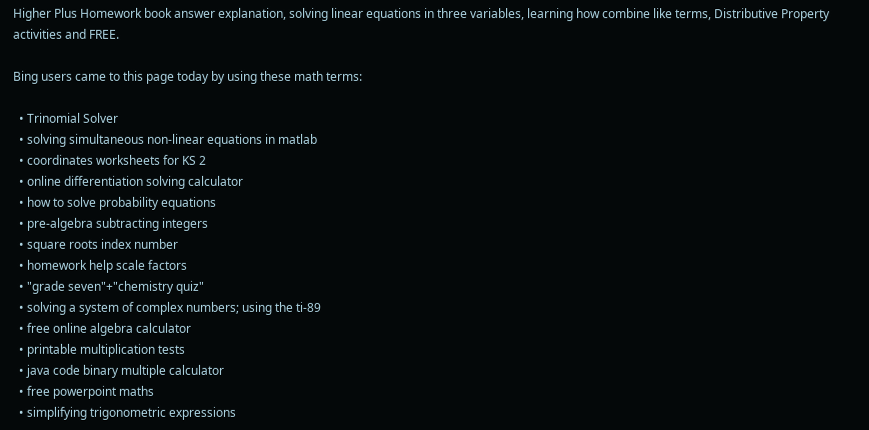Higher Plus Homework book answer explanation, solving linear equations in three variables, learning how combine like terms, Distributive Property activities and FREE.

Bing users came to this page today by using these math terms:

  • Trinomial Solver
  • solving simultaneous non-linear equations in matlab
  • coordinates worksheets for KS 2
  • online differentiation solving calculator
  • how to solve probability equations
  • pre-algebra subtracting integers
  • square roots index number
  • homework help scale factors
  • "grade seven"+"chemistry quiz"
  • solving a system of complex numbers; using the ti-89
  • free online algebra calculator
  • printable multiplication tests
  • java code binary multiple calculator
  • free powerpoint maths
  • simplifying trigonometric expressions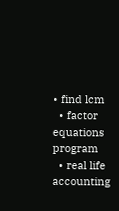• find lcm
  • factor equations program
  • real life accounting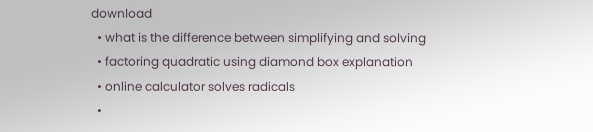download
  • what is the difference between simplifying and solving
  • factoring quadratic using diamond box explanation
  • online calculator solves radicals
  •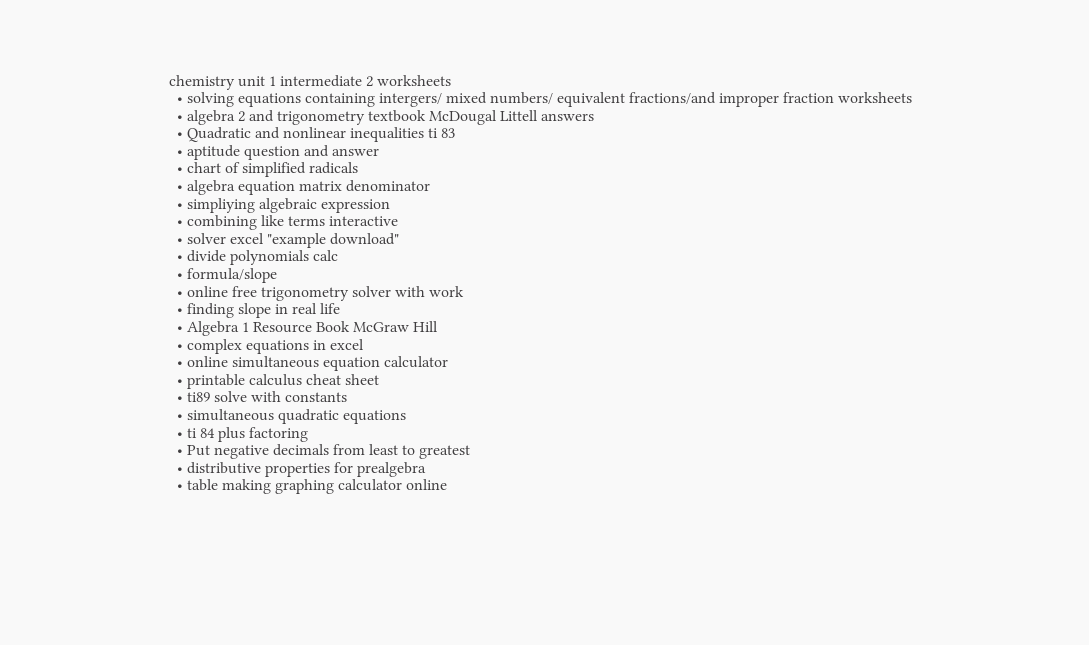chemistry unit 1 intermediate 2 worksheets
  • solving equations containing intergers/ mixed numbers/ equivalent fractions/and improper fraction worksheets
  • algebra 2 and trigonometry textbook McDougal Littell answers
  • Quadratic and nonlinear inequalities ti 83
  • aptitude question and answer
  • chart of simplified radicals
  • algebra equation matrix denominator
  • simpliying algebraic expression
  • combining like terms interactive
  • solver excel "example download"
  • divide polynomials calc
  • formula/slope
  • online free trigonometry solver with work
  • finding slope in real life
  • Algebra 1 Resource Book McGraw Hill
  • complex equations in excel
  • online simultaneous equation calculator
  • printable calculus cheat sheet
  • ti89 solve with constants
  • simultaneous quadratic equations
  • ti 84 plus factoring
  • Put negative decimals from least to greatest
  • distributive properties for prealgebra
  • table making graphing calculator online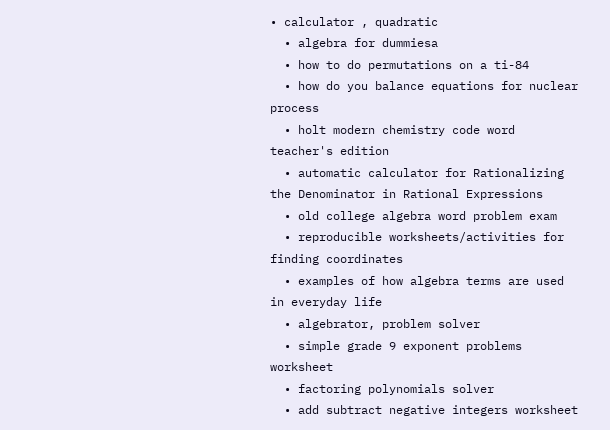• calculator , quadratic
  • algebra for dummiesa
  • how to do permutations on a ti-84
  • how do you balance equations for nuclear process
  • holt modern chemistry code word teacher's edition
  • automatic calculator for Rationalizing the Denominator in Rational Expressions
  • old college algebra word problem exam
  • reproducible worksheets/activities for finding coordinates
  • examples of how algebra terms are used in everyday life
  • algebrator, problem solver
  • simple grade 9 exponent problems worksheet
  • factoring polynomials solver
  • add subtract negative integers worksheet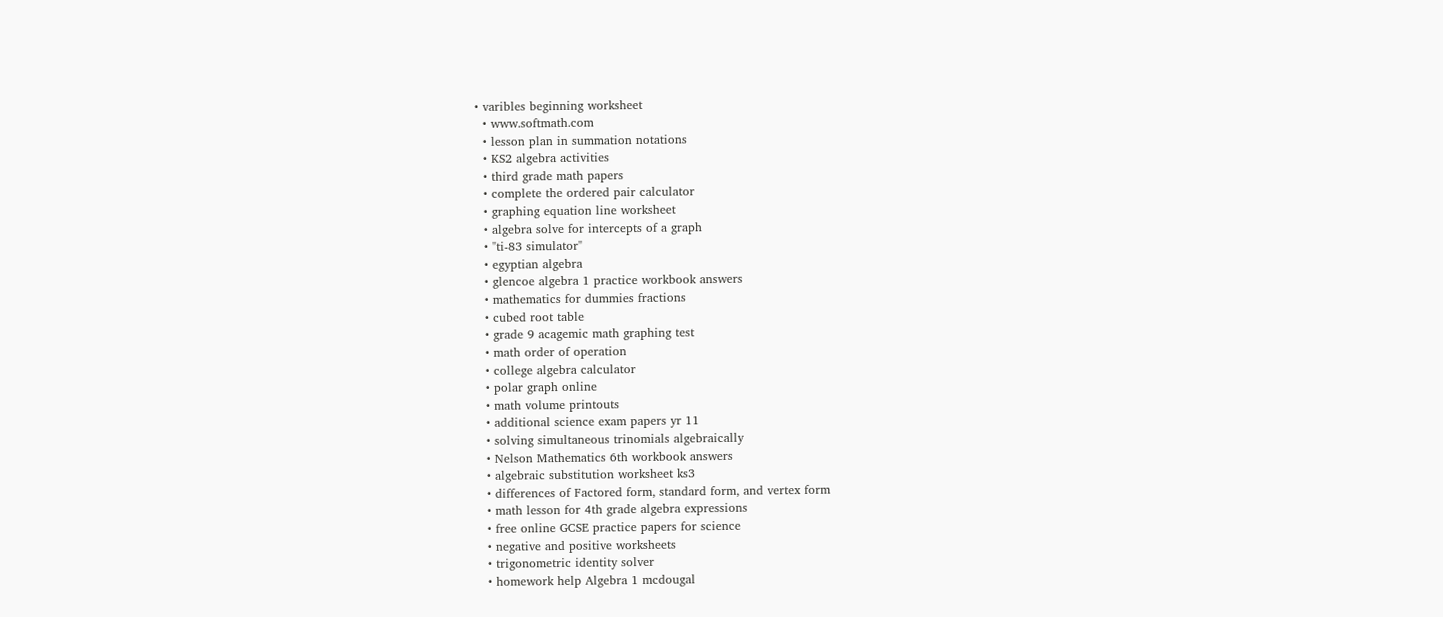• varibles beginning worksheet
  • www.softmath.com
  • lesson plan in summation notations
  • KS2 algebra activities
  • third grade math papers
  • complete the ordered pair calculator
  • graphing equation line worksheet
  • algebra solve for intercepts of a graph
  • "ti-83 simulator"
  • egyptian algebra
  • glencoe algebra 1 practice workbook answers
  • mathematics for dummies fractions
  • cubed root table
  • grade 9 acagemic math graphing test
  • math order of operation
  • college algebra calculator
  • polar graph online
  • math volume printouts
  • additional science exam papers yr 11
  • solving simultaneous trinomials algebraically
  • Nelson Mathematics 6th workbook answers
  • algebraic substitution worksheet ks3
  • differences of Factored form, standard form, and vertex form
  • math lesson for 4th grade algebra expressions
  • free online GCSE practice papers for science
  • negative and positive worksheets
  • trigonometric identity solver
  • homework help Algebra 1 mcdougal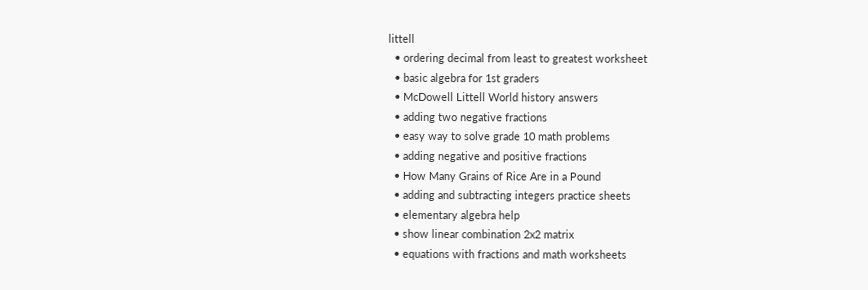littell
  • ordering decimal from least to greatest worksheet
  • basic algebra for 1st graders
  • McDowell Littell World history answers
  • adding two negative fractions
  • easy way to solve grade 10 math problems
  • adding negative and positive fractions
  • How Many Grains of Rice Are in a Pound
  • adding and subtracting integers practice sheets
  • elementary algebra help
  • show linear combination 2x2 matrix
  • equations with fractions and math worksheets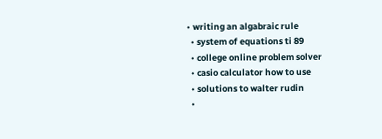• writing an algabraic rule
  • system of equations ti 89
  • college online problem solver
  • casio calculator how to use
  • solutions to walter rudin
  •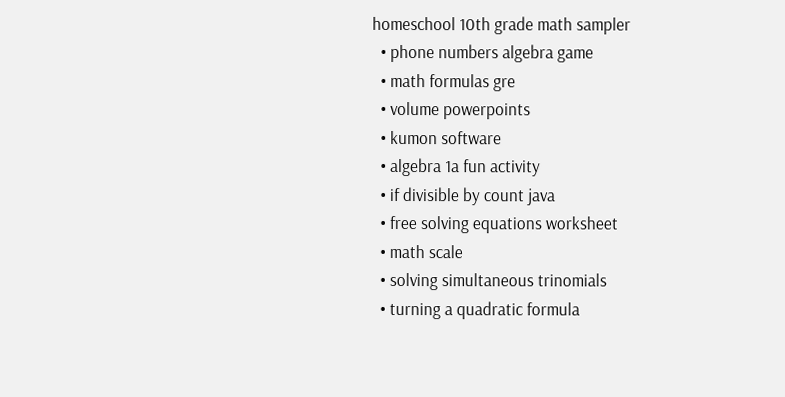homeschool 10th grade math sampler
  • phone numbers algebra game
  • math formulas gre
  • volume powerpoints
  • kumon software
  • algebra 1a fun activity
  • if divisible by count java
  • free solving equations worksheet
  • math scale
  • solving simultaneous trinomials
  • turning a quadratic formula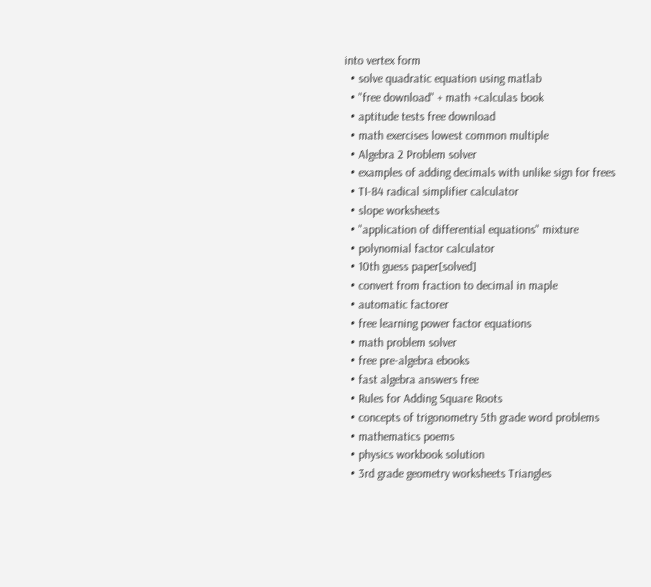into vertex form
  • solve quadratic equation using matlab
  • "free download" + math +calculas book
  • aptitude tests free download
  • math exercises lowest common multiple
  • Algebra 2 Problem solver
  • examples of adding decimals with unlike sign for frees
  • TI-84 radical simplifier calculator
  • slope worksheets
  • "application of differential equations" mixture
  • polynomial factor calculator
  • 10th guess paper[solved]
  • convert from fraction to decimal in maple
  • automatic factorer
  • free learning power factor equations
  • math problem solver
  • free pre-algebra ebooks
  • fast algebra answers free
  • Rules for Adding Square Roots
  • concepts of trigonometry 5th grade word problems
  • mathematics poems
  • physics workbook solution
  • 3rd grade geometry worksheets Triangles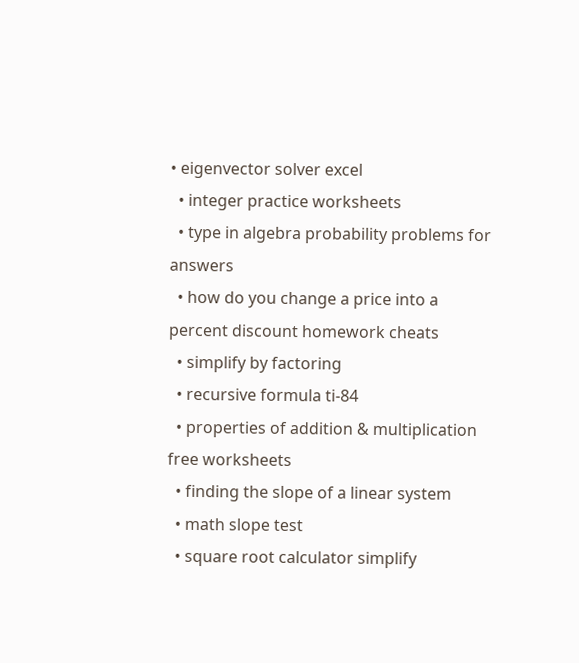• eigenvector solver excel
  • integer practice worksheets
  • type in algebra probability problems for answers
  • how do you change a price into a percent discount homework cheats
  • simplify by factoring
  • recursive formula ti-84
  • properties of addition & multiplication free worksheets
  • finding the slope of a linear system
  • math slope test
  • square root calculator simplify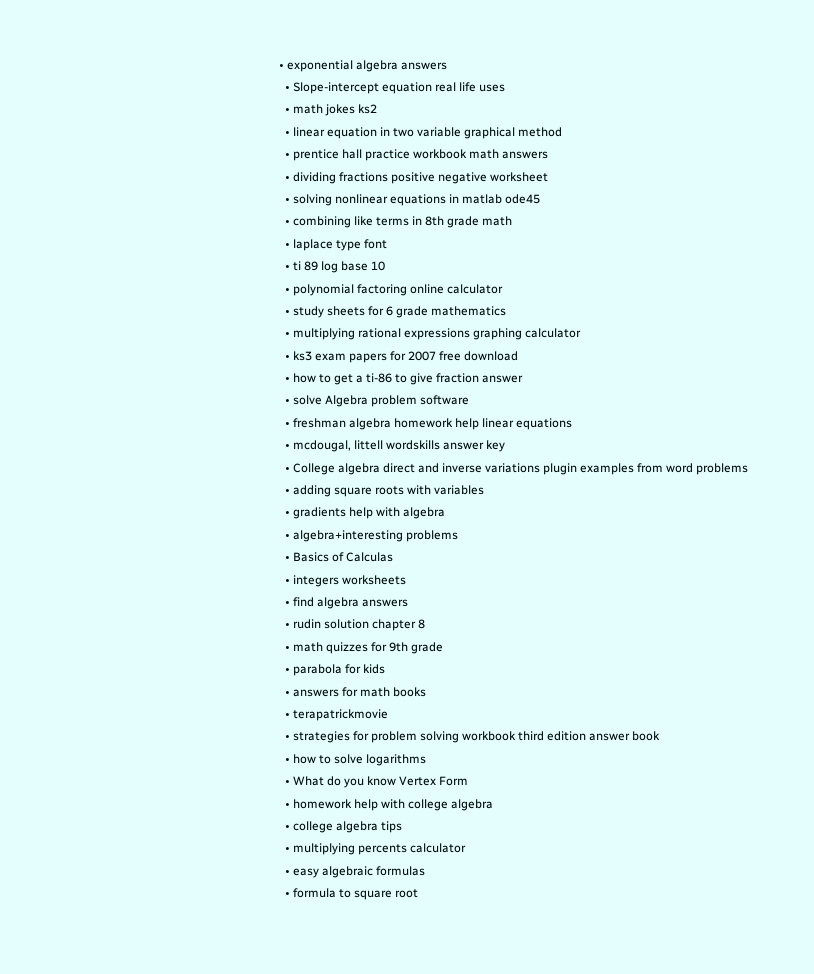• exponential algebra answers
  • Slope-intercept equation real life uses
  • math jokes ks2
  • linear equation in two variable graphical method
  • prentice hall practice workbook math answers
  • dividing fractions positive negative worksheet
  • solving nonlinear equations in matlab ode45
  • combining like terms in 8th grade math
  • laplace type font
  • ti 89 log base 10
  • polynomial factoring online calculator
  • study sheets for 6 grade mathematics
  • multiplying rational expressions graphing calculator
  • ks3 exam papers for 2007 free download
  • how to get a ti-86 to give fraction answer
  • solve Algebra problem software
  • freshman algebra homework help linear equations
  • mcdougal, littell wordskills answer key
  • College algebra direct and inverse variations plugin examples from word problems
  • adding square roots with variables
  • gradients help with algebra
  • algebra+interesting problems
  • Basics of Calculas
  • integers worksheets
  • find algebra answers
  • rudin solution chapter 8
  • math quizzes for 9th grade
  • parabola for kids
  • answers for math books
  • terapatrickmovie
  • strategies for problem solving workbook third edition answer book
  • how to solve logarithms
  • What do you know Vertex Form
  • homework help with college algebra
  • college algebra tips
  • multiplying percents calculator
  • easy algebraic formulas
  • formula to square root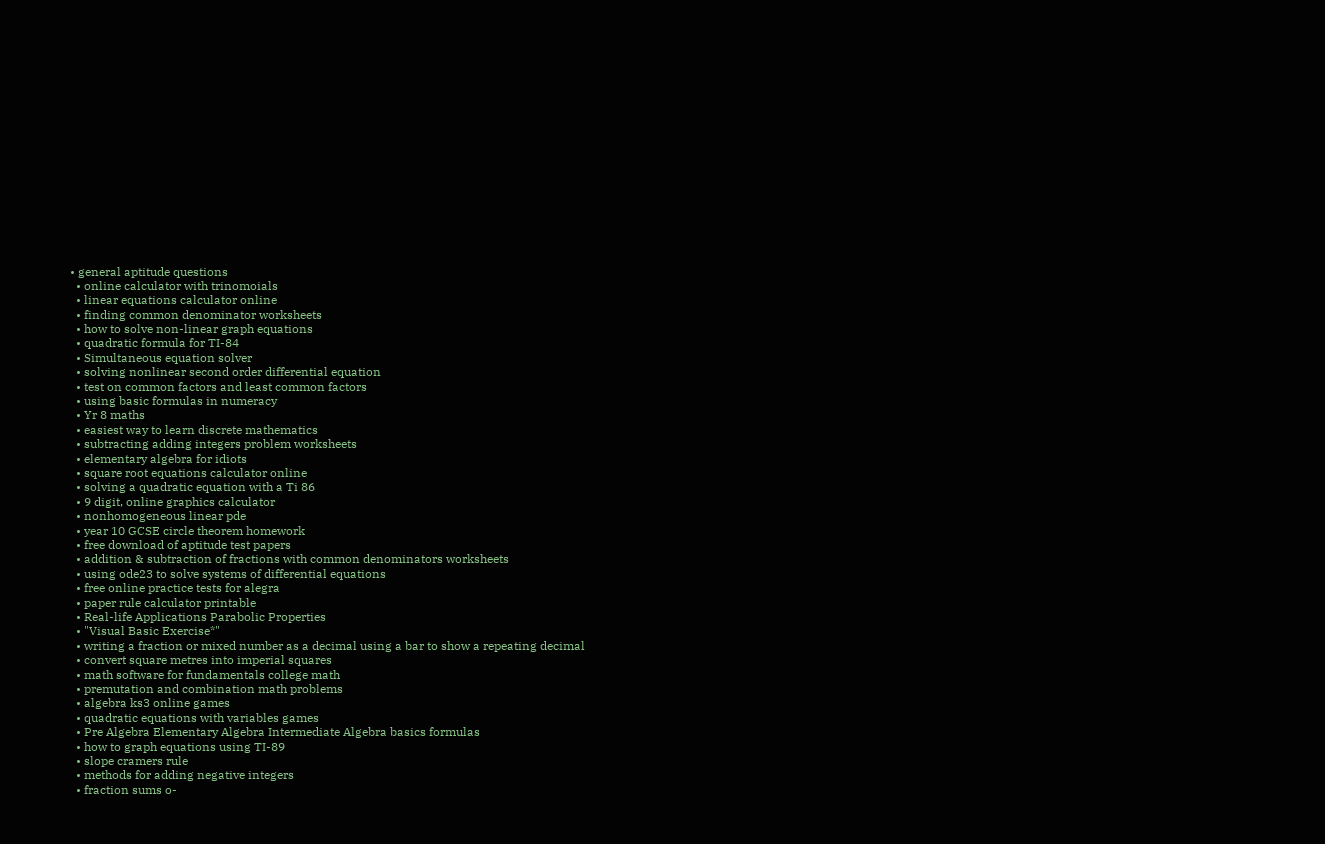• general aptitude questions
  • online calculator with trinomoials
  • linear equations calculator online
  • finding common denominator worksheets
  • how to solve non-linear graph equations
  • quadratic formula for TI-84
  • Simultaneous equation solver
  • solving nonlinear second order differential equation
  • test on common factors and least common factors
  • using basic formulas in numeracy
  • Yr 8 maths
  • easiest way to learn discrete mathematics
  • subtracting adding integers problem worksheets
  • elementary algebra for idiots
  • square root equations calculator online
  • solving a quadratic equation with a Ti 86
  • 9 digit, online graphics calculator
  • nonhomogeneous linear pde
  • year 10 GCSE circle theorem homework
  • free download of aptitude test papers
  • addition & subtraction of fractions with common denominators worksheets
  • using ode23 to solve systems of differential equations
  • free online practice tests for alegra
  • paper rule calculator printable
  • Real-life Applications Parabolic Properties
  • "Visual Basic Exercise*"
  • writing a fraction or mixed number as a decimal using a bar to show a repeating decimal
  • convert square metres into imperial squares
  • math software for fundamentals college math
  • premutation and combination math problems
  • algebra ks3 online games
  • quadratic equations with variables games
  • Pre Algebra Elementary Algebra Intermediate Algebra basics formulas
  • how to graph equations using TI-89
  • slope cramers rule
  • methods for adding negative integers
  • fraction sums o-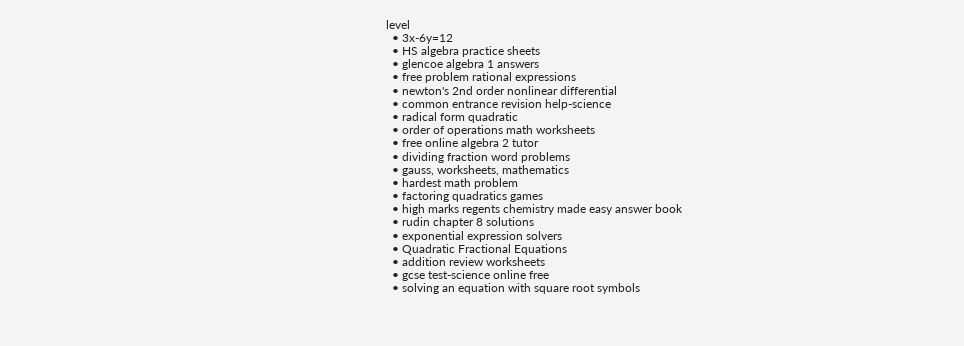level
  • 3x-6y=12
  • HS algebra practice sheets
  • glencoe algebra 1 answers
  • free problem rational expressions
  • newton's 2nd order nonlinear differential
  • common entrance revision help-science
  • radical form quadratic
  • order of operations math worksheets
  • free online algebra 2 tutor
  • dividing fraction word problems
  • gauss, worksheets, mathematics
  • hardest math problem
  • factoring quadratics games
  • high marks regents chemistry made easy answer book
  • rudin chapter 8 solutions
  • exponential expression solvers
  • Quadratic Fractional Equations
  • addition review worksheets
  • gcse test-science online free
  • solving an equation with square root symbols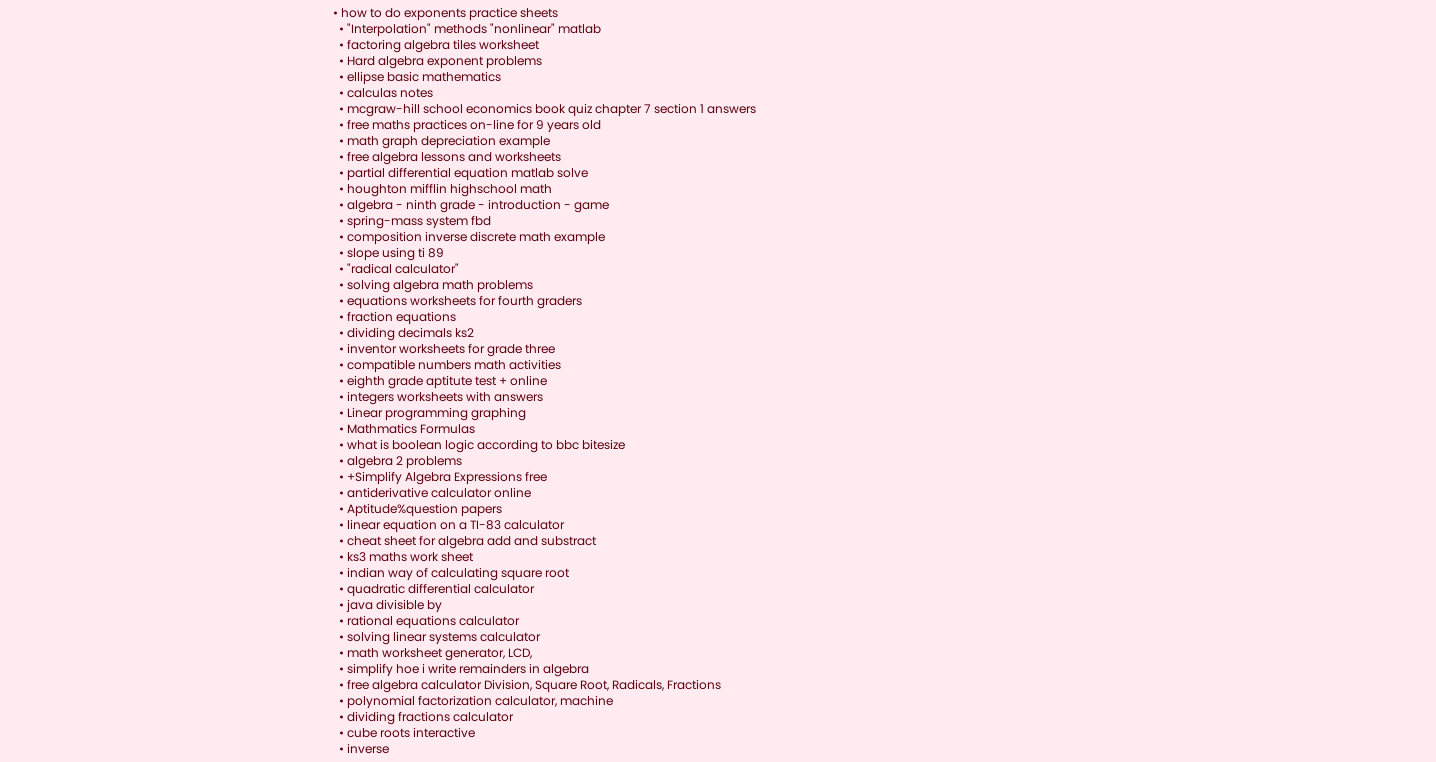• how to do exponents practice sheets
  • "Interpolation" methods "nonlinear" matlab
  • factoring algebra tiles worksheet
  • Hard algebra exponent problems
  • ellipse basic mathematics
  • calculas notes
  • mcgraw-hill school economics book quiz chapter 7 section 1 answers
  • free maths practices on-line for 9 years old
  • math graph depreciation example
  • free algebra lessons and worksheets
  • partial differential equation matlab solve
  • houghton mifflin highschool math
  • algebra - ninth grade - introduction - game
  • spring-mass system fbd
  • composition inverse discrete math example
  • slope using ti 89
  • "radical calculator"
  • solving algebra math problems
  • equations worksheets for fourth graders
  • fraction equations
  • dividing decimals ks2
  • inventor worksheets for grade three
  • compatible numbers math activities
  • eighth grade aptitute test + online
  • integers worksheets with answers
  • Linear programming graphing
  • Mathmatics Formulas
  • what is boolean logic according to bbc bitesize
  • algebra 2 problems
  • +Simplify Algebra Expressions free
  • antiderivative calculator online
  • Aptitude%question papers
  • linear equation on a TI-83 calculator
  • cheat sheet for algebra add and substract
  • ks3 maths work sheet
  • indian way of calculating square root
  • quadratic differential calculator
  • java divisible by
  • rational equations calculator
  • solving linear systems calculator
  • math worksheet generator, LCD,
  • simplify hoe i write remainders in algebra
  • free algebra calculator Division, Square Root, Radicals, Fractions
  • polynomial factorization calculator, machine
  • dividing fractions calculator
  • cube roots interactive
  • inverse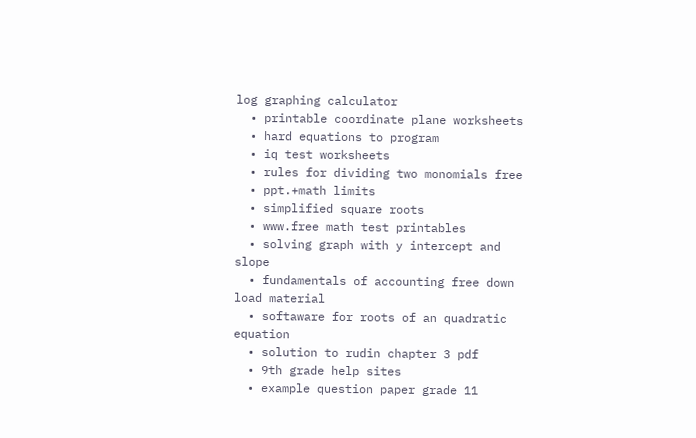log graphing calculator
  • printable coordinate plane worksheets
  • hard equations to program
  • iq test worksheets
  • rules for dividing two monomials free
  • ppt.+math limits
  • simplified square roots
  • www.free math test printables
  • solving graph with y intercept and slope
  • fundamentals of accounting free down load material
  • softaware for roots of an quadratic equation
  • solution to rudin chapter 3 pdf
  • 9th grade help sites
  • example question paper grade 11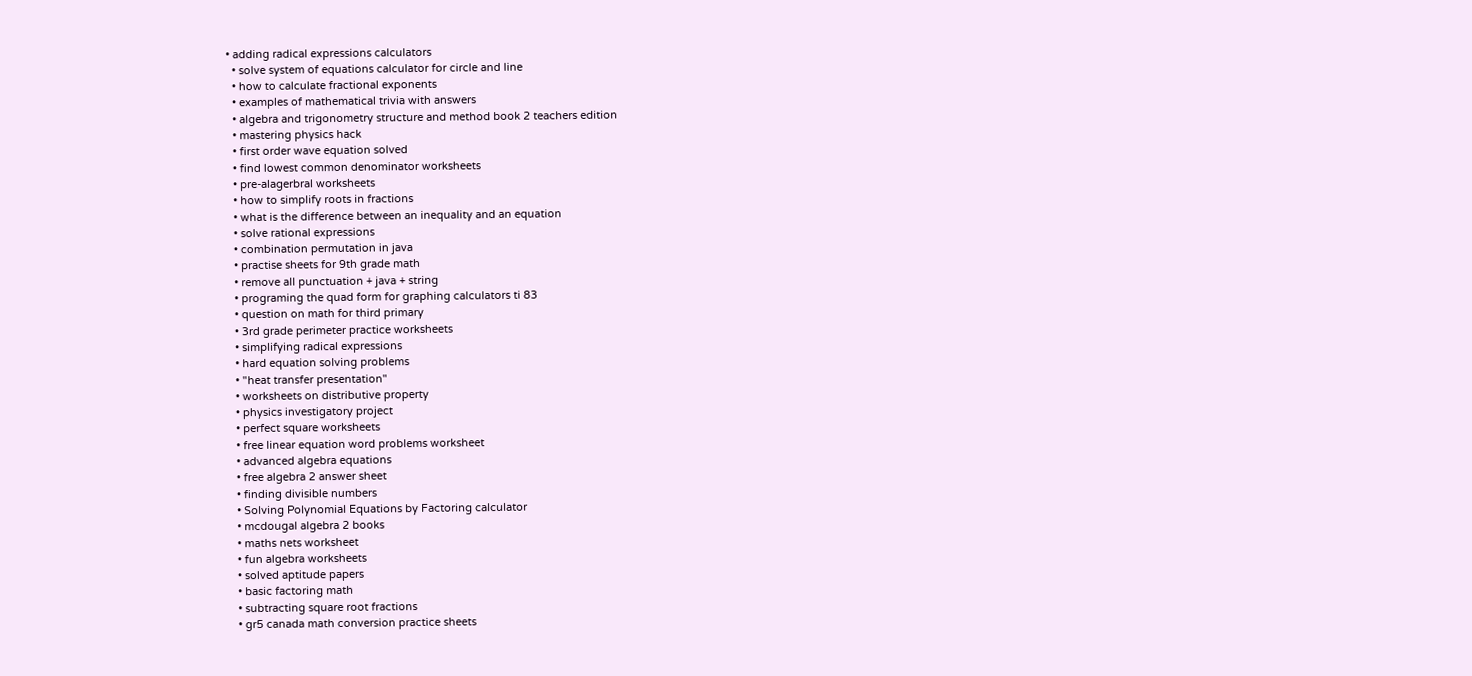• adding radical expressions calculators
  • solve system of equations calculator for circle and line
  • how to calculate fractional exponents
  • examples of mathematical trivia with answers
  • algebra and trigonometry structure and method book 2 teachers edition
  • mastering physics hack
  • first order wave equation solved
  • find lowest common denominator worksheets
  • pre-alagerbral worksheets
  • how to simplify roots in fractions
  • what is the difference between an inequality and an equation
  • solve rational expressions
  • combination permutation in java
  • practise sheets for 9th grade math
  • remove all punctuation + java + string
  • programing the quad form for graphing calculators ti 83
  • question on math for third primary
  • 3rd grade perimeter practice worksheets
  • simplifying radical expressions
  • hard equation solving problems
  • "heat transfer presentation"
  • worksheets on distributive property
  • physics investigatory project
  • perfect square worksheets
  • free linear equation word problems worksheet
  • advanced algebra equations
  • free algebra 2 answer sheet
  • finding divisible numbers
  • Solving Polynomial Equations by Factoring calculator
  • mcdougal algebra 2 books
  • maths nets worksheet
  • fun algebra worksheets
  • solved aptitude papers
  • basic factoring math
  • subtracting square root fractions
  • gr5 canada math conversion practice sheets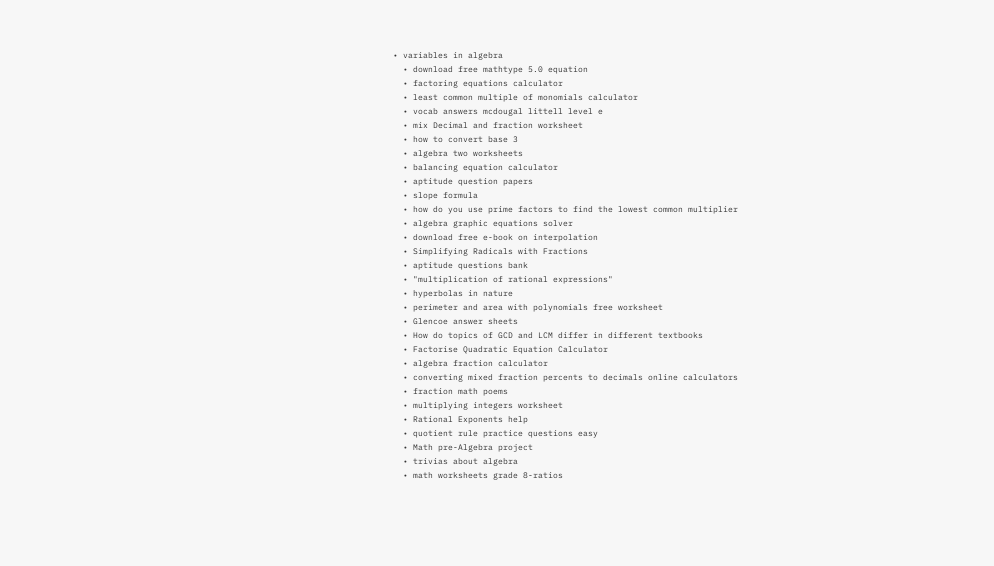• variables in algebra
  • download free mathtype 5.0 equation
  • factoring equations calculator
  • least common multiple of monomials calculator
  • vocab answers mcdougal littell level e
  • mix Decimal and fraction worksheet
  • how to convert base 3
  • algebra two worksheets
  • balancing equation calculator
  • aptitude question papers
  • slope formula
  • how do you use prime factors to find the lowest common multiplier
  • algebra graphic equations solver
  • download free e-book on interpolation
  • Simplifying Radicals with Fractions
  • aptitude questions bank
  • "multiplication of rational expressions"
  • hyperbolas in nature
  • perimeter and area with polynomials free worksheet
  • Glencoe answer sheets
  • How do topics of GCD and LCM differ in different textbooks
  • Factorise Quadratic Equation Calculator
  • algebra fraction calculator
  • converting mixed fraction percents to decimals online calculators
  • fraction math poems
  • multiplying integers worksheet
  • Rational Exponents help
  • quotient rule practice questions easy
  • Math pre-Algebra project
  • trivias about algebra
  • math worksheets grade 8-ratios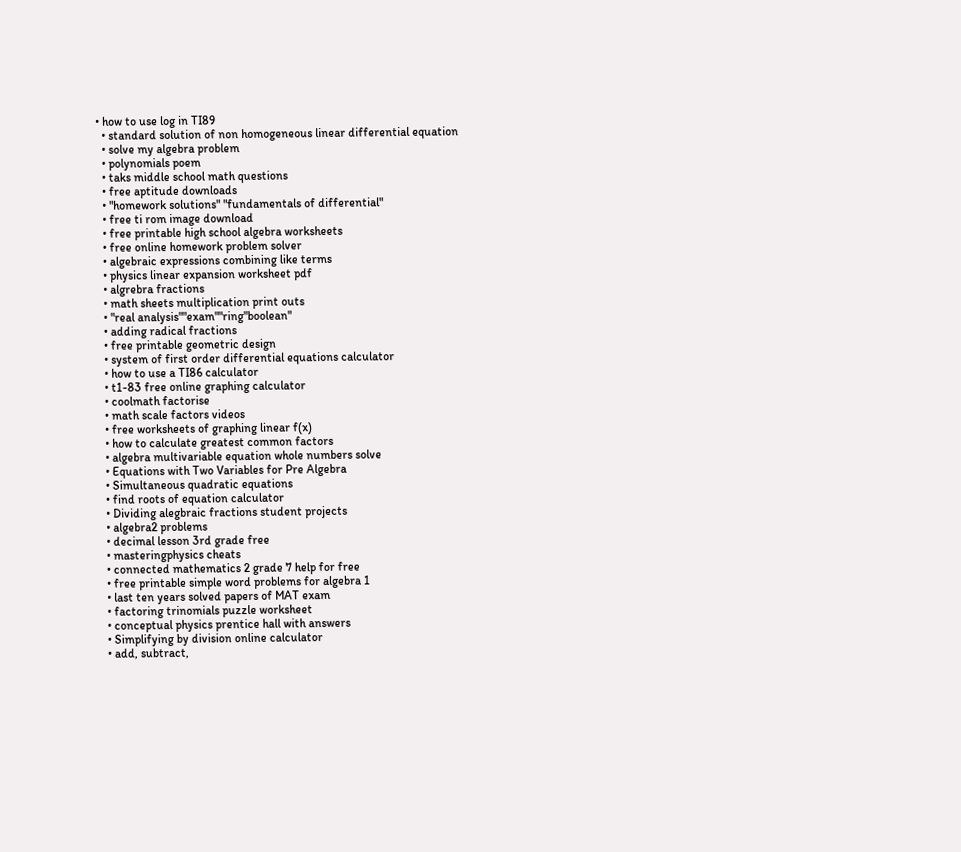• how to use log in TI89
  • standard solution of non homogeneous linear differential equation
  • solve my algebra problem
  • polynomials poem
  • taks middle school math questions
  • free aptitude downloads
  • "homework solutions" "fundamentals of differential"
  • free ti rom image download
  • free printable high school algebra worksheets
  • free online homework problem solver
  • algebraic expressions combining like terms
  • physics linear expansion worksheet pdf
  • algrebra fractions
  • math sheets multiplication print outs
  • "real analysis""exam""ring"boolean"
  • adding radical fractions
  • free printable geometric design
  • system of first order differential equations calculator
  • how to use a TI86 calculator
  • t1-83 free online graphing calculator
  • coolmath factorise
  • math scale factors videos
  • free worksheets of graphing linear f(x)
  • how to calculate greatest common factors
  • algebra multivariable equation whole numbers solve
  • Equations with Two Variables for Pre Algebra
  • Simultaneous quadratic equations
  • find roots of equation calculator
  • Dividing alegbraic fractions student projects
  • algebra2 problems
  • decimal lesson 3rd grade free
  • masteringphysics cheats
  • connected mathematics 2 grade 7 help for free
  • free printable simple word problems for algebra 1
  • last ten years solved papers of MAT exam
  • factoring trinomials puzzle worksheet
  • conceptual physics prentice hall with answers
  • Simplifying by division online calculator
  • add, subtract,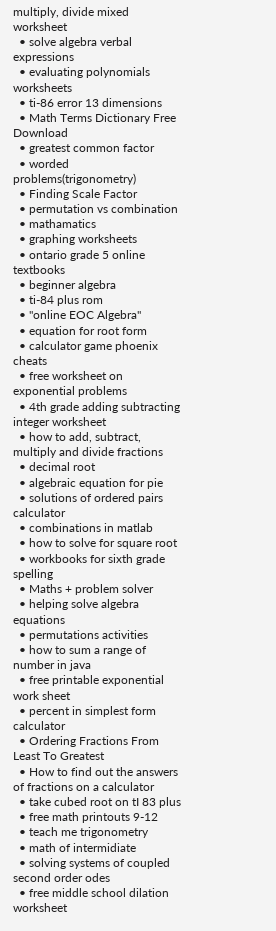multiply, divide mixed worksheet
  • solve algebra verbal expressions
  • evaluating polynomials worksheets
  • ti-86 error 13 dimensions
  • Math Terms Dictionary Free Download
  • greatest common factor
  • worded problems(trigonometry)
  • Finding Scale Factor
  • permutation vs combination
  • mathamatics
  • graphing worksheets
  • ontario grade 5 online textbooks
  • beginner algebra
  • ti-84 plus rom
  • "online EOC Algebra"
  • equation for root form
  • calculator game phoenix cheats
  • free worksheet on exponential problems
  • 4th grade adding subtracting integer worksheet
  • how to add, subtract, multiply and divide fractions
  • decimal root
  • algebraic equation for pie
  • solutions of ordered pairs calculator
  • combinations in matlab
  • how to solve for square root
  • workbooks for sixth grade spelling
  • Maths + problem solver
  • helping solve algebra equations
  • permutations activities
  • how to sum a range of number in java
  • free printable exponential work sheet
  • percent in simplest form calculator
  • Ordering Fractions From Least To Greatest
  • How to find out the answers of fractions on a calculator
  • take cubed root on tI 83 plus
  • free math printouts 9-12
  • teach me trigonometry
  • math of intermidiate
  • solving systems of coupled second order odes
  • free middle school dilation worksheet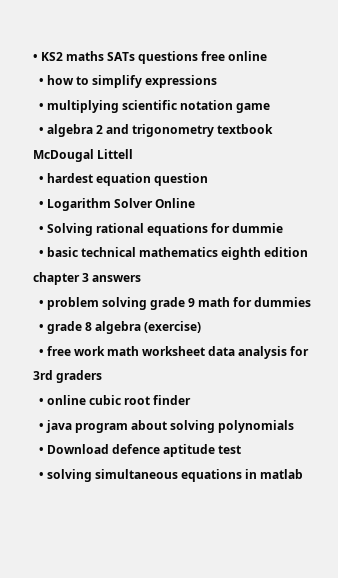• KS2 maths SATs questions free online
  • how to simplify expressions
  • multiplying scientific notation game
  • algebra 2 and trigonometry textbook McDougal Littell
  • hardest equation question
  • Logarithm Solver Online
  • Solving rational equations for dummie
  • basic technical mathematics eighth edition chapter 3 answers
  • problem solving grade 9 math for dummies
  • grade 8 algebra (exercise)
  • free work math worksheet data analysis for 3rd graders
  • online cubic root finder
  • java program about solving polynomials
  • Download defence aptitude test
  • solving simultaneous equations in matlab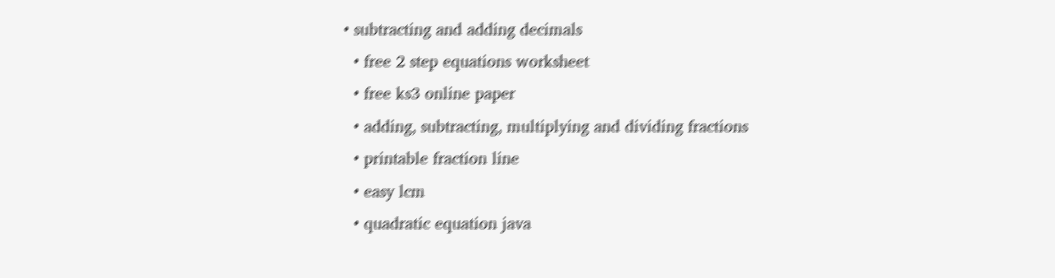• subtracting and adding decimals
  • free 2 step equations worksheet
  • free ks3 online paper
  • adding, subtracting, multiplying and dividing fractions
  • printable fraction line
  • easy lcm
  • quadratic equation java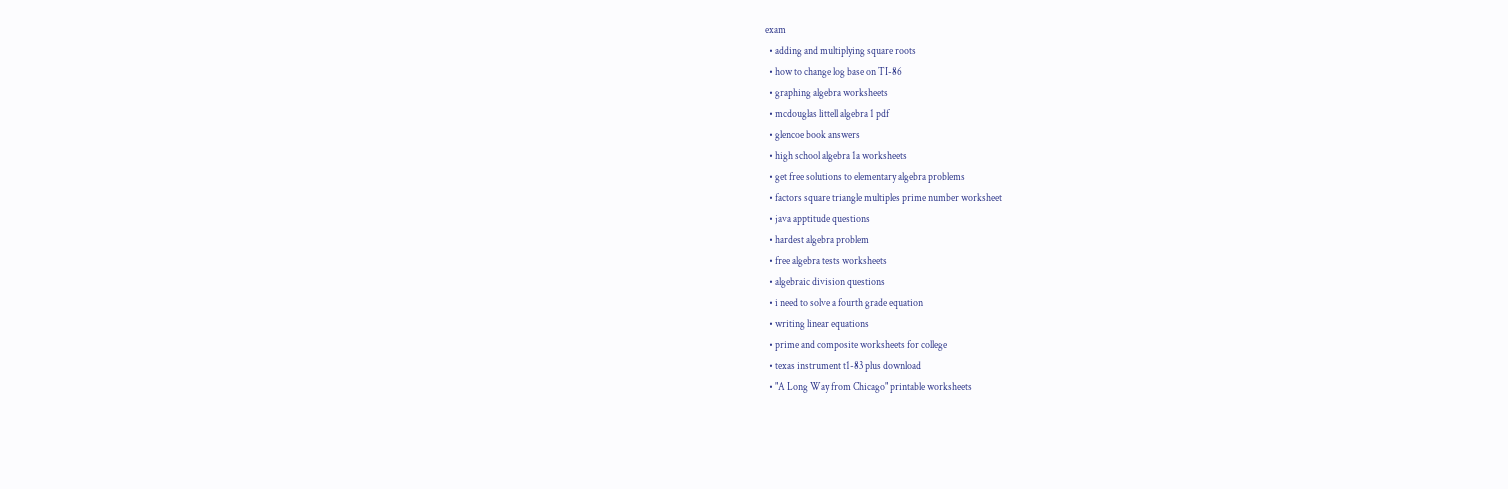exam
  • adding and multiplying square roots
  • how to change log base on TI-86
  • graphing algebra worksheets
  • mcdouglas littell algebra 1 pdf
  • glencoe book answers
  • high school algebra 1a worksheets
  • get free solutions to elementary algebra problems
  • factors square triangle multiples prime number worksheet
  • java apptitude questions
  • hardest algebra problem
  • free algebra tests worksheets
  • algebraic division questions
  • i need to solve a fourth grade equation
  • writing linear equations
  • prime and composite worksheets for college
  • texas instrument t1-83 plus download
  • "A Long Way from Chicago" printable worksheets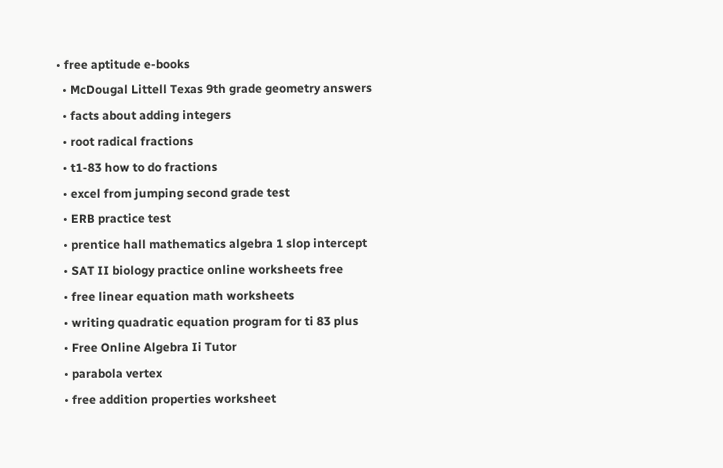• free aptitude e-books
  • McDougal Littell Texas 9th grade geometry answers
  • facts about adding integers
  • root radical fractions
  • t1-83 how to do fractions
  • excel from jumping second grade test
  • ERB practice test
  • prentice hall mathematics algebra 1 slop intercept
  • SAT II biology practice online worksheets free
  • free linear equation math worksheets
  • writing quadratic equation program for ti 83 plus
  • Free Online Algebra Ii Tutor
  • parabola vertex
  • free addition properties worksheet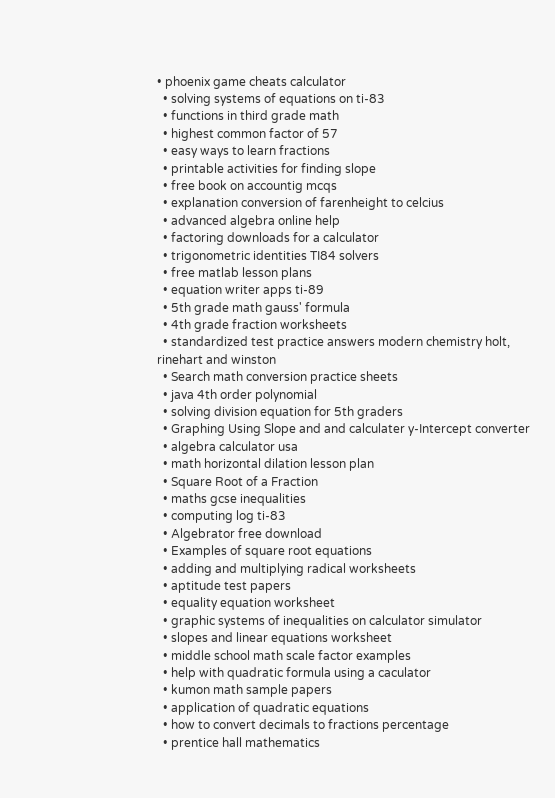• phoenix game cheats calculator
  • solving systems of equations on ti-83
  • functions in third grade math
  • highest common factor of 57
  • easy ways to learn fractions
  • printable activities for finding slope
  • free book on accountig mcqs
  • explanation conversion of farenheight to celcius
  • advanced algebra online help
  • factoring downloads for a calculator
  • trigonometric identities TI84 solvers
  • free matlab lesson plans
  • equation writer apps ti-89
  • 5th grade math gauss' formula
  • 4th grade fraction worksheets
  • standardized test practice answers modern chemistry holt, rinehart and winston
  • Search math conversion practice sheets
  • java 4th order polynomial
  • solving division equation for 5th graders
  • Graphing Using Slope and and calculater y-Intercept converter
  • algebra calculator usa
  • math horizontal dilation lesson plan
  • Square Root of a Fraction
  • maths gcse inequalities
  • computing log ti-83
  • Algebrator free download
  • Examples of square root equations
  • adding and multiplying radical worksheets
  • aptitude test papers
  • equality equation worksheet
  • graphic systems of inequalities on calculator simulator
  • slopes and linear equations worksheet
  • middle school math scale factor examples
  • help with quadratic formula using a caculator
  • kumon math sample papers
  • application of quadratic equations
  • how to convert decimals to fractions percentage
  • prentice hall mathematics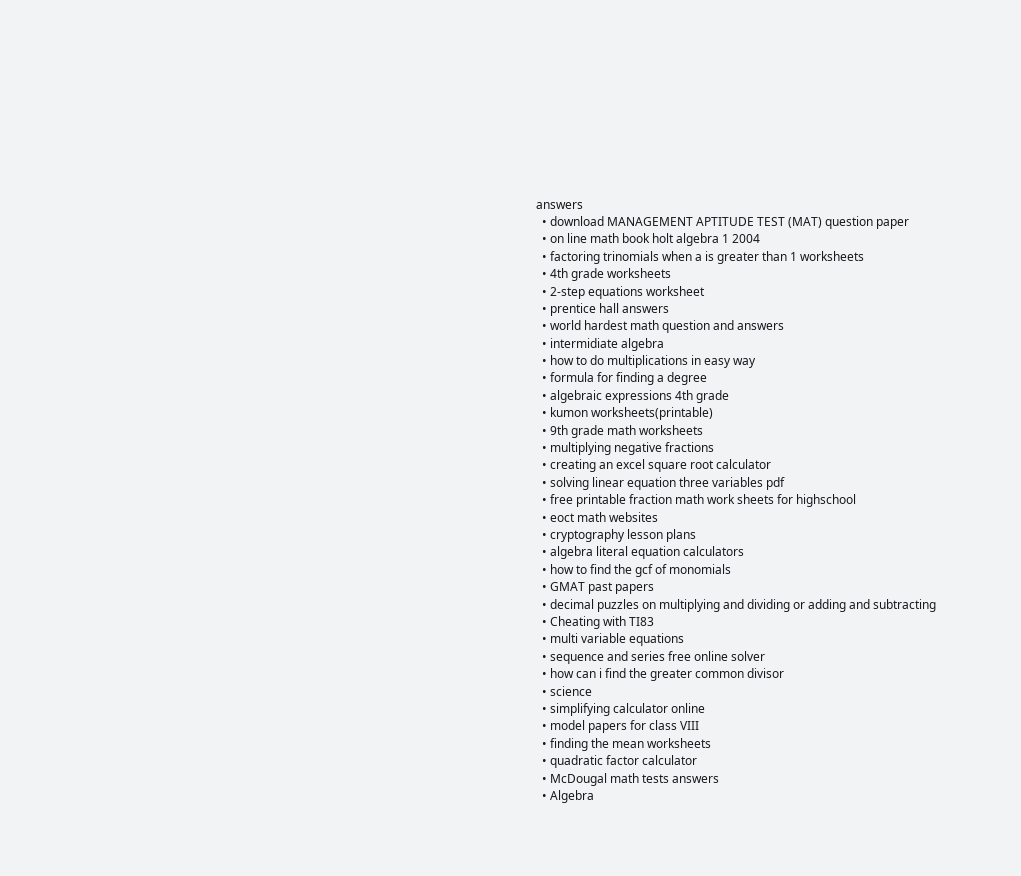answers
  • download MANAGEMENT APTITUDE TEST (MAT) question paper
  • on line math book holt algebra 1 2004
  • factoring trinomials when a is greater than 1 worksheets
  • 4th grade worksheets
  • 2-step equations worksheet
  • prentice hall answers
  • world hardest math question and answers
  • intermidiate algebra
  • how to do multiplications in easy way
  • formula for finding a degree
  • algebraic expressions 4th grade
  • kumon worksheets(printable)
  • 9th grade math worksheets
  • multiplying negative fractions
  • creating an excel square root calculator
  • solving linear equation three variables pdf
  • free printable fraction math work sheets for highschool
  • eoct math websites
  • cryptography lesson plans
  • algebra literal equation calculators
  • how to find the gcf of monomials
  • GMAT past papers
  • decimal puzzles on multiplying and dividing or adding and subtracting
  • Cheating with TI83
  • multi variable equations
  • sequence and series free online solver
  • how can i find the greater common divisor
  • science
  • simplifying calculator online
  • model papers for class VIII
  • finding the mean worksheets
  • quadratic factor calculator
  • McDougal math tests answers
  • Algebra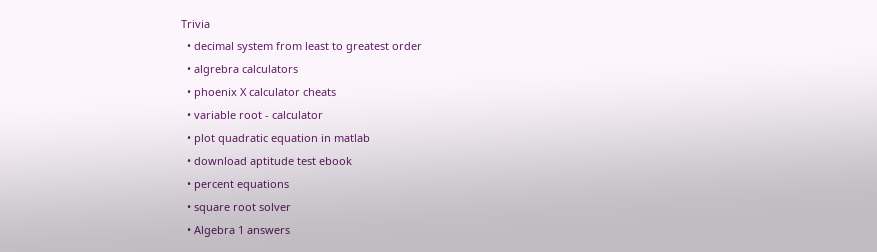Trivia
  • decimal system from least to greatest order
  • algrebra calculators
  • phoenix X calculator cheats
  • variable root - calculator
  • plot quadratic equation in matlab
  • download aptitude test ebook
  • percent equations
  • square root solver
  • Algebra 1 answers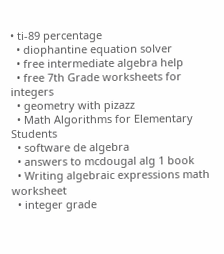• ti-89 percentage
  • diophantine equation solver
  • free intermediate algebra help
  • free 7th Grade worksheets for integers
  • geometry with pizazz
  • Math Algorithms for Elementary Students
  • software de algebra
  • answers to mcdougal alg 1 book
  • Writing algebraic expressions math worksheet
  • integer grade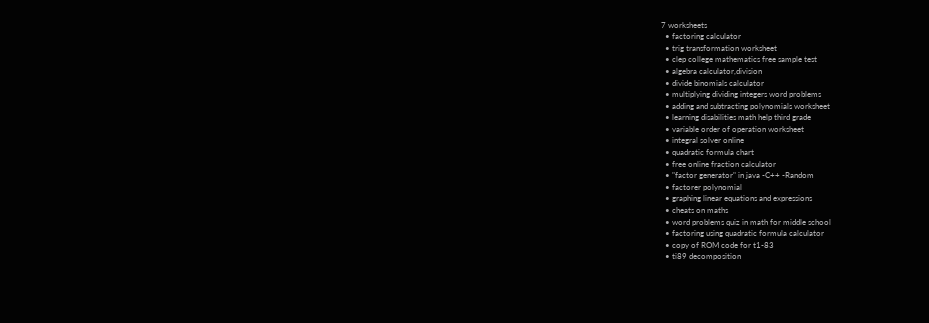7 worksheets
  • factoring calculator
  • trig transformation worksheet
  • clep college mathematics free sample test
  • algebra calculator,division
  • divide binomials calculator
  • multiplying dividing integers word problems
  • adding and subtracting polynomials worksheet
  • learning disabilities math help third grade
  • variable order of operation worksheet
  • integral solver online
  • quadratic formula chart
  • free online fraction calculator
  • "factor generator" in java -C++ -Random
  • factorer polynomial
  • graphing linear equations and expressions
  • cheats on maths
  • word problems quiz in math for middle school
  • factoring using quadratic formula calculator
  • copy of ROM code for t1-83
  • ti89 decomposition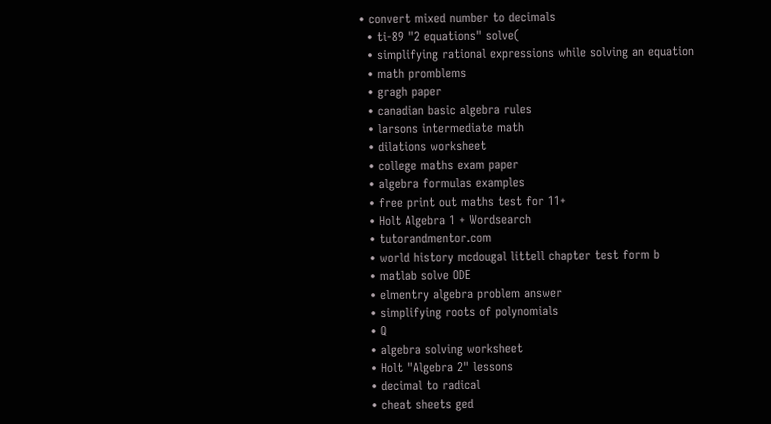• convert mixed number to decimals
  • ti-89 "2 equations" solve(
  • simplifying rational expressions while solving an equation
  • math promblems
  • gragh paper
  • canadian basic algebra rules
  • larsons intermediate math
  • dilations worksheet
  • college maths exam paper
  • algebra formulas examples
  • free print out maths test for 11+
  • Holt Algebra 1 + Wordsearch
  • tutorandmentor.com
  • world history mcdougal littell chapter test form b
  • matlab solve ODE
  • elmentry algebra problem answer
  • simplifying roots of polynomials
  • Q
  • algebra solving worksheet
  • Holt "Algebra 2" lessons
  • decimal to radical
  • cheat sheets ged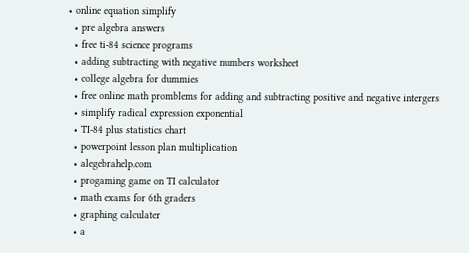• online equation simplify
  • pre algebra answers
  • free ti-84 science programs
  • adding subtracting with negative numbers worksheet
  • college algebra for dummies
  • free online math promblems for adding and subtracting positive and negative intergers
  • simplify radical expression exponential
  • TI-84 plus statistics chart
  • powerpoint lesson plan multiplication
  • alegebrahelp.com
  • progaming game on TI calculator
  • math exams for 6th graders
  • graphing calculater
  • a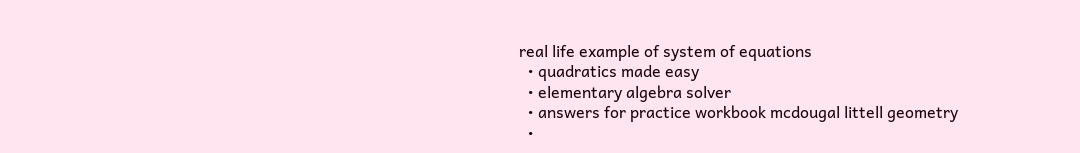real life example of system of equations
  • quadratics made easy
  • elementary algebra solver
  • answers for practice workbook mcdougal littell geometry
  •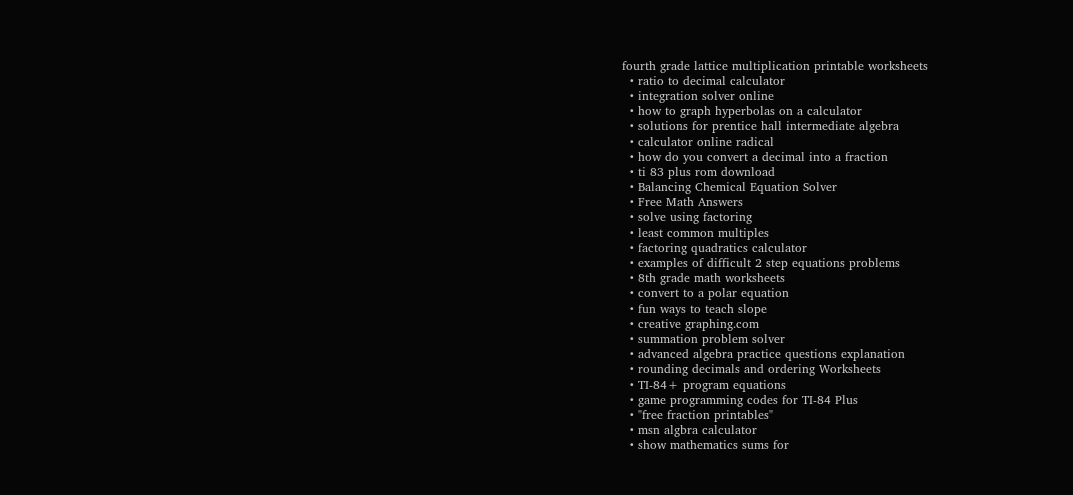fourth grade lattice multiplication printable worksheets
  • ratio to decimal calculator
  • integration solver online
  • how to graph hyperbolas on a calculator
  • solutions for prentice hall intermediate algebra
  • calculator online radical
  • how do you convert a decimal into a fraction
  • ti 83 plus rom download
  • Balancing Chemical Equation Solver
  • Free Math Answers
  • solve using factoring
  • least common multiples
  • factoring quadratics calculator
  • examples of difficult 2 step equations problems
  • 8th grade math worksheets
  • convert to a polar equation
  • fun ways to teach slope
  • creative graphing.com
  • summation problem solver
  • advanced algebra practice questions explanation
  • rounding decimals and ordering Worksheets
  • TI-84+ program equations
  • game programming codes for TI-84 Plus
  • "free fraction printables"
  • msn algbra calculator
  • show mathematics sums for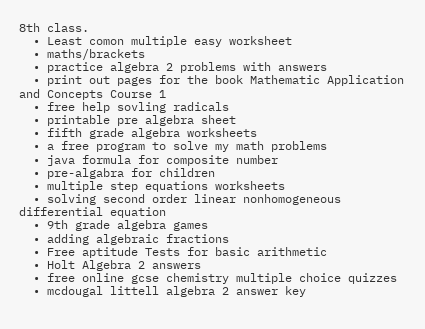8th class.
  • Least comon multiple easy worksheet
  • maths/brackets
  • practice algebra 2 problems with answers
  • print out pages for the book Mathematic Application and Concepts Course 1
  • free help sovling radicals
  • printable pre algebra sheet
  • fifth grade algebra worksheets
  • a free program to solve my math problems
  • java formula for composite number
  • pre-algabra for children
  • multiple step equations worksheets
  • solving second order linear nonhomogeneous differential equation
  • 9th grade algebra games
  • adding algebraic fractions
  • Free aptitude Tests for basic arithmetic
  • Holt Algebra 2 answers
  • free online gcse chemistry multiple choice quizzes
  • mcdougal littell algebra 2 answer key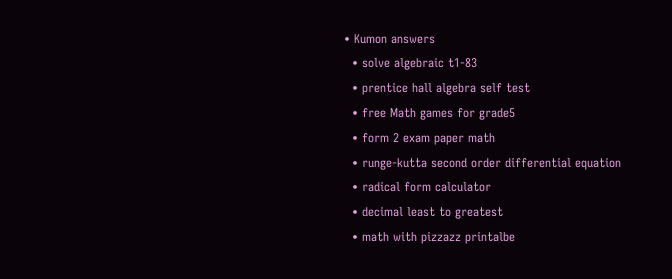• Kumon answers
  • solve algebraic t1-83
  • prentice hall algebra self test
  • free Math games for grade5
  • form 2 exam paper math
  • runge-kutta second order differential equation
  • radical form calculator
  • decimal least to greatest
  • math with pizzazz printalbe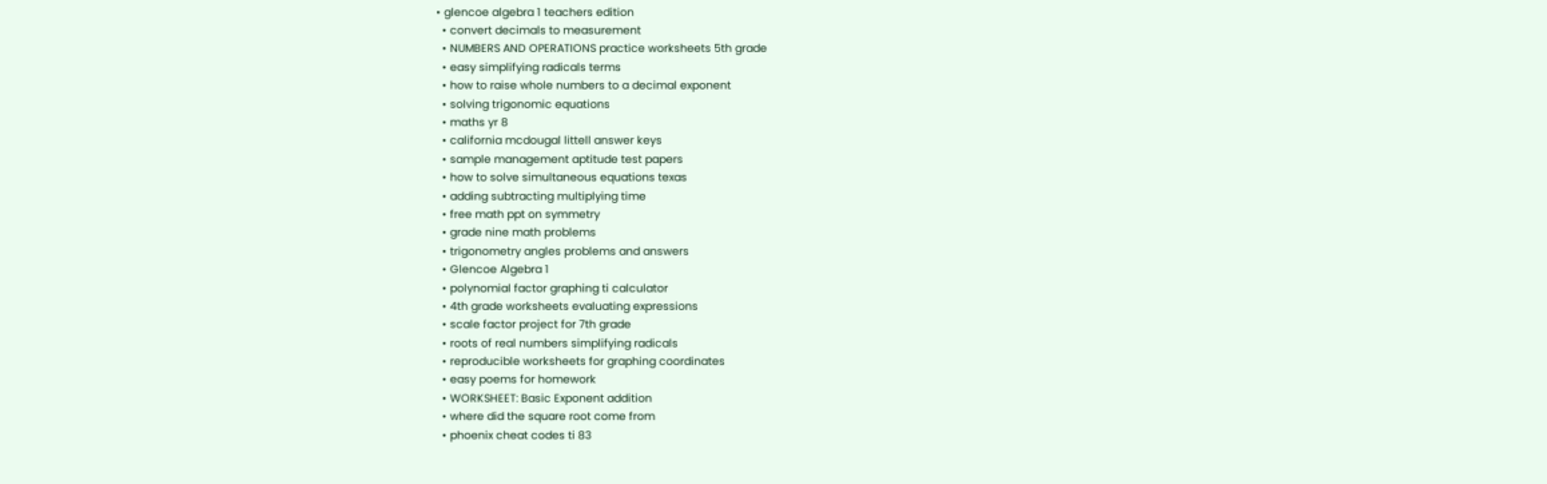• glencoe algebra 1 teachers edition
  • convert decimals to measurement
  • NUMBERS AND OPERATIONS practice worksheets 5th grade
  • easy simplifying radicals terms
  • how to raise whole numbers to a decimal exponent
  • solving trigonomic equations
  • maths yr 8
  • california mcdougal littell answer keys
  • sample management aptitude test papers
  • how to solve simultaneous equations texas
  • adding subtracting multiplying time
  • free math ppt on symmetry
  • grade nine math problems
  • trigonometry angles problems and answers
  • Glencoe Algebra 1
  • polynomial factor graphing ti calculator
  • 4th grade worksheets evaluating expressions
  • scale factor project for 7th grade
  • roots of real numbers simplifying radicals
  • reproducible worksheets for graphing coordinates
  • easy poems for homework
  • WORKSHEET: Basic Exponent addition
  • where did the square root come from
  • phoenix cheat codes ti 83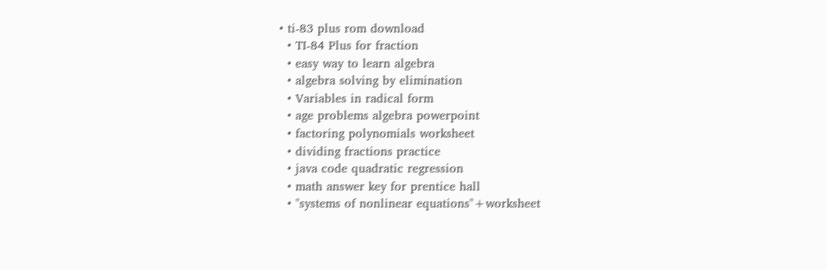• ti-83 plus rom download
  • TI-84 Plus for fraction
  • easy way to learn algebra
  • algebra solving by elimination
  • Variables in radical form
  • age problems algebra powerpoint
  • factoring polynomials worksheet
  • dividing fractions practice
  • java code quadratic regression
  • math answer key for prentice hall
  • "systems of nonlinear equations"+worksheet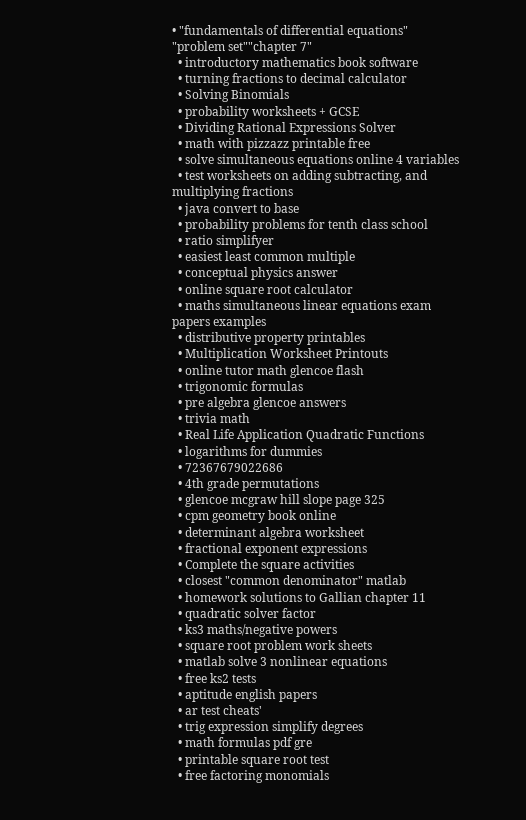• "fundamentals of differential equations" "problem set""chapter 7"
  • introductory mathematics book software
  • turning fractions to decimal calculator
  • Solving Binomials
  • probability worksheets + GCSE
  • Dividing Rational Expressions Solver
  • math with pizzazz printable free
  • solve simultaneous equations online 4 variables
  • test worksheets on adding subtracting, and multiplying fractions
  • java convert to base
  • probability problems for tenth class school
  • ratio simplifyer
  • easiest least common multiple
  • conceptual physics answer
  • online square root calculator
  • maths simultaneous linear equations exam papers examples
  • distributive property printables
  • Multiplication Worksheet Printouts
  • online tutor math glencoe flash
  • trigonomic formulas
  • pre algebra glencoe answers
  • trivia math
  • Real Life Application Quadratic Functions
  • logarithms for dummies
  • 72367679022686
  • 4th grade permutations
  • glencoe mcgraw hill slope page 325
  • cpm geometry book online
  • determinant algebra worksheet
  • fractional exponent expressions
  • Complete the square activities
  • closest "common denominator" matlab
  • homework solutions to Gallian chapter 11
  • quadratic solver factor
  • ks3 maths/negative powers
  • square root problem work sheets
  • matlab solve 3 nonlinear equations
  • free ks2 tests
  • aptitude english papers
  • ar test cheats'
  • trig expression simplify degrees
  • math formulas pdf gre
  • printable square root test
  • free factoring monomials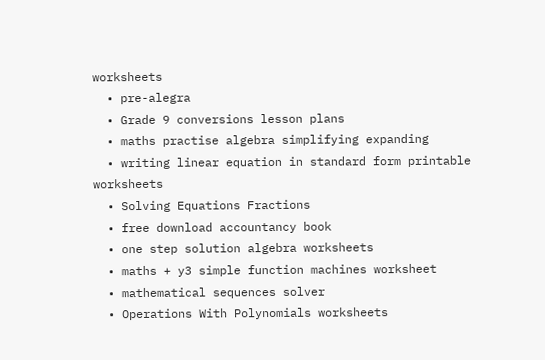worksheets
  • pre-alegra
  • Grade 9 conversions lesson plans
  • maths practise algebra simplifying expanding
  • writing linear equation in standard form printable worksheets
  • Solving Equations Fractions
  • free download accountancy book
  • one step solution algebra worksheets
  • maths + y3 simple function machines worksheet
  • mathematical sequences solver
  • Operations With Polynomials worksheets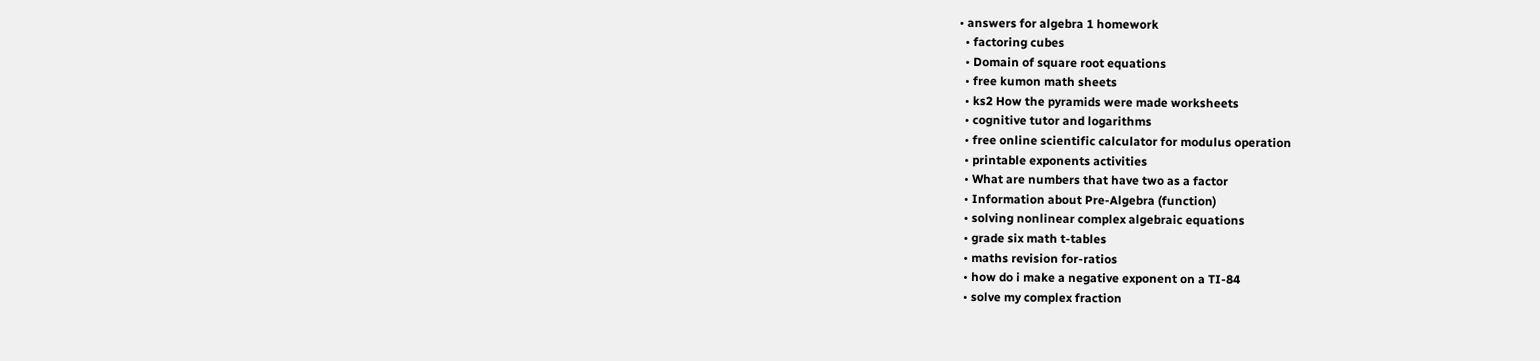• answers for algebra 1 homework
  • factoring cubes
  • Domain of square root equations
  • free kumon math sheets
  • ks2 How the pyramids were made worksheets
  • cognitive tutor and logarithms
  • free online scientific calculator for modulus operation
  • printable exponents activities
  • What are numbers that have two as a factor
  • Information about Pre-Algebra (function)
  • solving nonlinear complex algebraic equations
  • grade six math t-tables
  • maths revision for-ratios
  • how do i make a negative exponent on a TI-84
  • solve my complex fraction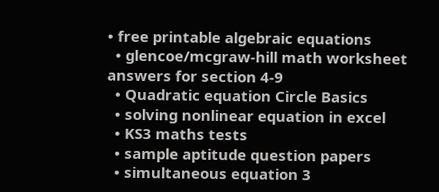• free printable algebraic equations
  • glencoe/mcgraw-hill math worksheet answers for section 4-9
  • Quadratic equation Circle Basics
  • solving nonlinear equation in excel
  • KS3 maths tests
  • sample aptitude question papers
  • simultaneous equation 3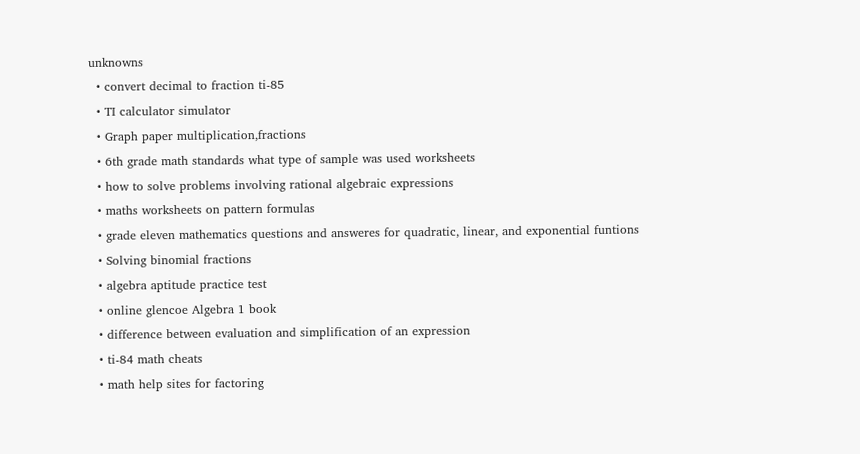unknowns
  • convert decimal to fraction ti-85
  • TI calculator simulator
  • Graph paper multiplication,fractions
  • 6th grade math standards what type of sample was used worksheets
  • how to solve problems involving rational algebraic expressions
  • maths worksheets on pattern formulas
  • grade eleven mathematics questions and answeres for quadratic, linear, and exponential funtions
  • Solving binomial fractions
  • algebra aptitude practice test
  • online glencoe Algebra 1 book
  • difference between evaluation and simplification of an expression
  • ti-84 math cheats
  • math help sites for factoring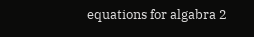equations for algabra 2